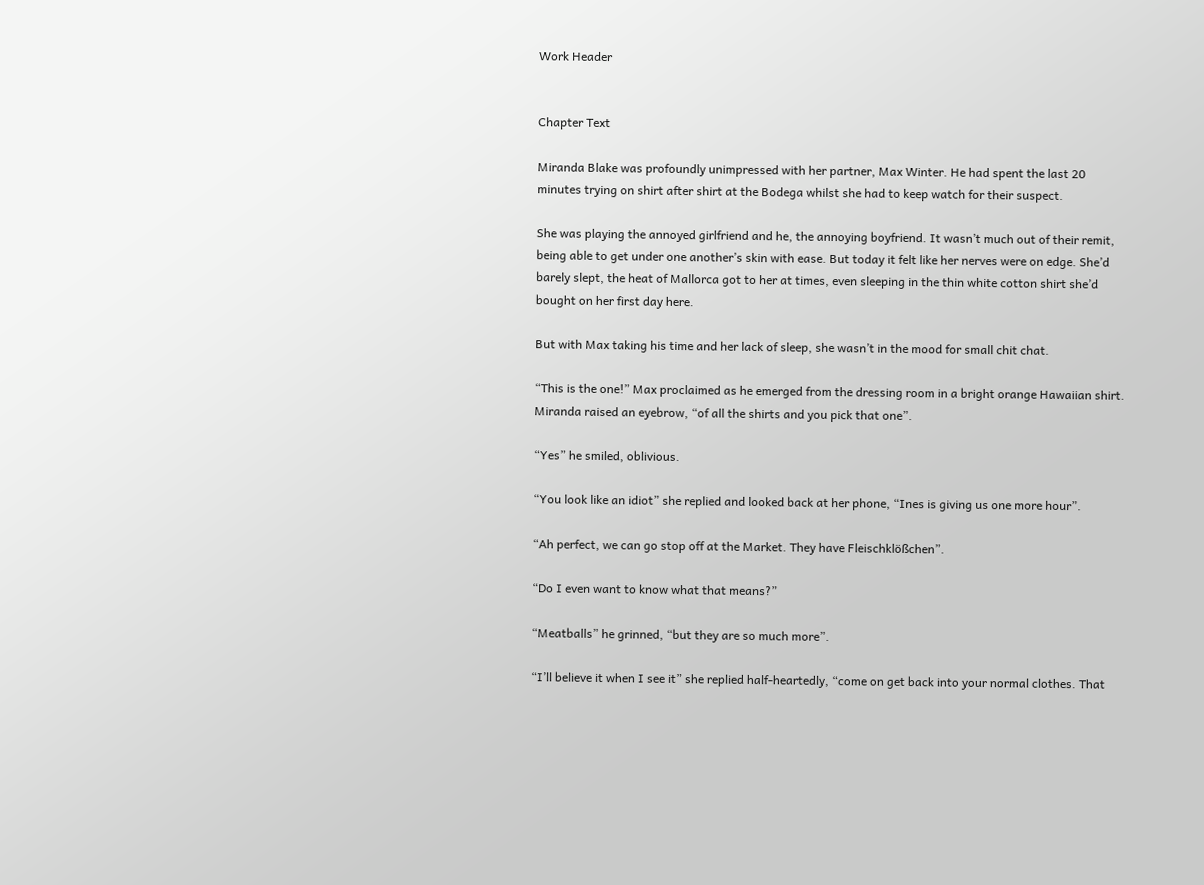Work Header


Chapter Text

Miranda Blake was profoundly unimpressed with her partner, Max Winter. He had spent the last 20 minutes trying on shirt after shirt at the Bodega whilst she had to keep watch for their suspect.

She was playing the annoyed girlfriend and he, the annoying boyfriend. It wasn’t much out of their remit, being able to get under one another’s skin with ease. But today it felt like her nerves were on edge. She’d barely slept, the heat of Mallorca got to her at times, even sleeping in the thin white cotton shirt she’d bought on her first day here.

But with Max taking his time and her lack of sleep, she wasn’t in the mood for small chit chat.

“This is the one!” Max proclaimed as he emerged from the dressing room in a bright orange Hawaiian shirt. Miranda raised an eyebrow, “of all the shirts and you pick that one”.

“Yes” he smiled, oblivious.

“You look like an idiot” she replied and looked back at her phone, “Ines is giving us one more hour”.

“Ah perfect, we can go stop off at the Market. They have Fleischklößchen”.

“Do I even want to know what that means?”

“Meatballs” he grinned, “but they are so much more”.

“I’ll believe it when I see it” she replied half-heartedly, “come on get back into your normal clothes. That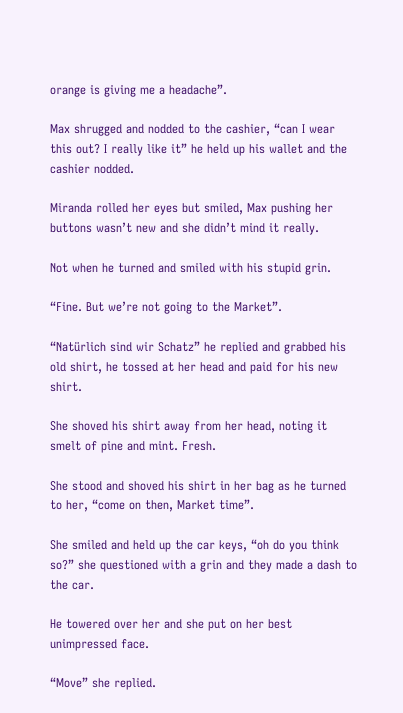orange is giving me a headache”.

Max shrugged and nodded to the cashier, “can I wear this out? I really like it” he held up his wallet and the cashier nodded.

Miranda rolled her eyes but smiled, Max pushing her buttons wasn’t new and she didn’t mind it really.

Not when he turned and smiled with his stupid grin.

“Fine. But we’re not going to the Market”.

“Natürlich sind wir Schatz” he replied and grabbed his old shirt, he tossed at her head and paid for his new shirt.

She shoved his shirt away from her head, noting it smelt of pine and mint. Fresh.

She stood and shoved his shirt in her bag as he turned to her, “come on then, Market time”.

She smiled and held up the car keys, “oh do you think so?” she questioned with a grin and they made a dash to the car.

He towered over her and she put on her best unimpressed face.

“Move” she replied.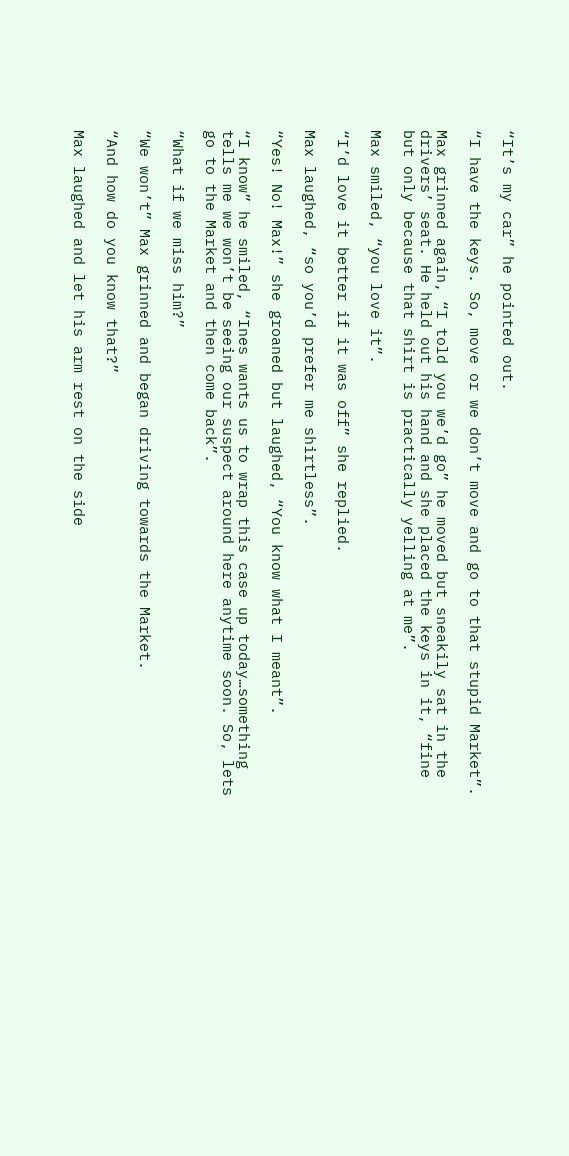“It’s my car” he pointed out.

“I have the keys. So, move or we don’t move and go to that stupid Market”.

Max grinned again, “I told you we’d go” he moved but sneakily sat in the drivers’ seat. He held out his hand and she placed the keys in it, “fine but only because that shirt is practically yelling at me”.

Max smiled, “you love it”.

“I’d love it better if it was off” she replied.

Max laughed, “so you’d prefer me shirtless”.

“Yes! No! Max!” she groaned but laughed, “You know what I meant”.

“I know” he smiled, “Ines wants us to wrap this case up today…something tells me we won’t be seeing our suspect around here anytime soon. So, lets go to the Market and then come back”.

“What if we miss him?”

“We won’t” Max grinned and began driving towards the Market.

“And how do you know that?”

Max laughed and let his arm rest on the side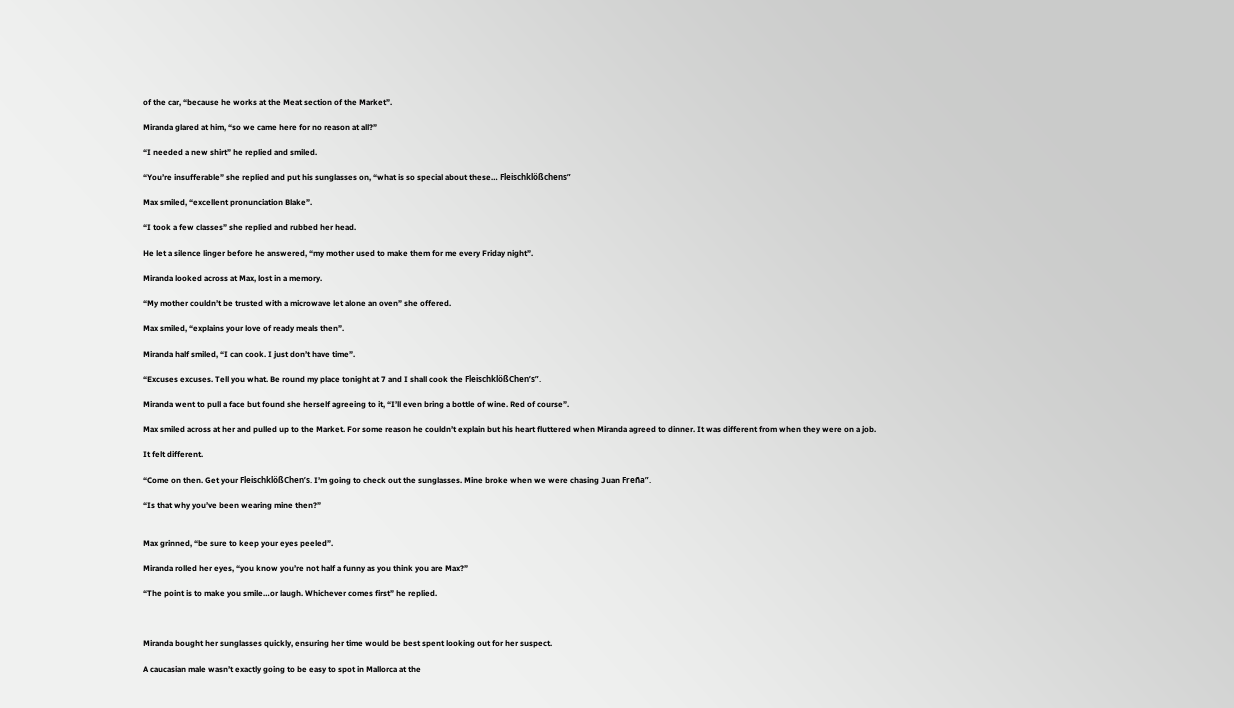of the car, “because he works at the Meat section of the Market”.

Miranda glared at him, “so we came here for no reason at all?”

“I needed a new shirt” he replied and smiled.

“You’re insufferable” she replied and put his sunglasses on, “what is so special about these… Fleischklößchens”

Max smiled, “excellent pronunciation Blake”.

“I took a few classes” she replied and rubbed her head.

He let a silence linger before he answered, “my mother used to make them for me every Friday night”.

Miranda looked across at Max, lost in a memory.

“My mother couldn’t be trusted with a microwave let alone an oven” she offered.

Max smiled, “explains your love of ready meals then”.

Miranda half smiled, “I can cook. I just don’t have time”.

“Excuses excuses. Tell you what. Be round my place tonight at 7 and I shall cook the FleischklößChen’s”.

Miranda went to pull a face but found she herself agreeing to it, “I’ll even bring a bottle of wine. Red of course”.

Max smiled across at her and pulled up to the Market. For some reason he couldn’t explain but his heart fluttered when Miranda agreed to dinner. It was different from when they were on a job.

It felt different.

“Come on then. Get your FleischklößChen’s. I’m going to check out the sunglasses. Mine broke when we were chasing Juan Freña”.

“Is that why you’ve been wearing mine then?”


Max grinned, “be sure to keep your eyes peeled”.

Miranda rolled her eyes, “you know you’re not half a funny as you think you are Max?”

“The point is to make you smile…or laugh. Whichever comes first” he replied.



Miranda bought her sunglasses quickly, ensuring her time would be best spent looking out for her suspect.

A caucasian male wasn’t exactly going to be easy to spot in Mallorca at the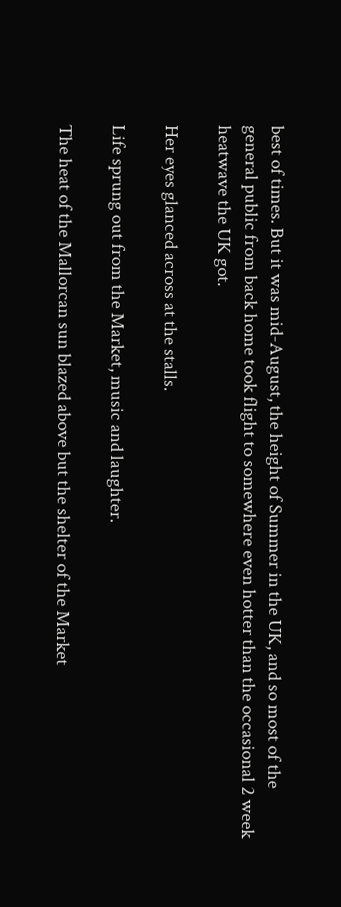best of times. But it was mid-August, the height of Summer in the UK, and so most of the general public from back home took flight to somewhere even hotter than the occasional 2 week heatwave the UK got.

Her eyes glanced across at the stalls.

Life sprung out from the Market, music and laughter.

The heat of the Mallorcan sun blazed above but the shelter of the Market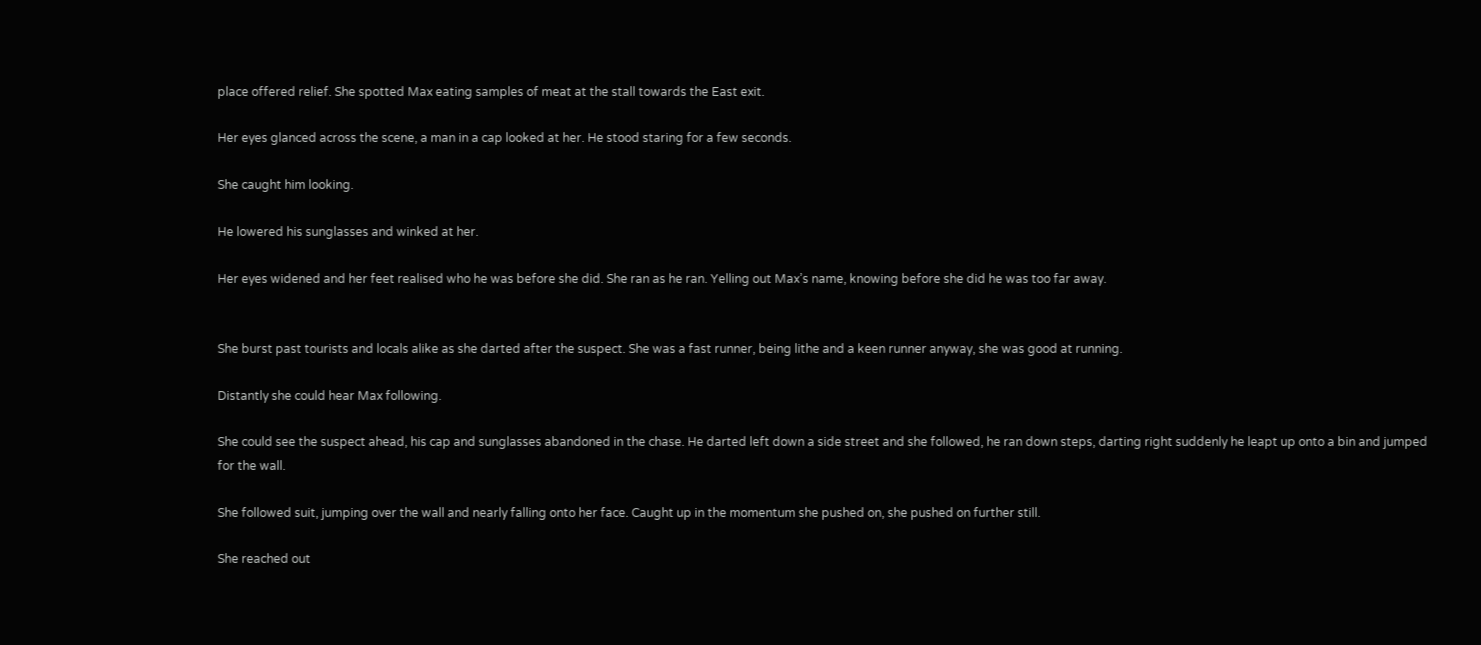place offered relief. She spotted Max eating samples of meat at the stall towards the East exit.

Her eyes glanced across the scene, a man in a cap looked at her. He stood staring for a few seconds.

She caught him looking.

He lowered his sunglasses and winked at her.

Her eyes widened and her feet realised who he was before she did. She ran as he ran. Yelling out Max’s name, knowing before she did he was too far away.


She burst past tourists and locals alike as she darted after the suspect. She was a fast runner, being lithe and a keen runner anyway, she was good at running.

Distantly she could hear Max following.

She could see the suspect ahead, his cap and sunglasses abandoned in the chase. He darted left down a side street and she followed, he ran down steps, darting right suddenly he leapt up onto a bin and jumped for the wall.

She followed suit, jumping over the wall and nearly falling onto her face. Caught up in the momentum she pushed on, she pushed on further still.

She reached out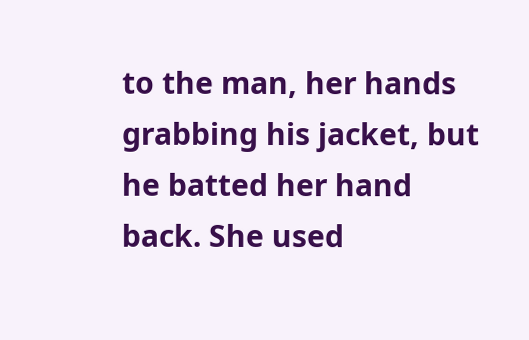to the man, her hands grabbing his jacket, but he batted her hand back. She used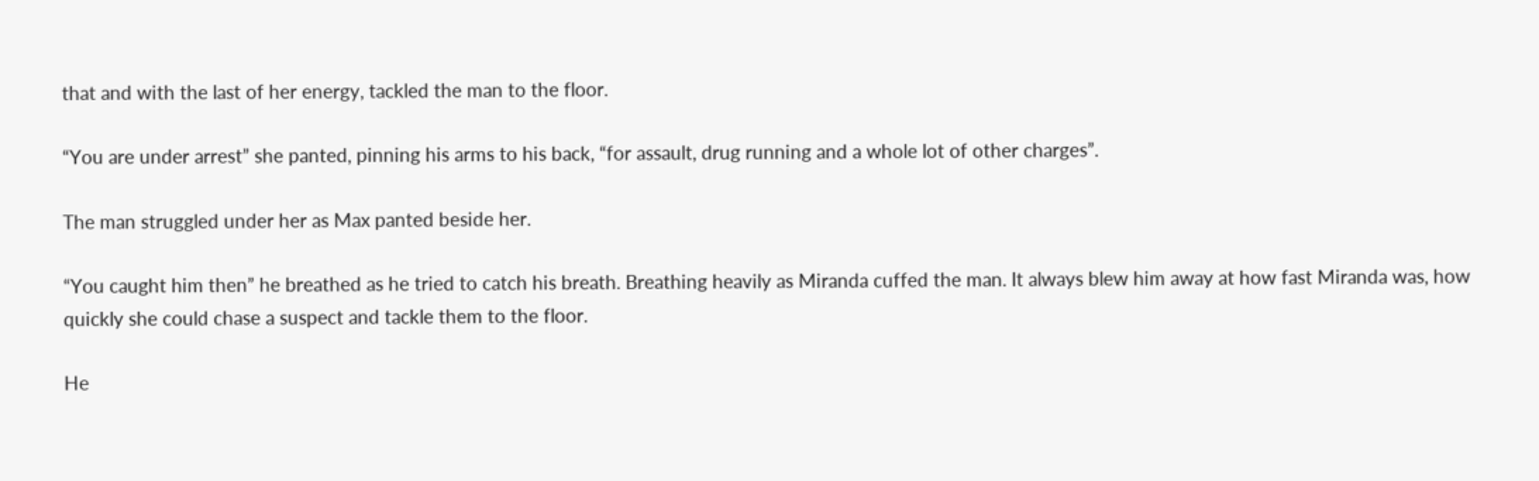that and with the last of her energy, tackled the man to the floor.

“You are under arrest” she panted, pinning his arms to his back, “for assault, drug running and a whole lot of other charges”.

The man struggled under her as Max panted beside her.

“You caught him then” he breathed as he tried to catch his breath. Breathing heavily as Miranda cuffed the man. It always blew him away at how fast Miranda was, how quickly she could chase a suspect and tackle them to the floor.

He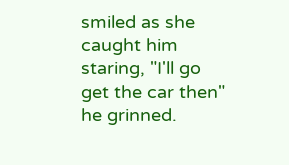smiled as she caught him staring, "I'll go get the car then" he grinned.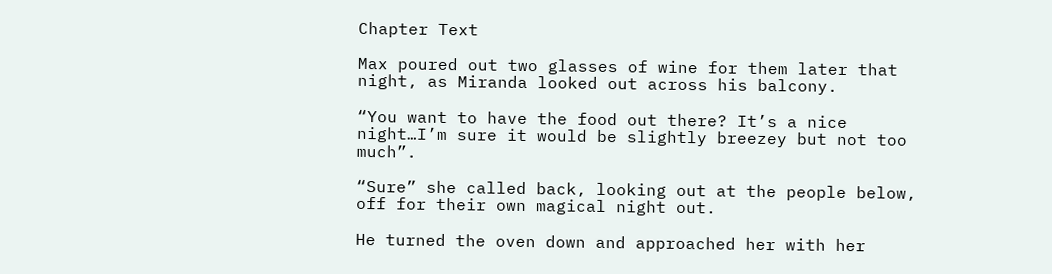Chapter Text

Max poured out two glasses of wine for them later that night, as Miranda looked out across his balcony.

“You want to have the food out there? It’s a nice night…I’m sure it would be slightly breezey but not too much”.

“Sure” she called back, looking out at the people below, off for their own magical night out.

He turned the oven down and approached her with her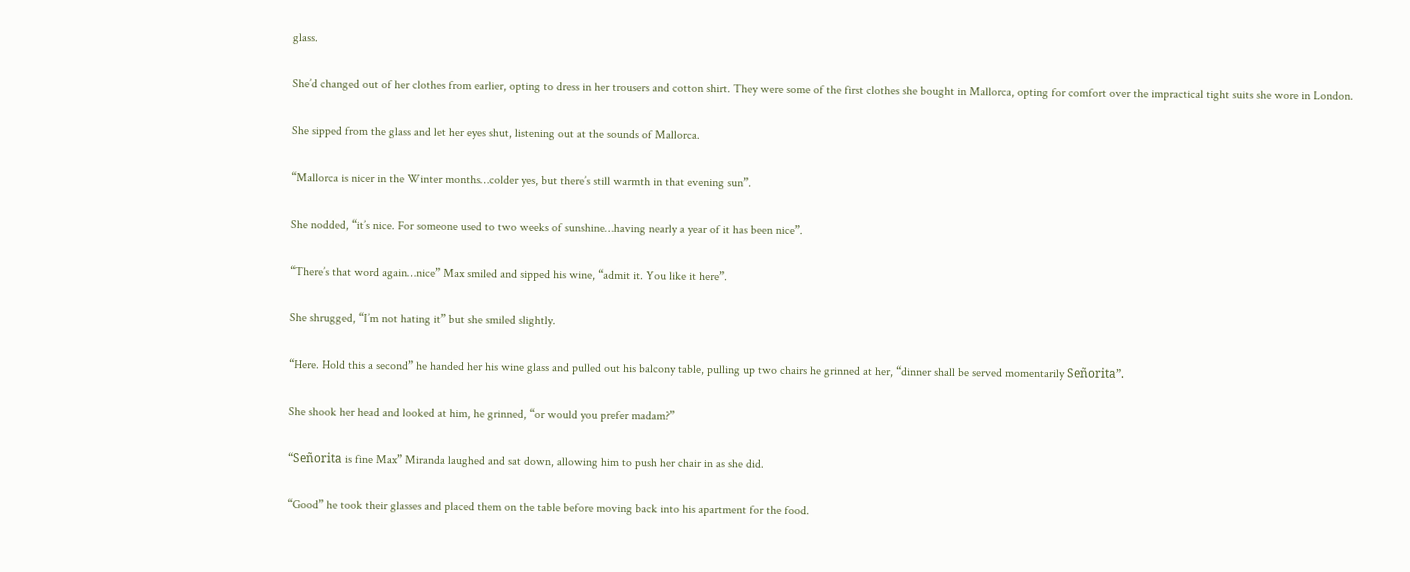glass.

She’d changed out of her clothes from earlier, opting to dress in her trousers and cotton shirt. They were some of the first clothes she bought in Mallorca, opting for comfort over the impractical tight suits she wore in London.

She sipped from the glass and let her eyes shut, listening out at the sounds of Mallorca.

“Mallorca is nicer in the Winter months…colder yes, but there’s still warmth in that evening sun”.

She nodded, “it’s nice. For someone used to two weeks of sunshine…having nearly a year of it has been nice”.

“There’s that word again…nice” Max smiled and sipped his wine, “admit it. You like it here”.

She shrugged, “I’m not hating it” but she smiled slightly.

“Here. Hold this a second” he handed her his wine glass and pulled out his balcony table, pulling up two chairs he grinned at her, “dinner shall be served momentarily Señorita”.

She shook her head and looked at him, he grinned, “or would you prefer madam?”

“Señorita is fine Max” Miranda laughed and sat down, allowing him to push her chair in as she did.

“Good” he took their glasses and placed them on the table before moving back into his apartment for the food.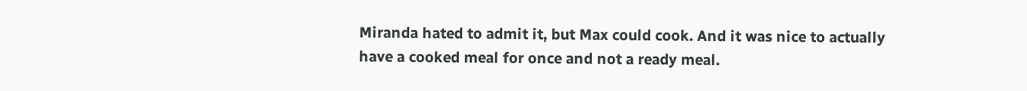Miranda hated to admit it, but Max could cook. And it was nice to actually have a cooked meal for once and not a ready meal.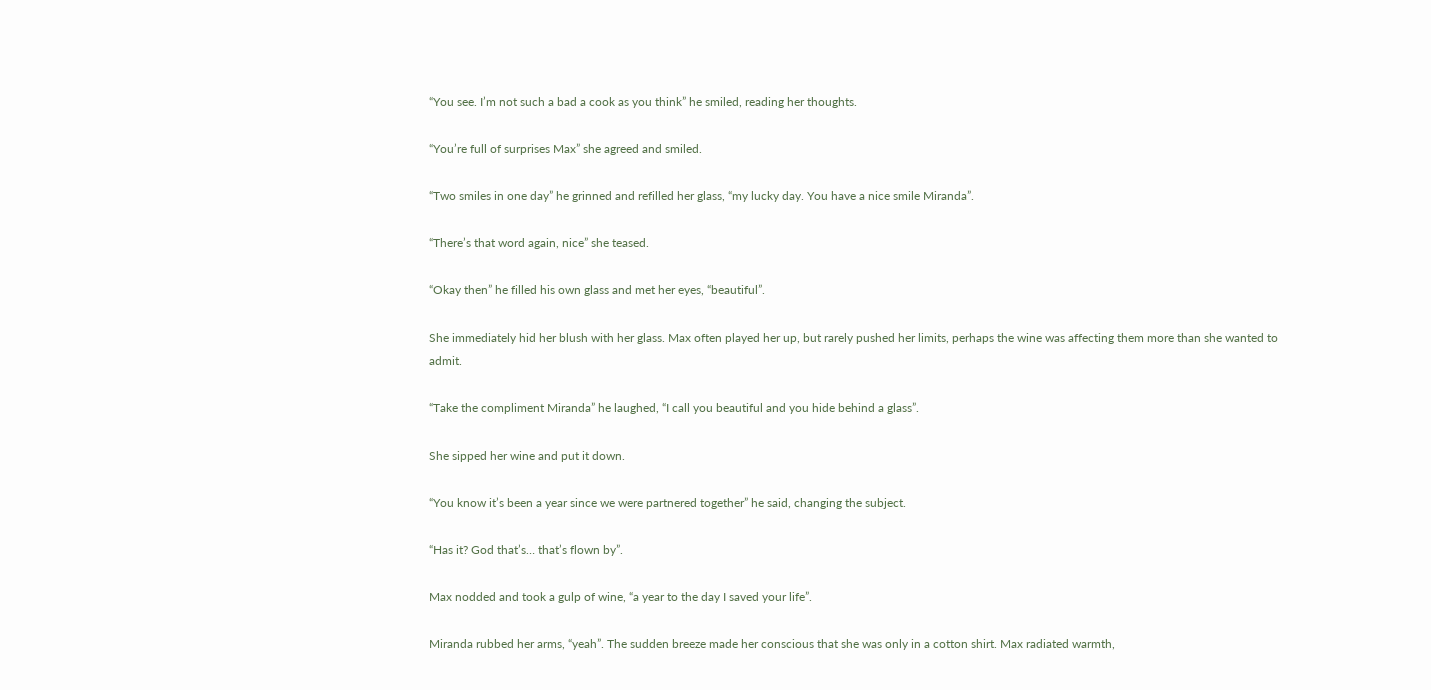“You see. I’m not such a bad a cook as you think” he smiled, reading her thoughts.

“You’re full of surprises Max” she agreed and smiled.

“Two smiles in one day” he grinned and refilled her glass, “my lucky day. You have a nice smile Miranda”.

“There’s that word again, nice” she teased.

“Okay then” he filled his own glass and met her eyes, “beautiful”.

She immediately hid her blush with her glass. Max often played her up, but rarely pushed her limits, perhaps the wine was affecting them more than she wanted to admit.

“Take the compliment Miranda” he laughed, “I call you beautiful and you hide behind a glass”.

She sipped her wine and put it down.

“You know it’s been a year since we were partnered together” he said, changing the subject.

“Has it? God that’s… that’s flown by”.

Max nodded and took a gulp of wine, “a year to the day I saved your life”.

Miranda rubbed her arms, “yeah”. The sudden breeze made her conscious that she was only in a cotton shirt. Max radiated warmth,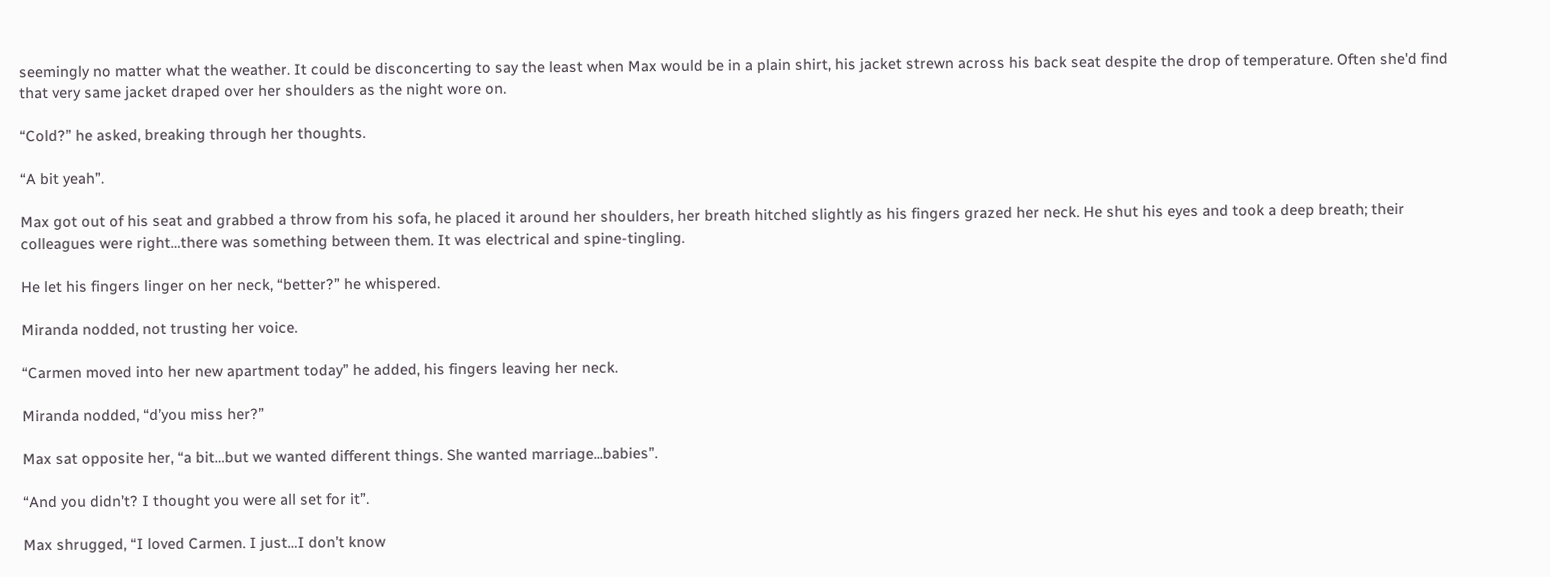seemingly no matter what the weather. It could be disconcerting to say the least when Max would be in a plain shirt, his jacket strewn across his back seat despite the drop of temperature. Often she'd find that very same jacket draped over her shoulders as the night wore on.

“Cold?” he asked, breaking through her thoughts.

“A bit yeah”.

Max got out of his seat and grabbed a throw from his sofa, he placed it around her shoulders, her breath hitched slightly as his fingers grazed her neck. He shut his eyes and took a deep breath; their colleagues were right…there was something between them. It was electrical and spine-tingling.

He let his fingers linger on her neck, “better?” he whispered.

Miranda nodded, not trusting her voice.

“Carmen moved into her new apartment today” he added, his fingers leaving her neck.

Miranda nodded, “d’you miss her?”

Max sat opposite her, “a bit…but we wanted different things. She wanted marriage...babies”.

“And you didn’t? I thought you were all set for it”.

Max shrugged, “I loved Carmen. I just…I don’t know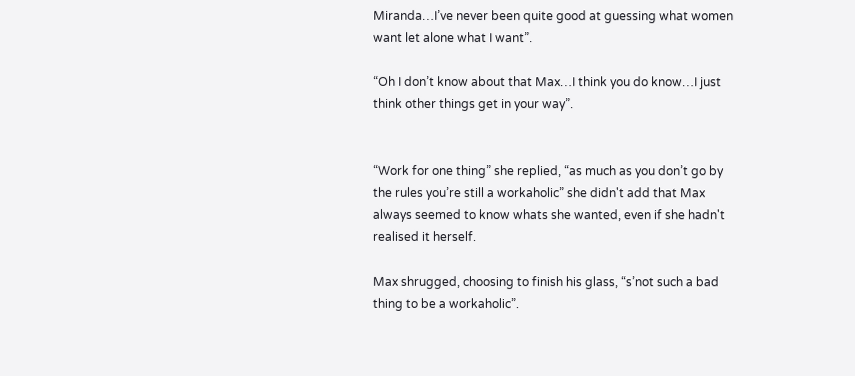Miranda…I’ve never been quite good at guessing what women want let alone what I want”.

“Oh I don’t know about that Max…I think you do know…I just think other things get in your way”.


“Work for one thing” she replied, “as much as you don’t go by the rules you’re still a workaholic” she didn't add that Max always seemed to know whats she wanted, even if she hadn't realised it herself.

Max shrugged, choosing to finish his glass, “s’not such a bad thing to be a workaholic”.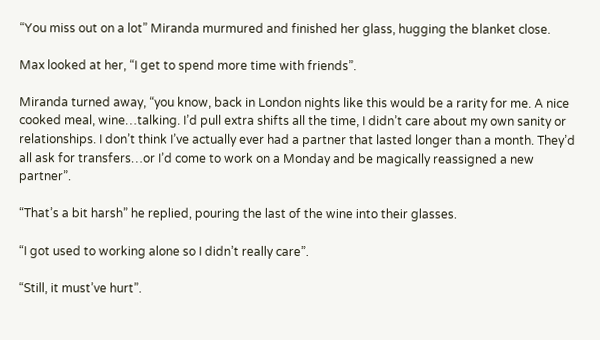“You miss out on a lot” Miranda murmured and finished her glass, hugging the blanket close.

Max looked at her, “I get to spend more time with friends”.

Miranda turned away, “you know, back in London nights like this would be a rarity for me. A nice cooked meal, wine…talking. I’d pull extra shifts all the time, I didn’t care about my own sanity or relationships. I don’t think I’ve actually ever had a partner that lasted longer than a month. They’d all ask for transfers…or I’d come to work on a Monday and be magically reassigned a new partner”.

“That’s a bit harsh” he replied, pouring the last of the wine into their glasses.

“I got used to working alone so I didn’t really care”.

“Still, it must’ve hurt”.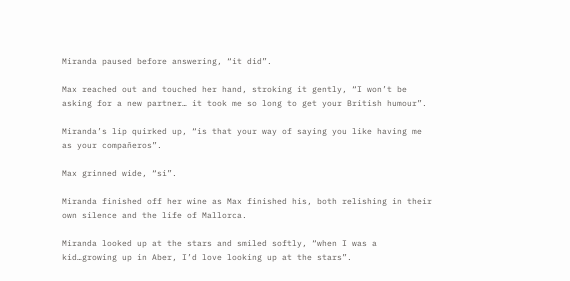Miranda paused before answering, “it did”.

Max reached out and touched her hand, stroking it gently, “I won’t be asking for a new partner… it took me so long to get your British humour”.

Miranda’s lip quirked up, “is that your way of saying you like having me as your compañeros”.

Max grinned wide, “si”.

Miranda finished off her wine as Max finished his, both relishing in their own silence and the life of Mallorca.

Miranda looked up at the stars and smiled softly, “when I was a kid…growing up in Aber, I’d love looking up at the stars”.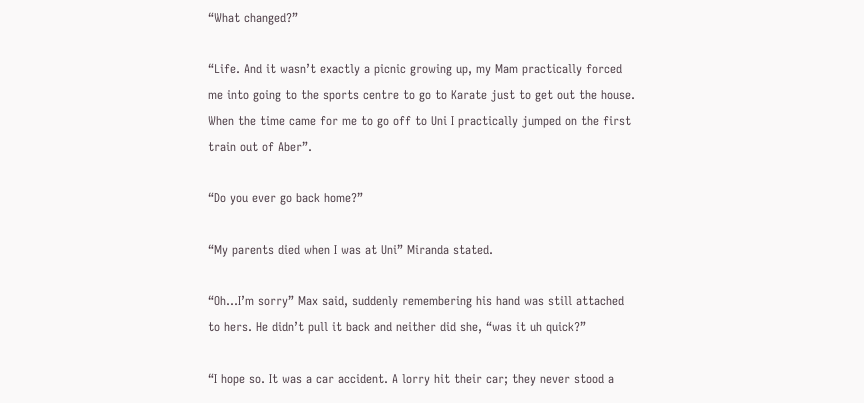“What changed?”

“Life. And it wasn’t exactly a picnic growing up, my Mam practically forced me into going to the sports centre to go to Karate just to get out the house. When the time came for me to go off to Uni I practically jumped on the first train out of Aber”.

“Do you ever go back home?”

“My parents died when I was at Uni” Miranda stated.

“Oh…I’m sorry” Max said, suddenly remembering his hand was still attached to hers. He didn’t pull it back and neither did she, “was it uh quick?”

“I hope so. It was a car accident. A lorry hit their car; they never stood a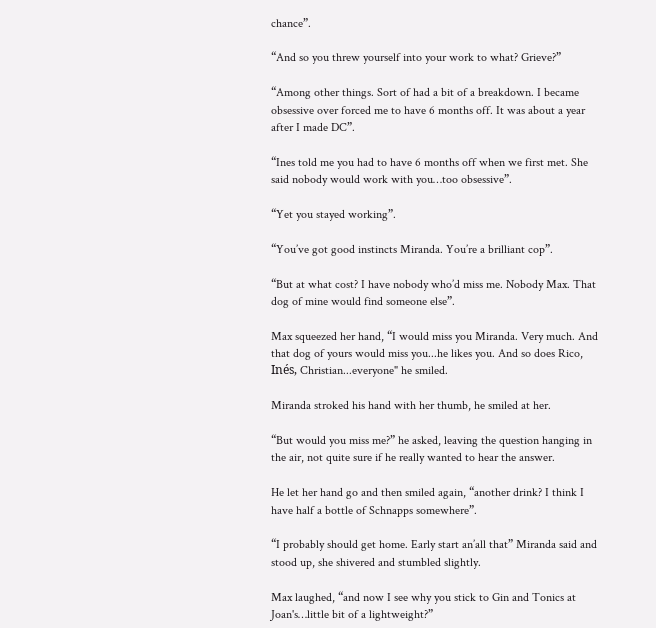chance”.

“And so you threw yourself into your work to what? Grieve?”

“Among other things. Sort of had a bit of a breakdown. I became obsessive over forced me to have 6 months off. It was about a year after I made DC”.

“Ines told me you had to have 6 months off when we first met. She said nobody would work with you…too obsessive”.

“Yet you stayed working”.

“You’ve got good instincts Miranda. You’re a brilliant cop”.

“But at what cost? I have nobody who’d miss me. Nobody Max. That dog of mine would find someone else”.

Max squeezed her hand, “I would miss you Miranda. Very much. And that dog of yours would miss you...he likes you. And so does Rico, Inés, Christian...everyone" he smiled.

Miranda stroked his hand with her thumb, he smiled at her.

“But would you miss me?” he asked, leaving the question hanging in the air, not quite sure if he really wanted to hear the answer.

He let her hand go and then smiled again, “another drink? I think I have half a bottle of Schnapps somewhere”.

“I probably should get home. Early start an’all that” Miranda said and stood up, she shivered and stumbled slightly.

Max laughed, “and now I see why you stick to Gin and Tonics at Joan's…little bit of a lightweight?”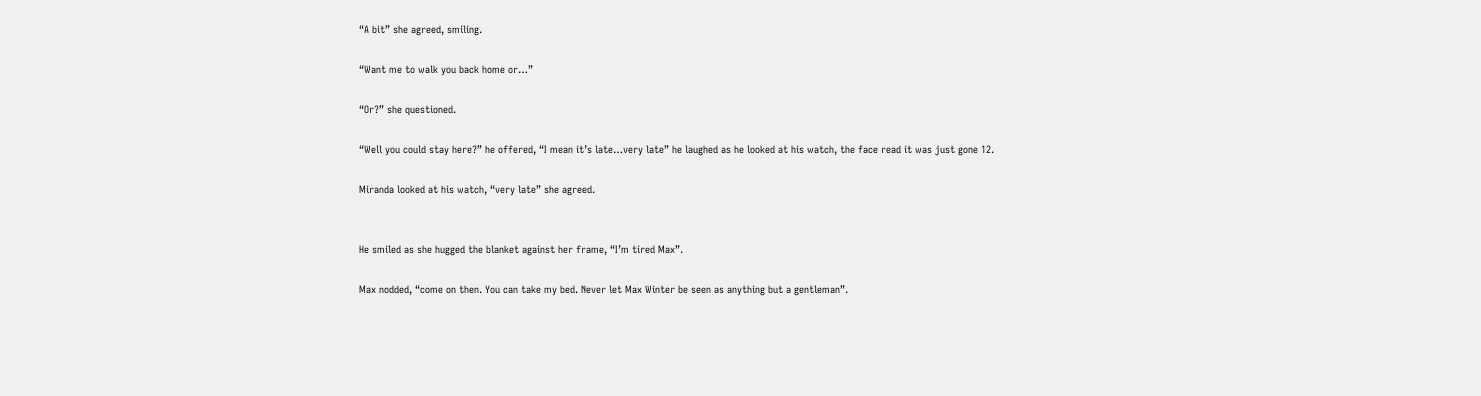“A bit” she agreed, smiling.

“Want me to walk you back home or…”

“Or?” she questioned.

“Well you could stay here?” he offered, “I mean it’s late…very late” he laughed as he looked at his watch, the face read it was just gone 12.

Miranda looked at his watch, “very late” she agreed.


He smiled as she hugged the blanket against her frame, “I’m tired Max”.

Max nodded, “come on then. You can take my bed. Never let Max Winter be seen as anything but a gentleman”.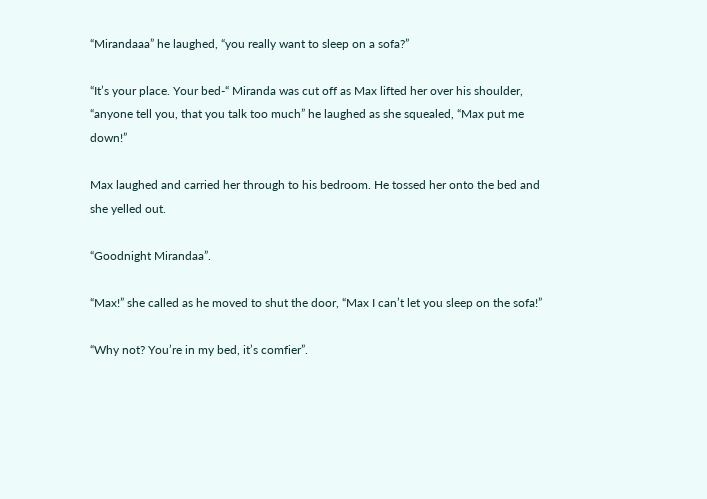“Mirandaaa” he laughed, “you really want to sleep on a sofa?”

“It’s your place. Your bed-“ Miranda was cut off as Max lifted her over his shoulder, “anyone tell you, that you talk too much” he laughed as she squealed, “Max put me down!”

Max laughed and carried her through to his bedroom. He tossed her onto the bed and she yelled out.

“Goodnight Mirandaa”.

“Max!” she called as he moved to shut the door, “Max I can’t let you sleep on the sofa!”

“Why not? You’re in my bed, it’s comfier”.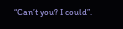“Can’t you? I could”.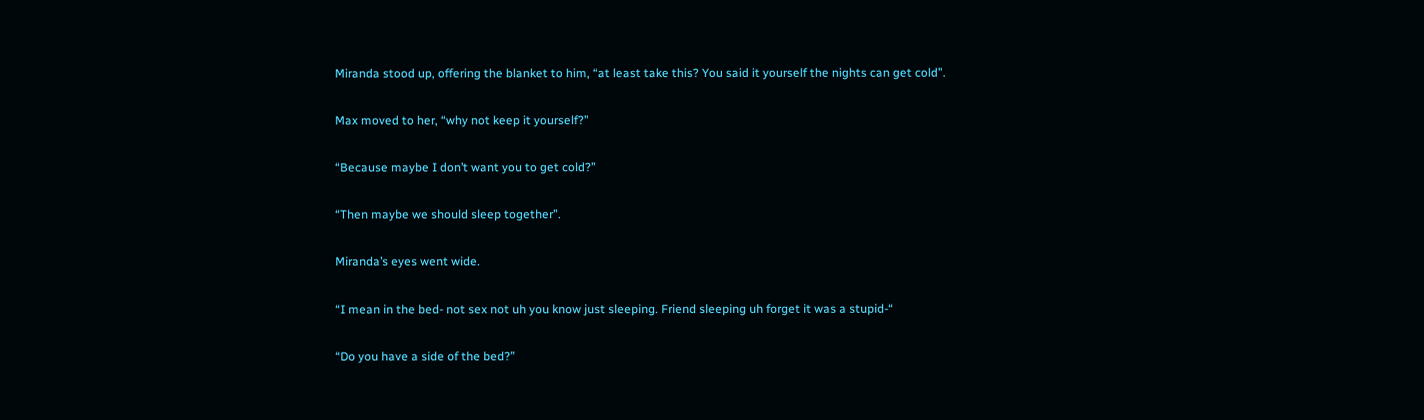Miranda stood up, offering the blanket to him, “at least take this? You said it yourself the nights can get cold”.

Max moved to her, “why not keep it yourself?”

“Because maybe I don’t want you to get cold?”

“Then maybe we should sleep together”.

Miranda’s eyes went wide.

“I mean in the bed- not sex not uh you know just sleeping. Friend sleeping uh forget it was a stupid-“

“Do you have a side of the bed?”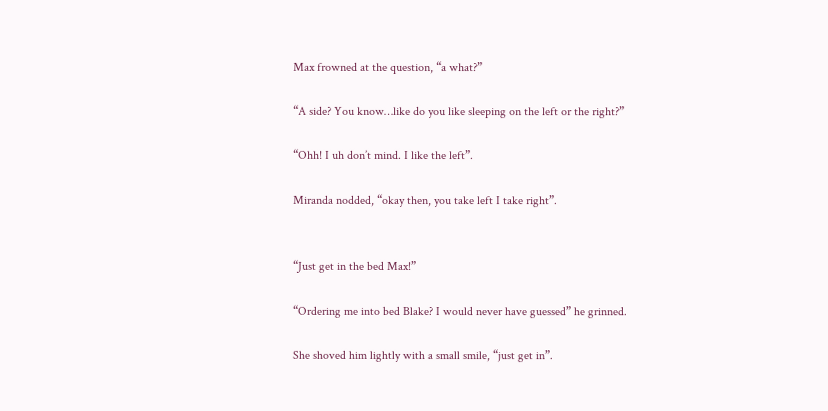Max frowned at the question, “a what?”

“A side? You know…like do you like sleeping on the left or the right?”

“Ohh! I uh don’t mind. I like the left”.

Miranda nodded, “okay then, you take left I take right”.


“Just get in the bed Max!”

“Ordering me into bed Blake? I would never have guessed” he grinned.

She shoved him lightly with a small smile, “just get in”.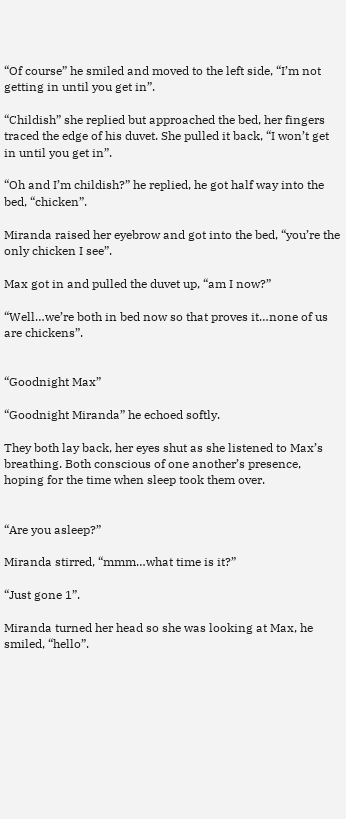“Of course” he smiled and moved to the left side, “I’m not getting in until you get in”.

“Childish” she replied but approached the bed, her fingers traced the edge of his duvet. She pulled it back, “I won’t get in until you get in”.

“Oh and I’m childish?” he replied, he got half way into the bed, “chicken”.

Miranda raised her eyebrow and got into the bed, “you’re the only chicken I see”.

Max got in and pulled the duvet up, “am I now?”

“Well…we’re both in bed now so that proves it…none of us are chickens”.


“Goodnight Max”

“Goodnight Miranda” he echoed softly.

They both lay back, her eyes shut as she listened to Max’s breathing. Both conscious of one another’s presence, hoping for the time when sleep took them over.


“Are you asleep?”

Miranda stirred, “mmm…what time is it?”

“Just gone 1”.

Miranda turned her head so she was looking at Max, he smiled, “hello”.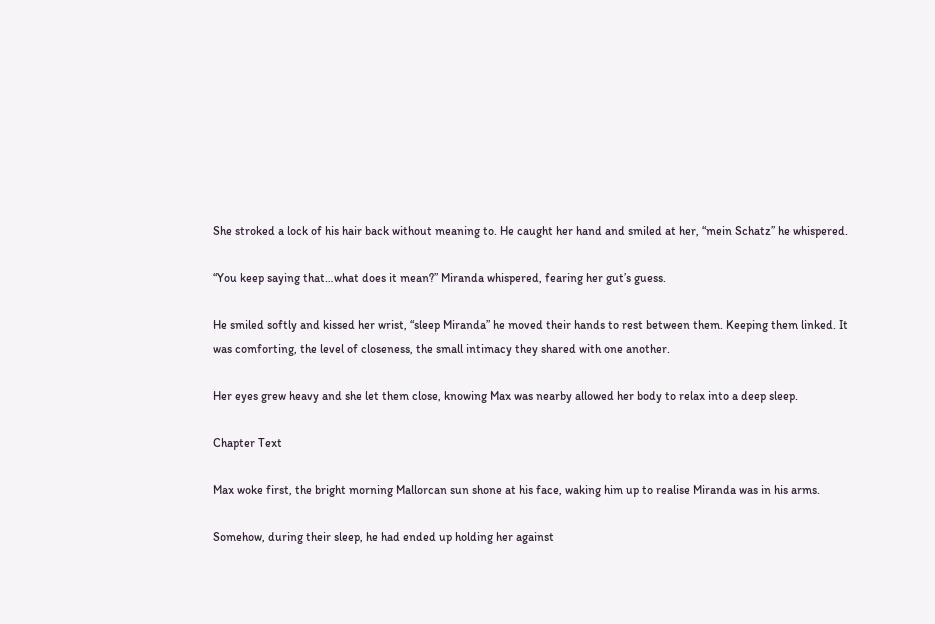She stroked a lock of his hair back without meaning to. He caught her hand and smiled at her, “mein Schatz” he whispered.

“You keep saying that…what does it mean?” Miranda whispered, fearing her gut’s guess.

He smiled softly and kissed her wrist, “sleep Miranda” he moved their hands to rest between them. Keeping them linked. It was comforting, the level of closeness, the small intimacy they shared with one another.

Her eyes grew heavy and she let them close, knowing Max was nearby allowed her body to relax into a deep sleep.

Chapter Text

Max woke first, the bright morning Mallorcan sun shone at his face, waking him up to realise Miranda was in his arms.

Somehow, during their sleep, he had ended up holding her against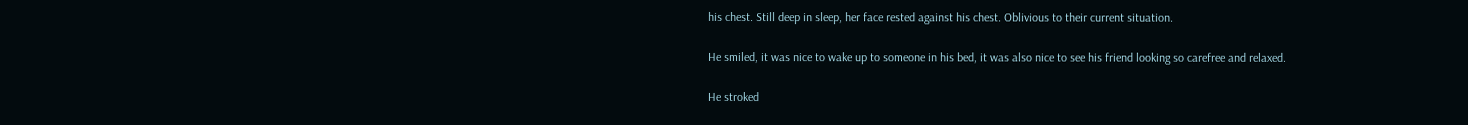his chest. Still deep in sleep, her face rested against his chest. Oblivious to their current situation.

He smiled, it was nice to wake up to someone in his bed, it was also nice to see his friend looking so carefree and relaxed.

He stroked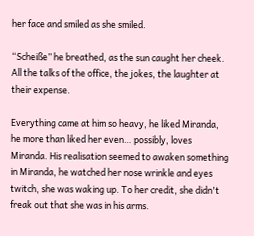her face and smiled as she smiled.

“Scheiße” he breathed, as the sun caught her cheek. All the talks of the office, the jokes, the laughter at their expense.

Everything came at him so heavy, he liked Miranda, he more than liked her even… possibly, loves Miranda. His realisation seemed to awaken something in Miranda, he watched her nose wrinkle and eyes twitch, she was waking up. To her credit, she didn't freak out that she was in his arms.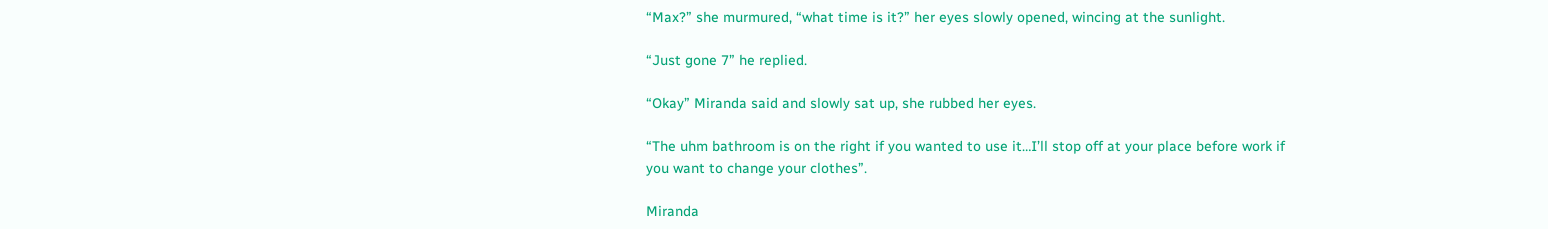“Max?” she murmured, “what time is it?” her eyes slowly opened, wincing at the sunlight.

“Just gone 7” he replied.

“Okay” Miranda said and slowly sat up, she rubbed her eyes.

“The uhm bathroom is on the right if you wanted to use it…I’ll stop off at your place before work if you want to change your clothes”.

Miranda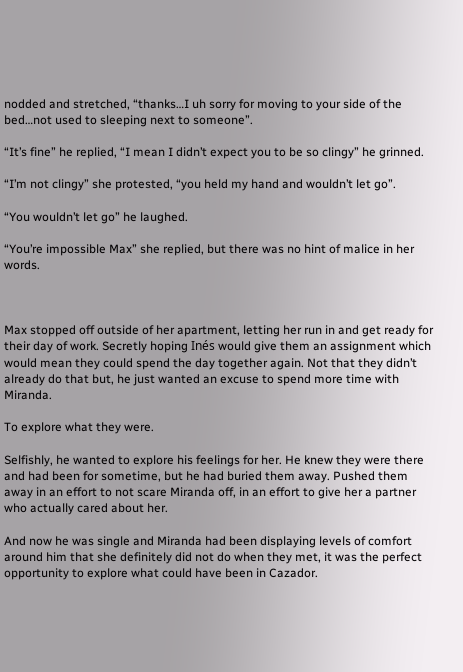nodded and stretched, “thanks…I uh sorry for moving to your side of the bed…not used to sleeping next to someone”.

“It’s fine” he replied, “I mean I didn’t expect you to be so clingy” he grinned.

“I’m not clingy” she protested, “you held my hand and wouldn’t let go”.

“You wouldn’t let go” he laughed.

“You’re impossible Max” she replied, but there was no hint of malice in her words.



Max stopped off outside of her apartment, letting her run in and get ready for their day of work. Secretly hoping Inés would give them an assignment which would mean they could spend the day together again. Not that they didn’t already do that but, he just wanted an excuse to spend more time with Miranda.

To explore what they were.

Selfishly, he wanted to explore his feelings for her. He knew they were there and had been for sometime, but he had buried them away. Pushed them away in an effort to not scare Miranda off, in an effort to give her a partner who actually cared about her.

And now he was single and Miranda had been displaying levels of comfort around him that she definitely did not do when they met, it was the perfect opportunity to explore what could have been in Cazador.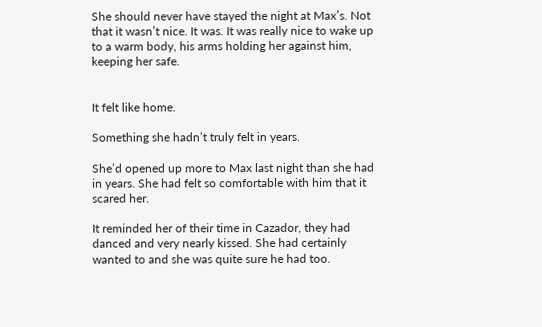She should never have stayed the night at Max’s. Not that it wasn’t nice. It was. It was really nice to wake up to a warm body, his arms holding her against him, keeping her safe.


It felt like home.

Something she hadn’t truly felt in years.

She’d opened up more to Max last night than she had in years. She had felt so comfortable with him that it scared her.

It reminded her of their time in Cazador, they had danced and very nearly kissed. She had certainly wanted to and she was quite sure he had too.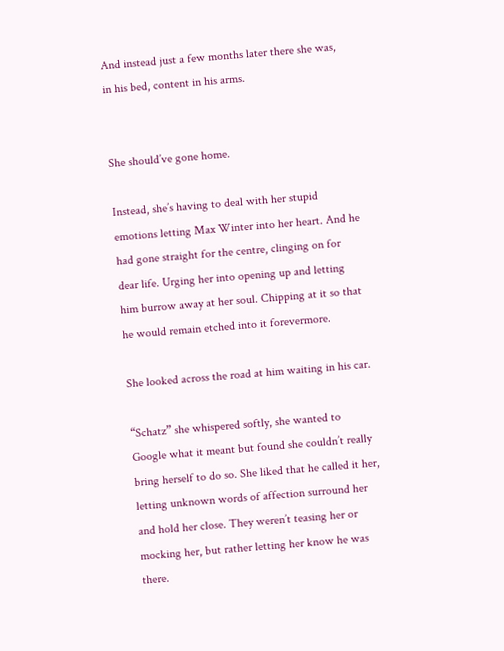And instead just a few months later there she was, in his bed, content in his arms.


She should’ve gone home.

Instead, she’s having to deal with her stupid emotions letting Max Winter into her heart. And he had gone straight for the centre, clinging on for dear life. Urging her into opening up and letting him burrow away at her soul. Chipping at it so that he would remain etched into it forevermore.

She looked across the road at him waiting in his car.

“Schatz” she whispered softly, she wanted to Google what it meant but found she couldn’t really bring herself to do so. She liked that he called it her, letting unknown words of affection surround her and hold her close. They weren’t teasing her or mocking her, but rather letting her know he was there.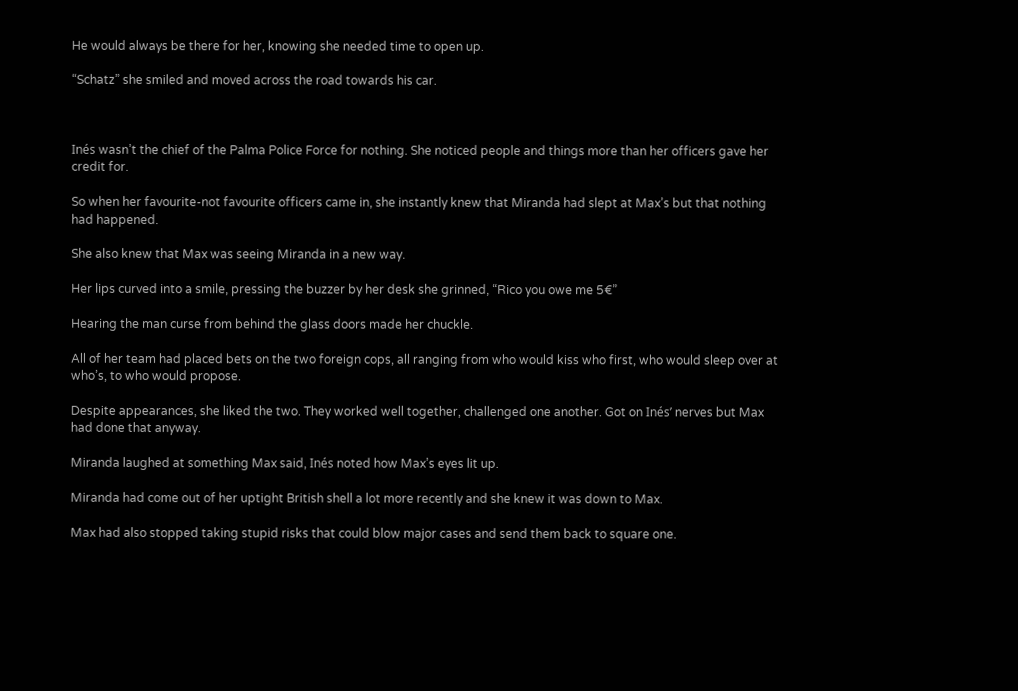He would always be there for her, knowing she needed time to open up.

“Schatz” she smiled and moved across the road towards his car.



Inés wasn’t the chief of the Palma Police Force for nothing. She noticed people and things more than her officers gave her credit for.

So when her favourite-not favourite officers came in, she instantly knew that Miranda had slept at Max’s but that nothing had happened.

She also knew that Max was seeing Miranda in a new way.

Her lips curved into a smile, pressing the buzzer by her desk she grinned, “Rico you owe me 5€”

Hearing the man curse from behind the glass doors made her chuckle.

All of her team had placed bets on the two foreign cops, all ranging from who would kiss who first, who would sleep over at who’s, to who would propose.

Despite appearances, she liked the two. They worked well together, challenged one another. Got on Inés’ nerves but Max had done that anyway.

Miranda laughed at something Max said, Inés noted how Max’s eyes lit up.

Miranda had come out of her uptight British shell a lot more recently and she knew it was down to Max.

Max had also stopped taking stupid risks that could blow major cases and send them back to square one.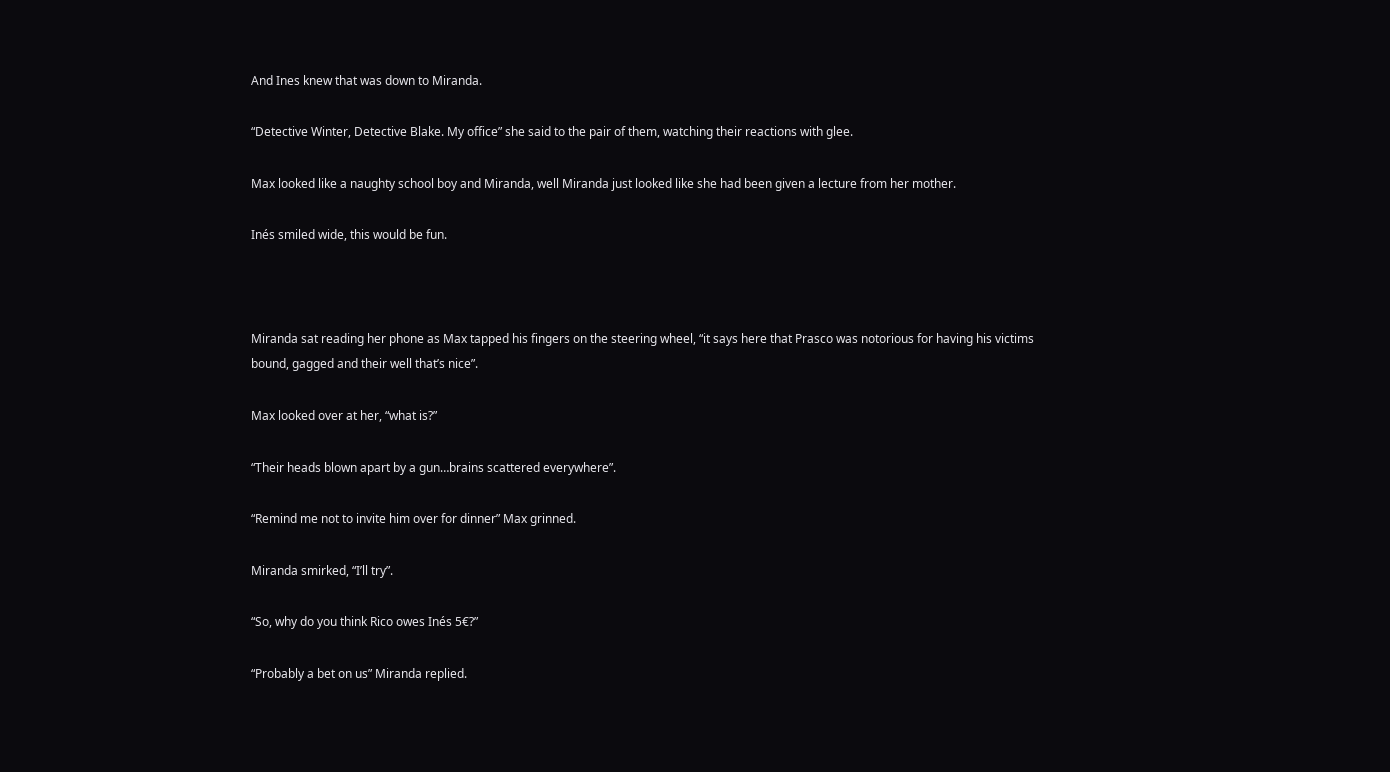And Ines knew that was down to Miranda.

“Detective Winter, Detective Blake. My office” she said to the pair of them, watching their reactions with glee.

Max looked like a naughty school boy and Miranda, well Miranda just looked like she had been given a lecture from her mother.

Inés smiled wide, this would be fun.



Miranda sat reading her phone as Max tapped his fingers on the steering wheel, “it says here that Prasco was notorious for having his victims bound, gagged and their well that’s nice”.

Max looked over at her, “what is?”

“Their heads blown apart by a gun…brains scattered everywhere”.

“Remind me not to invite him over for dinner” Max grinned.

Miranda smirked, “I’ll try”.

“So, why do you think Rico owes Inés 5€?”

“Probably a bet on us” Miranda replied.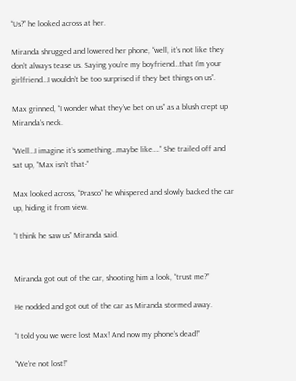“Us?” he looked across at her.

Miranda shrugged and lowered her phone, “well, it’s not like they don’t always tease us. Saying you’re my boyfriend…that I’m your girlfriend…I wouldn’t be too surprised if they bet things on us”.

Max grinned, “I wonder what they’ve bet on us” as a blush crept up Miranda’s neck.

“Well…I imagine it’s something…maybe like….” She trailed off and sat up, “Max isn’t that-”

Max looked across, “Prasco” he whispered and slowly backed the car up, hiding it from view.

“I think he saw us” Miranda said.


Miranda got out of the car, shooting him a look, “trust me?”

He nodded and got out of the car as Miranda stormed away.

“I told you we were lost Max! And now my phone’s dead!”

“We’re not lost!”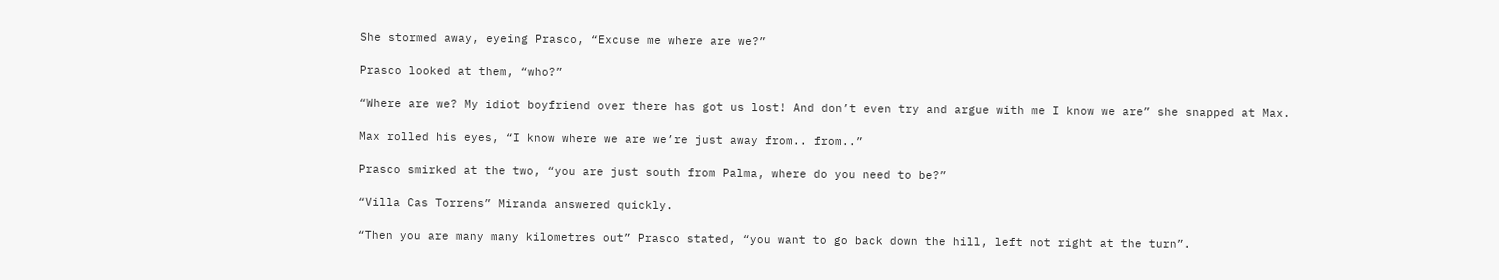She stormed away, eyeing Prasco, “Excuse me where are we?”

Prasco looked at them, “who?”

“Where are we? My idiot boyfriend over there has got us lost! And don’t even try and argue with me I know we are” she snapped at Max.

Max rolled his eyes, “I know where we are we’re just away from.. from..”

Prasco smirked at the two, “you are just south from Palma, where do you need to be?”

“Villa Cas Torrens” Miranda answered quickly.

“Then you are many many kilometres out” Prasco stated, “you want to go back down the hill, left not right at the turn”.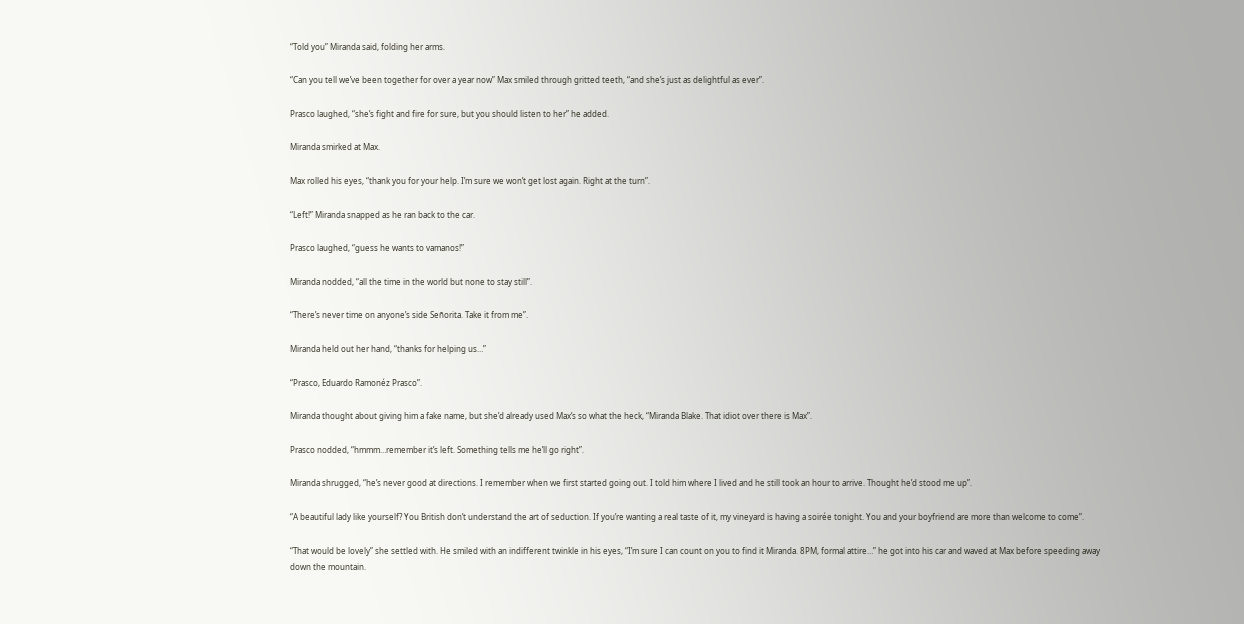“Told you” Miranda said, folding her arms.

“Can you tell we’ve been together for over a year now” Max smiled through gritted teeth, “and she’s just as delightful as ever”.

Prasco laughed, “she’s fight and fire for sure, but you should listen to her” he added.

Miranda smirked at Max.

Max rolled his eyes, “thank you for your help. I’m sure we won’t get lost again. Right at the turn”.

“Left!” Miranda snapped as he ran back to the car.

Prasco laughed, “guess he wants to vamanos!”

Miranda nodded, “all the time in the world but none to stay still”.

“There’s never time on anyone’s side Señorita. Take it from me”.

Miranda held out her hand, “thanks for helping us…”

“Prasco, Eduardo Ramonéz Prasco”.

Miranda thought about giving him a fake name, but she’d already used Max’s so what the heck, “Miranda Blake. That idiot over there is Max”.

Prasco nodded, “hmmm…remember it’s left. Something tells me he’ll go right”.

Miranda shrugged, “he’s never good at directions. I remember when we first started going out. I told him where I lived and he still took an hour to arrive. Thought he’d stood me up”.

“A beautiful lady like yourself? You British don’t understand the art of seduction. If you’re wanting a real taste of it, my vineyard is having a soirée tonight. You and your boyfriend are more than welcome to come”.

“That would be lovely” she settled with. He smiled with an indifferent twinkle in his eyes, “I’m sure I can count on you to find it Miranda. 8PM, formal attire…” he got into his car and waved at Max before speeding away down the mountain.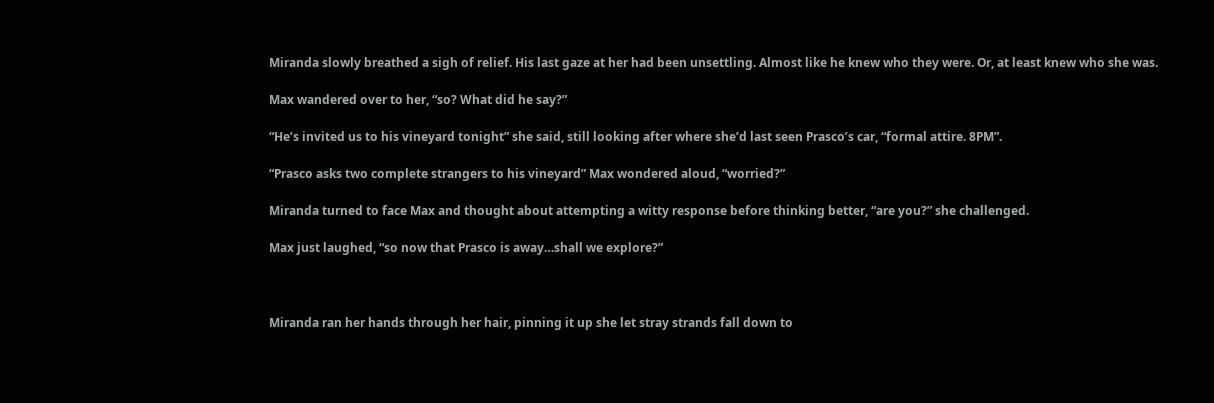Miranda slowly breathed a sigh of relief. His last gaze at her had been unsettling. Almost like he knew who they were. Or, at least knew who she was.

Max wandered over to her, “so? What did he say?”

“He’s invited us to his vineyard tonight” she said, still looking after where she’d last seen Prasco’s car, “formal attire. 8PM”.

“Prasco asks two complete strangers to his vineyard” Max wondered aloud, “worried?”

Miranda turned to face Max and thought about attempting a witty response before thinking better, “are you?” she challenged.

Max just laughed, “so now that Prasco is away…shall we explore?”



Miranda ran her hands through her hair, pinning it up she let stray strands fall down to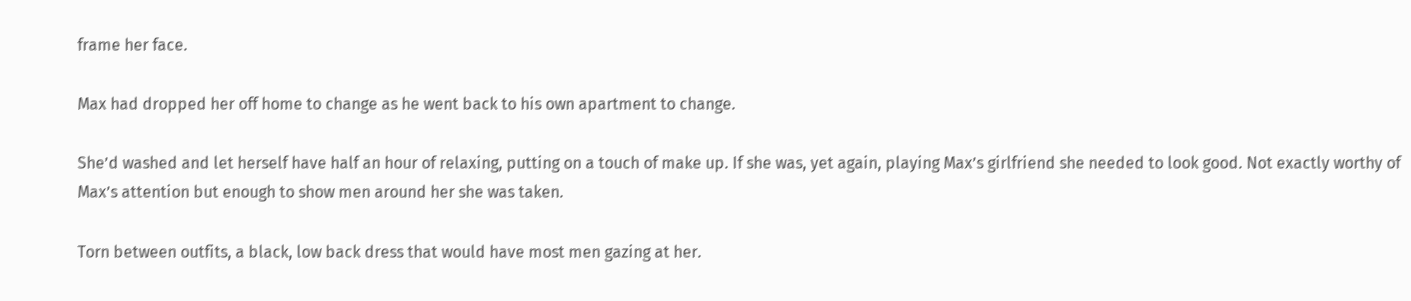frame her face.

Max had dropped her off home to change as he went back to his own apartment to change.

She’d washed and let herself have half an hour of relaxing, putting on a touch of make up. If she was, yet again, playing Max’s girlfriend she needed to look good. Not exactly worthy of Max’s attention but enough to show men around her she was taken.

Torn between outfits, a black, low back dress that would have most men gazing at her.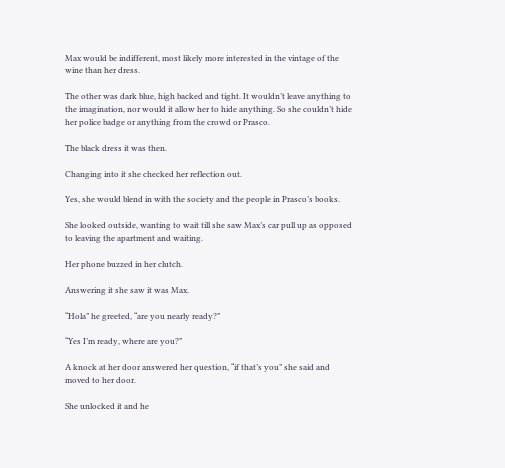Max would be indifferent, most likely more interested in the vintage of the wine than her dress.

The other was dark blue, high backed and tight. It wouldn’t leave anything to the imagination, nor would it allow her to hide anything. So she couldn’t hide her police badge or anything from the crowd or Prasco.

The black dress it was then.

Changing into it she checked her reflection out.

Yes, she would blend in with the society and the people in Prasco’s books.

She looked outside, wanting to wait till she saw Max’s car pull up as opposed to leaving the apartment and waiting.

Her phone buzzed in her clutch.

Answering it she saw it was Max.

“Hola” he greeted, “are you nearly ready?”

“Yes I’m ready, where are you?”

A knock at her door answered her question, “if that’s you” she said and moved to her door.

She unlocked it and he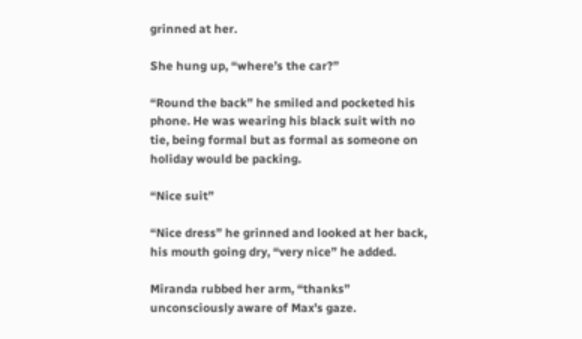grinned at her.

She hung up, “where’s the car?”

“Round the back” he smiled and pocketed his phone. He was wearing his black suit with no tie, being formal but as formal as someone on holiday would be packing.

“Nice suit”

“Nice dress” he grinned and looked at her back, his mouth going dry, “very nice” he added.

Miranda rubbed her arm, “thanks” unconsciously aware of Max’s gaze.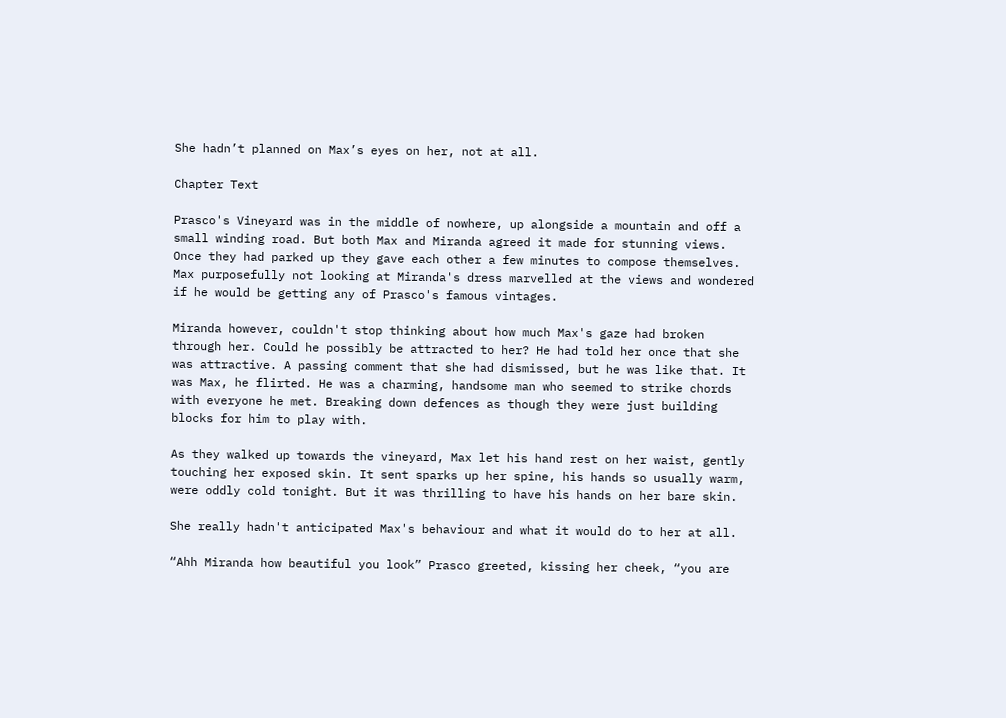She hadn’t planned on Max’s eyes on her, not at all.

Chapter Text

Prasco's Vineyard was in the middle of nowhere, up alongside a mountain and off a small winding road. But both Max and Miranda agreed it made for stunning views. Once they had parked up they gave each other a few minutes to compose themselves. Max purposefully not looking at Miranda's dress marvelled at the views and wondered if he would be getting any of Prasco's famous vintages.

Miranda however, couldn't stop thinking about how much Max's gaze had broken through her. Could he possibly be attracted to her? He had told her once that she was attractive. A passing comment that she had dismissed, but he was like that. It was Max, he flirted. He was a charming, handsome man who seemed to strike chords with everyone he met. Breaking down defences as though they were just building blocks for him to play with.

As they walked up towards the vineyard, Max let his hand rest on her waist, gently touching her exposed skin. It sent sparks up her spine, his hands so usually warm, were oddly cold tonight. But it was thrilling to have his hands on her bare skin.

She really hadn't anticipated Max's behaviour and what it would do to her at all.

“Ahh Miranda how beautiful you look” Prasco greeted, kissing her cheek, “you are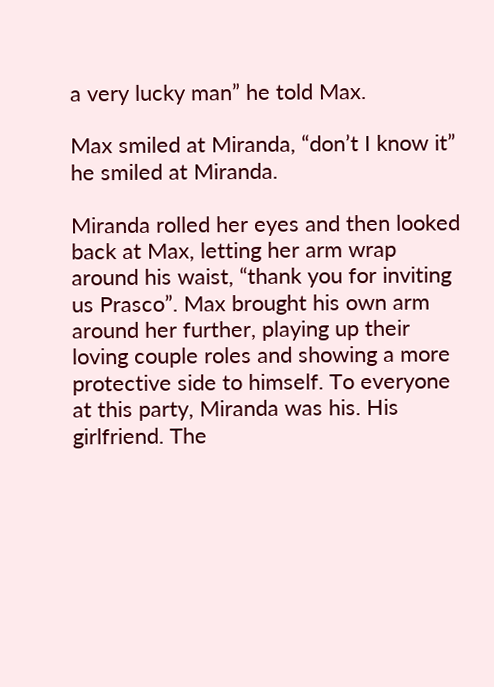a very lucky man” he told Max.

Max smiled at Miranda, “don’t I know it” he smiled at Miranda.

Miranda rolled her eyes and then looked back at Max, letting her arm wrap around his waist, “thank you for inviting us Prasco”. Max brought his own arm around her further, playing up their loving couple roles and showing a more protective side to himself. To everyone at this party, Miranda was his. His girlfriend. The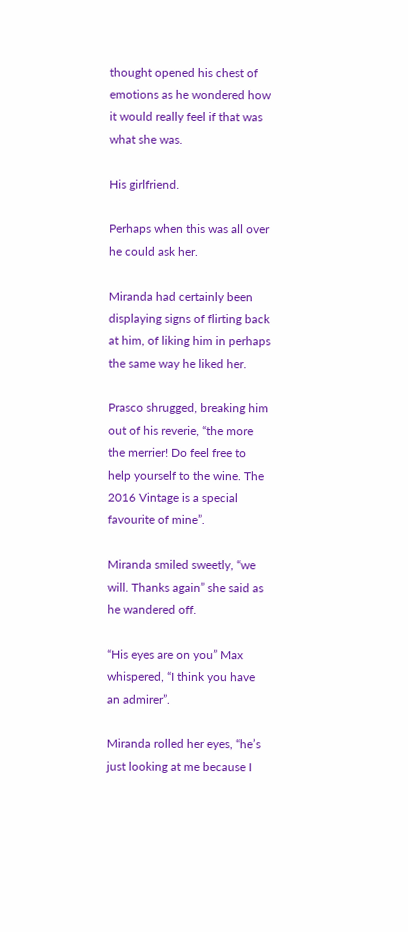thought opened his chest of emotions as he wondered how it would really feel if that was what she was.

His girlfriend.

Perhaps when this was all over he could ask her.

Miranda had certainly been displaying signs of flirting back at him, of liking him in perhaps the same way he liked her.

Prasco shrugged, breaking him out of his reverie, “the more the merrier! Do feel free to help yourself to the wine. The 2016 Vintage is a special favourite of mine”.

Miranda smiled sweetly, “we will. Thanks again” she said as he wandered off.

“His eyes are on you” Max whispered, “I think you have an admirer”.

Miranda rolled her eyes, “he’s just looking at me because I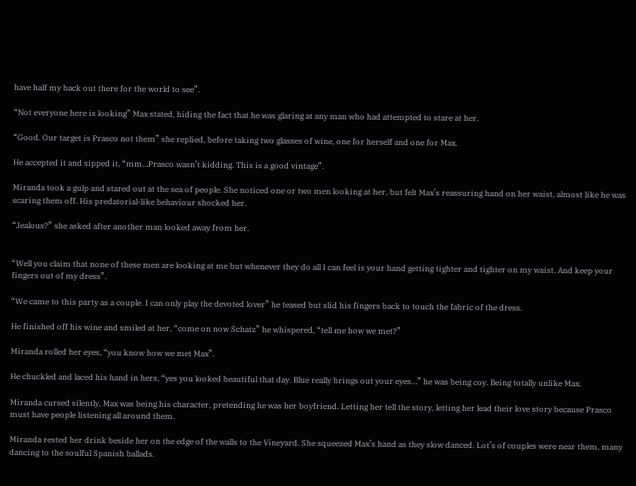have half my back out there for the world to see”.

“Not everyone here is looking” Max stated, hiding the fact that he was glaring at any man who had attempted to stare at her.

“Good. Our target is Prasco not them” she replied, before taking two glasses of wine, one for herself and one for Max.

He accepted it and sipped it, “mm…Prasco wasn’t kidding. This is a good vintage”.

Miranda took a gulp and stared out at the sea of people. She noticed one or two men looking at her, but felt Max’s reassuring hand on her waist, almost like he was scaring them off. His predatorial-like behaviour shocked her.

“Jealous?” she asked after another man looked away from her.


“Well you claim that none of these men are looking at me but whenever they do all I can feel is your hand getting tighter and tighter on my waist. And keep your fingers out of my dress”.

“We came to this party as a couple. I can only play the devoted lover” he teased but slid his fingers back to touch the fabric of the dress.

He finished off his wine and smiled at her, “come on now Schatz” he whispered, “tell me how we met?”

Miranda rolled her eyes, “you know how we met Max”.

He chuckled and laced his hand in hers, “yes you looked beautiful that day. Blue really brings out your eyes…” he was being coy. Being totally unlike Max.

Miranda cursed silently, Max was being his character, pretending he was her boyfriend. Letting her tell the story, letting her lead their love story because Prasco must have people listening all around them.

Miranda rested her drink beside her on the edge of the walls to the Vineyard. She squeezed Max’s hand as they slow danced. Lot’s of couples were near them, many dancing to the soulful Spanish ballads.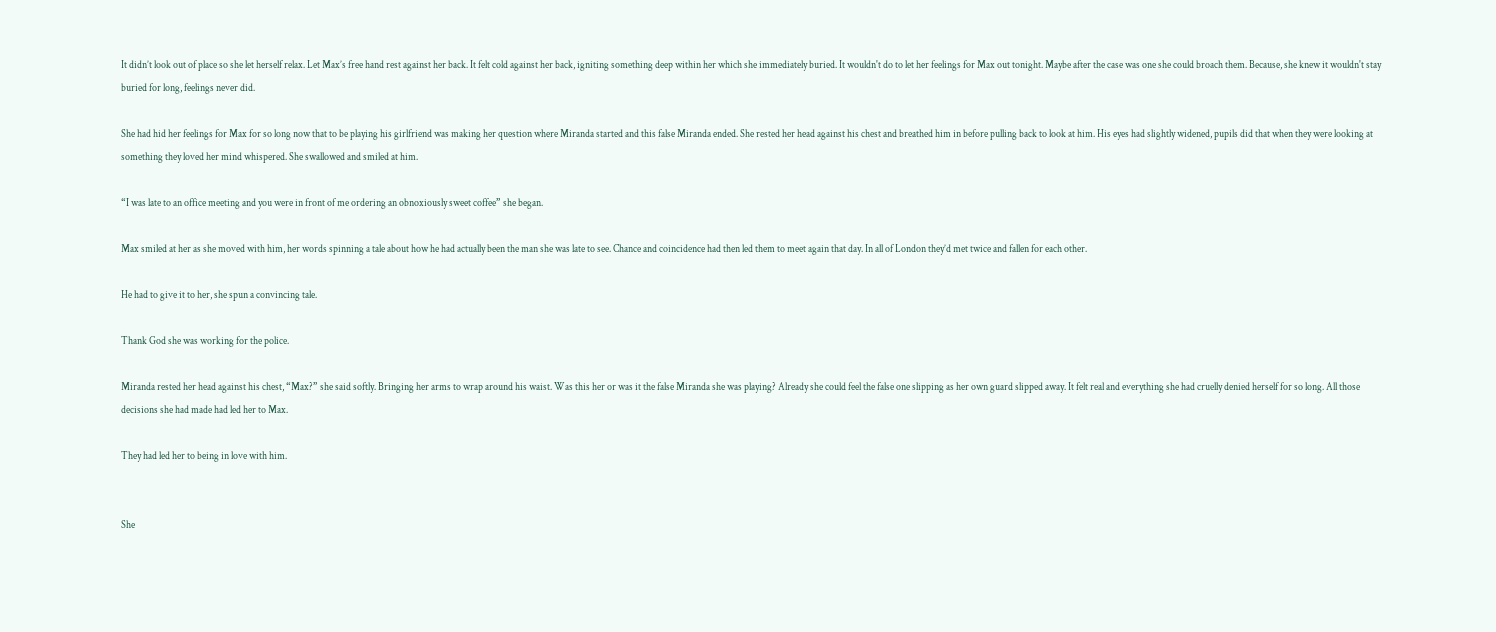It didn’t look out of place so she let herself relax. Let Max’s free hand rest against her back. It felt cold against her back, igniting something deep within her which she immediately buried. It wouldn't do to let her feelings for Max out tonight. Maybe after the case was one she could broach them. Because, she knew it wouldn't stay buried for long, feelings never did.

She had hid her feelings for Max for so long now that to be playing his girlfriend was making her question where Miranda started and this false Miranda ended. She rested her head against his chest and breathed him in before pulling back to look at him. His eyes had slightly widened, pupils did that when they were looking at something they loved her mind whispered. She swallowed and smiled at him.

“I was late to an office meeting and you were in front of me ordering an obnoxiously sweet coffee” she began.

Max smiled at her as she moved with him, her words spinning a tale about how he had actually been the man she was late to see. Chance and coincidence had then led them to meet again that day. In all of London they’d met twice and fallen for each other.

He had to give it to her, she spun a convincing tale.

Thank God she was working for the police.

Miranda rested her head against his chest, “Max?” she said softly. Bringing her arms to wrap around his waist. Was this her or was it the false Miranda she was playing? Already she could feel the false one slipping as her own guard slipped away. It felt real and everything she had cruelly denied herself for so long. All those decisions she had made had led her to Max.

They had led her to being in love with him.


She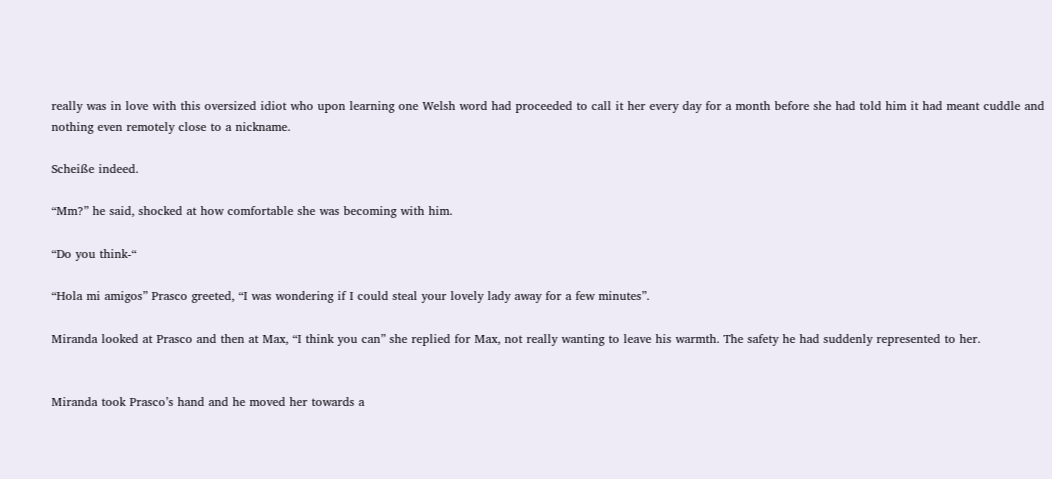really was in love with this oversized idiot who upon learning one Welsh word had proceeded to call it her every day for a month before she had told him it had meant cuddle and nothing even remotely close to a nickname.

Scheiße indeed.

“Mm?” he said, shocked at how comfortable she was becoming with him.

“Do you think-“

“Hola mi amigos” Prasco greeted, “I was wondering if I could steal your lovely lady away for a few minutes”.

Miranda looked at Prasco and then at Max, “I think you can” she replied for Max, not really wanting to leave his warmth. The safety he had suddenly represented to her.


Miranda took Prasco’s hand and he moved her towards a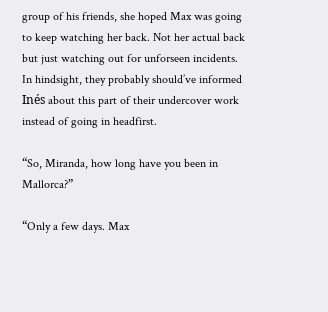group of his friends, she hoped Max was going to keep watching her back. Not her actual back but just watching out for unforseen incidents. In hindsight, they probably should’ve informed Inés about this part of their undercover work instead of going in headfirst.

“So, Miranda, how long have you been in Mallorca?”

“Only a few days. Max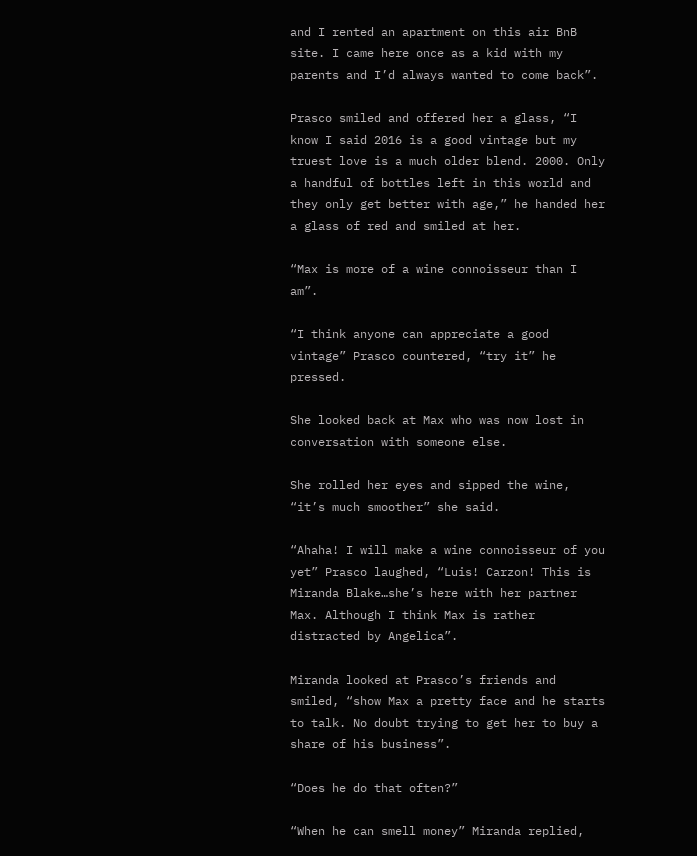and I rented an apartment on this air BnB site. I came here once as a kid with my parents and I’d always wanted to come back”.

Prasco smiled and offered her a glass, “I know I said 2016 is a good vintage but my truest love is a much older blend. 2000. Only a handful of bottles left in this world and they only get better with age,” he handed her a glass of red and smiled at her.

“Max is more of a wine connoisseur than I am”.

“I think anyone can appreciate a good vintage” Prasco countered, “try it” he pressed.

She looked back at Max who was now lost in conversation with someone else.

She rolled her eyes and sipped the wine, “it’s much smoother” she said.

“Ahaha! I will make a wine connoisseur of you yet” Prasco laughed, “Luis! Carzon! This is Miranda Blake…she’s here with her partner Max. Although I think Max is rather distracted by Angelica”.

Miranda looked at Prasco’s friends and smiled, “show Max a pretty face and he starts to talk. No doubt trying to get her to buy a share of his business”.

“Does he do that often?”

“When he can smell money” Miranda replied,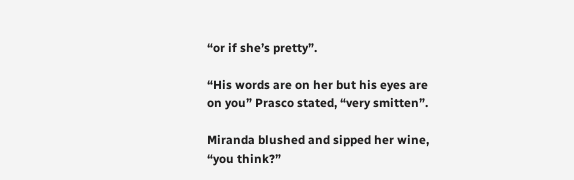“or if she’s pretty”.

“His words are on her but his eyes are on you” Prasco stated, “very smitten”.

Miranda blushed and sipped her wine, “you think?”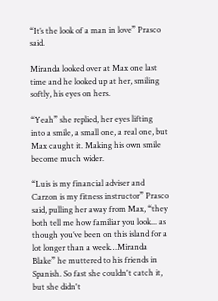“It’s the look of a man in love” Prasco said.

Miranda looked over at Max one last time and he looked up at her, smiling softly, his eyes on hers.

“Yeah” she replied, her eyes lifting into a smile, a small one, a real one, but Max caught it. Making his own smile become much wider.

“Luis is my financial adviser and Carzon is my fitness instructor” Prasco said, pulling her away from Max, “they both tell me how familiar you look... as though you’ve been on this island for a lot longer than a week…Miranda Blake” he muttered to his friends in Spanish. So fast she couldn't catch it, but she didn't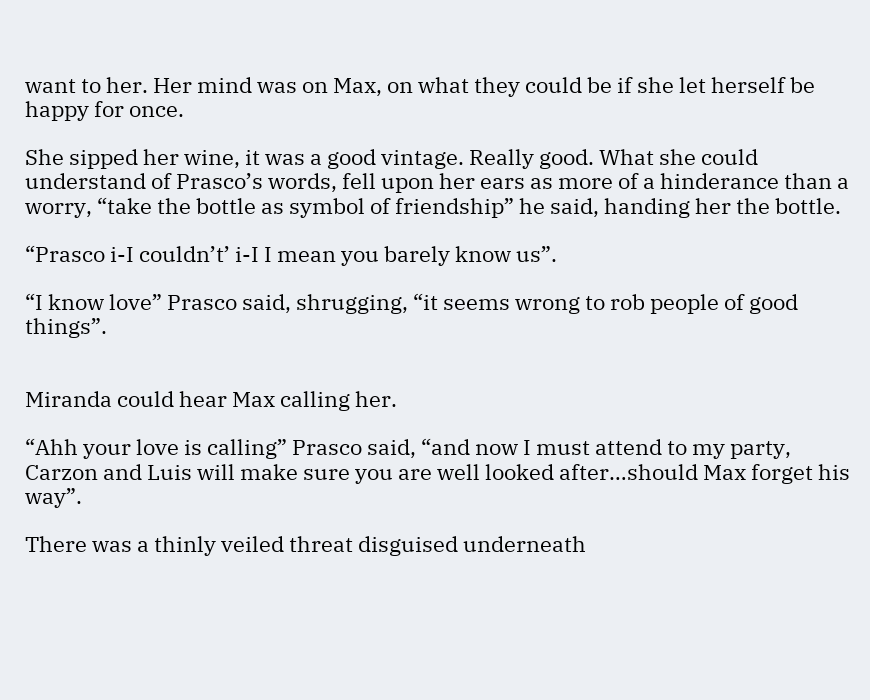want to her. Her mind was on Max, on what they could be if she let herself be happy for once.

She sipped her wine, it was a good vintage. Really good. What she could understand of Prasco’s words, fell upon her ears as more of a hinderance than a worry, “take the bottle as symbol of friendship” he said, handing her the bottle.

“Prasco i-I couldn’t’ i-I I mean you barely know us”.

“I know love” Prasco said, shrugging, “it seems wrong to rob people of good things”.


Miranda could hear Max calling her.

“Ahh your love is calling” Prasco said, “and now I must attend to my party, Carzon and Luis will make sure you are well looked after…should Max forget his way”.

There was a thinly veiled threat disguised underneath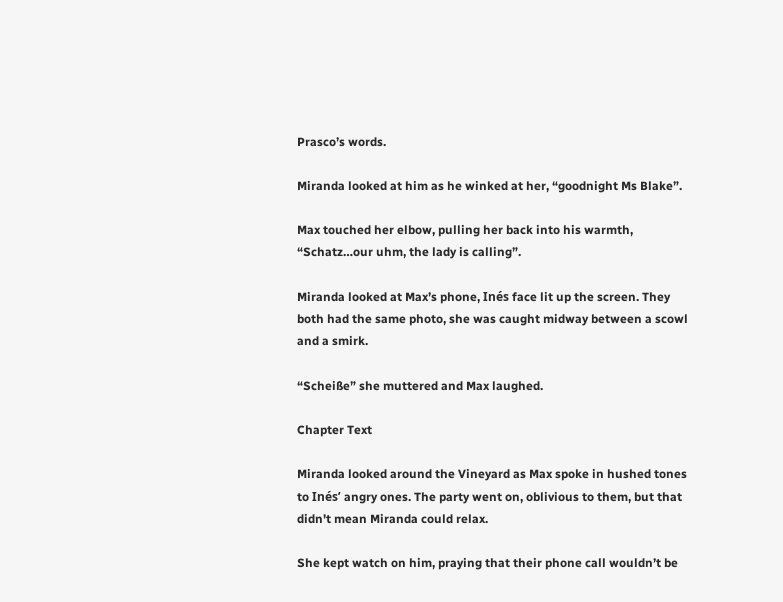Prasco’s words.

Miranda looked at him as he winked at her, “goodnight Ms Blake”.

Max touched her elbow, pulling her back into his warmth, “Schatz…our uhm, the lady is calling”.

Miranda looked at Max’s phone, Inés face lit up the screen. They both had the same photo, she was caught midway between a scowl and a smirk.

“Scheiße” she muttered and Max laughed.

Chapter Text

Miranda looked around the Vineyard as Max spoke in hushed tones to Inés’ angry ones. The party went on, oblivious to them, but that didn't mean Miranda could relax.

She kept watch on him, praying that their phone call wouldn’t be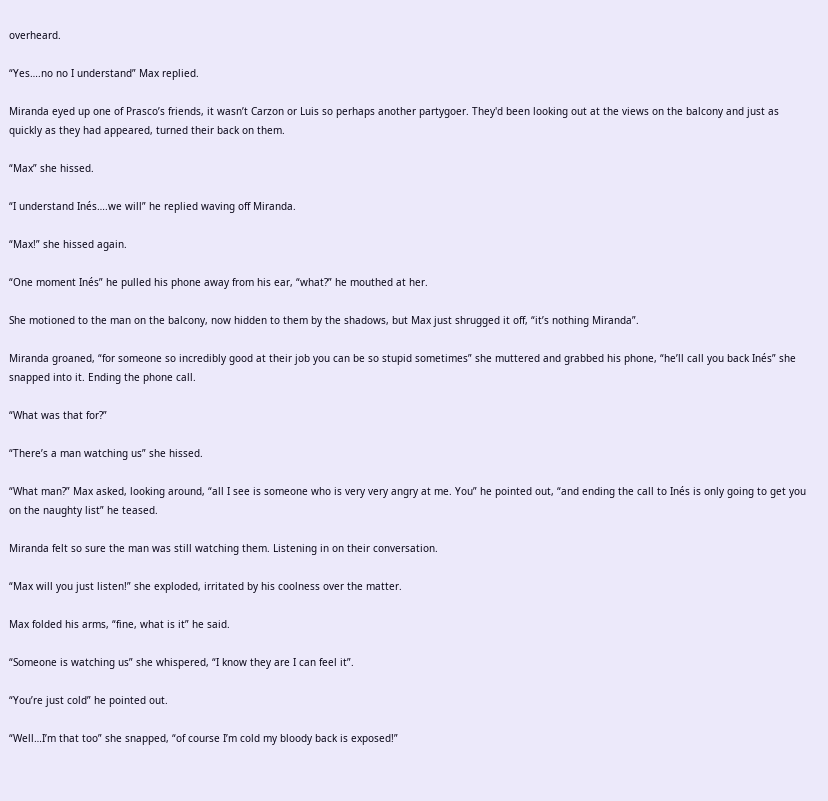overheard.

“Yes….no no I understand” Max replied.

Miranda eyed up one of Prasco’s friends, it wasn’t Carzon or Luis so perhaps another partygoer. They'd been looking out at the views on the balcony and just as quickly as they had appeared, turned their back on them.

“Max” she hissed.

“I understand Inés….we will” he replied waving off Miranda.

“Max!” she hissed again.

“One moment Inés” he pulled his phone away from his ear, “what?” he mouthed at her.

She motioned to the man on the balcony, now hidden to them by the shadows, but Max just shrugged it off, “it’s nothing Miranda”.

Miranda groaned, “for someone so incredibly good at their job you can be so stupid sometimes” she muttered and grabbed his phone, “he’ll call you back Inés” she snapped into it. Ending the phone call.

“What was that for?”

“There’s a man watching us” she hissed.

“What man?” Max asked, looking around, “all I see is someone who is very very angry at me. You” he pointed out, “and ending the call to Inés is only going to get you on the naughty list” he teased.

Miranda felt so sure the man was still watching them. Listening in on their conversation.

“Max will you just listen!” she exploded, irritated by his coolness over the matter.

Max folded his arms, “fine, what is it” he said.

“Someone is watching us” she whispered, “I know they are I can feel it”.

“You’re just cold” he pointed out.

“Well…I’m that too” she snapped, “of course I’m cold my bloody back is exposed!”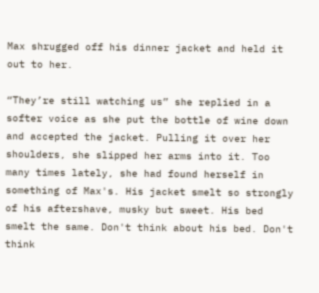Max shrugged off his dinner jacket and held it out to her.

“They’re still watching us” she replied in a softer voice as she put the bottle of wine down and accepted the jacket. Pulling it over her shoulders, she slipped her arms into it. Too many times lately, she had found herself in something of Max's. His jacket smelt so strongly of his aftershave, musky but sweet. His bed smelt the same. Don't think about his bed. Don't think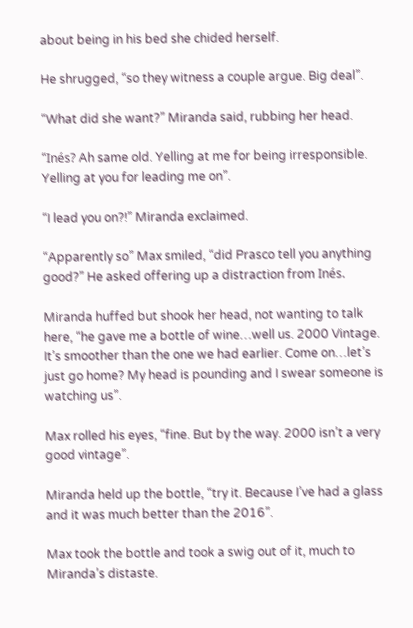about being in his bed she chided herself.

He shrugged, “so they witness a couple argue. Big deal”.

“What did she want?” Miranda said, rubbing her head.

“Inés? Ah same old. Yelling at me for being irresponsible. Yelling at you for leading me on”.

“I lead you on?!” Miranda exclaimed.

“Apparently so” Max smiled, “did Prasco tell you anything good?” He asked offering up a distraction from Inés.

Miranda huffed but shook her head, not wanting to talk here, “he gave me a bottle of wine…well us. 2000 Vintage. It’s smoother than the one we had earlier. Come on…let’s just go home? My head is pounding and I swear someone is watching us”.

Max rolled his eyes, “fine. But by the way. 2000 isn’t a very good vintage”.

Miranda held up the bottle, “try it. Because I’ve had a glass and it was much better than the 2016”.

Max took the bottle and took a swig out of it, much to Miranda’s distaste.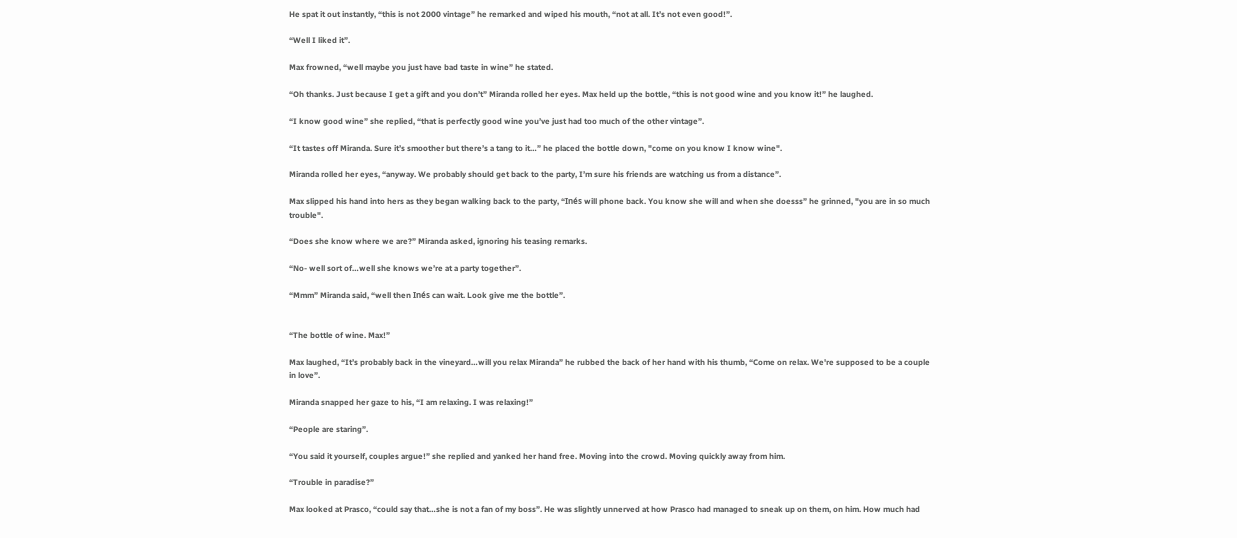He spat it out instantly, “this is not 2000 vintage” he remarked and wiped his mouth, “not at all. It’s not even good!”.

“Well I liked it”.

Max frowned, “well maybe you just have bad taste in wine” he stated.

“Oh thanks. Just because I get a gift and you don’t” Miranda rolled her eyes. Max held up the bottle, “this is not good wine and you know it!” he laughed.

“I know good wine” she replied, “that is perfectly good wine you’ve just had too much of the other vintage”.

“It tastes off Miranda. Sure it’s smoother but there’s a tang to it…” he placed the bottle down, "come on you know I know wine".

Miranda rolled her eyes, “anyway. We probably should get back to the party, I’m sure his friends are watching us from a distance”.

Max slipped his hand into hers as they began walking back to the party, “Inés will phone back. You know she will and when she doesss” he grinned, "you are in so much trouble".

“Does she know where we are?” Miranda asked, ignoring his teasing remarks.

“No- well sort of…well she knows we’re at a party together”.

“Mmm” Miranda said, “well then Inés can wait. Look give me the bottle”.


“The bottle of wine. Max!”

Max laughed, “It’s probably back in the vineyard…will you relax Miranda” he rubbed the back of her hand with his thumb, “Come on relax. We're supposed to be a couple in love”.

Miranda snapped her gaze to his, “I am relaxing. I was relaxing!”

“People are staring”.

“You said it yourself, couples argue!” she replied and yanked her hand free. Moving into the crowd. Moving quickly away from him.

“Trouble in paradise?”

Max looked at Prasco, “could say that…she is not a fan of my boss”. He was slightly unnerved at how Prasco had managed to sneak up on them, on him. How much had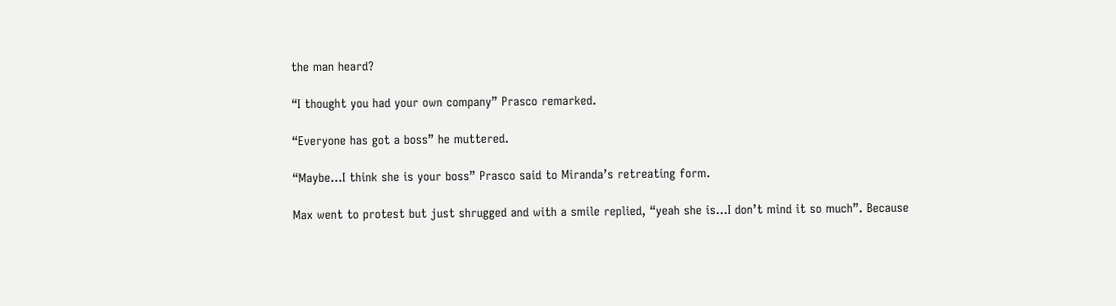the man heard?

“I thought you had your own company” Prasco remarked.

“Everyone has got a boss” he muttered.

“Maybe…I think she is your boss” Prasco said to Miranda’s retreating form.

Max went to protest but just shrugged and with a smile replied, “yeah she is…I don’t mind it so much”. Because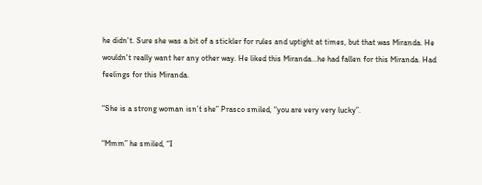he didn't. Sure she was a bit of a stickler for rules and uptight at times, but that was Miranda. He wouldn't really want her any other way. He liked this Miranda...he had fallen for this Miranda. Had feelings for this Miranda.

“She is a strong woman isn’t she” Prasco smiled, “you are very very lucky”.

“Mmm” he smiled, “I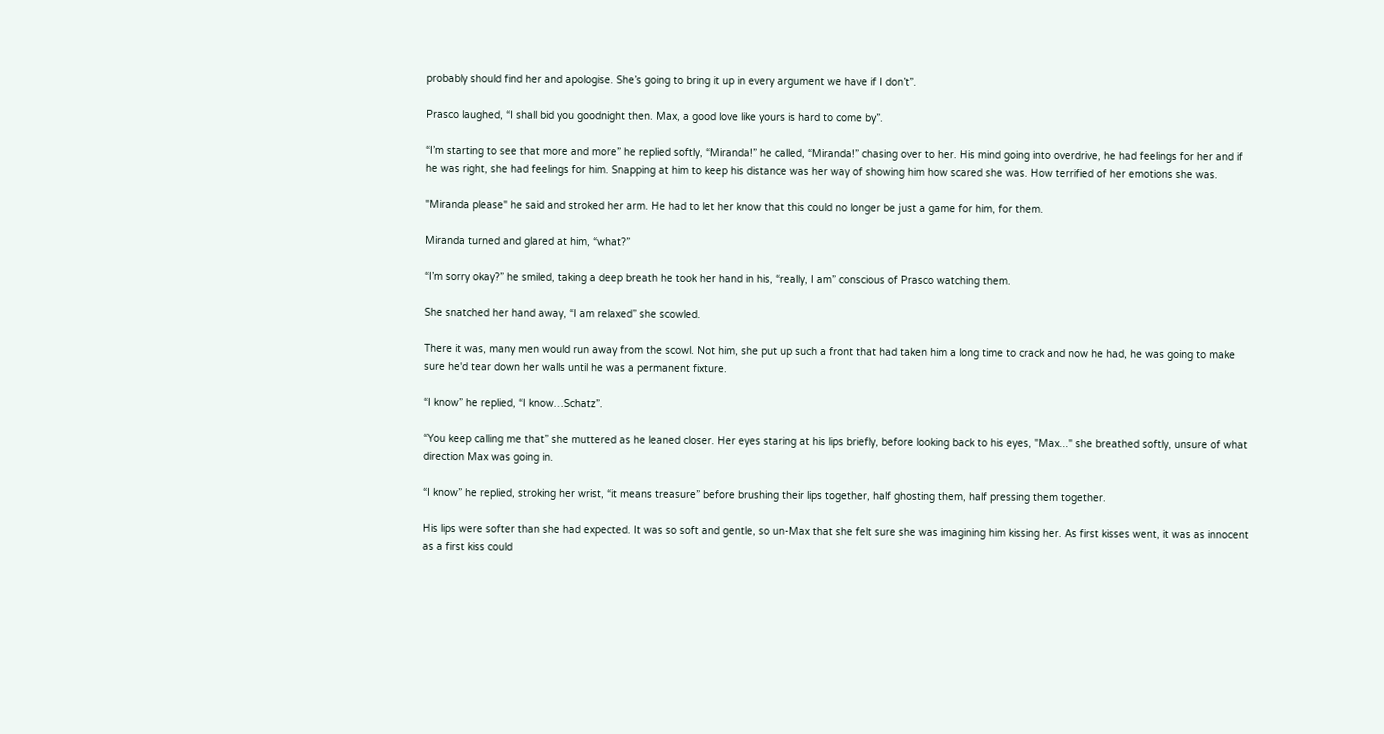probably should find her and apologise. She’s going to bring it up in every argument we have if I don’t”.

Prasco laughed, “I shall bid you goodnight then. Max, a good love like yours is hard to come by”.

“I’m starting to see that more and more” he replied softly, “Miranda!” he called, “Miranda!” chasing over to her. His mind going into overdrive, he had feelings for her and if he was right, she had feelings for him. Snapping at him to keep his distance was her way of showing him how scared she was. How terrified of her emotions she was.

"Miranda please" he said and stroked her arm. He had to let her know that this could no longer be just a game for him, for them.

Miranda turned and glared at him, “what?”

“I’m sorry okay?” he smiled, taking a deep breath he took her hand in his, “really, I am” conscious of Prasco watching them.

She snatched her hand away, “I am relaxed” she scowled.

There it was, many men would run away from the scowl. Not him, she put up such a front that had taken him a long time to crack and now he had, he was going to make sure he'd tear down her walls until he was a permanent fixture.

“I know” he replied, “I know…Schatz”.

“You keep calling me that” she muttered as he leaned closer. Her eyes staring at his lips briefly, before looking back to his eyes, "Max..." she breathed softly, unsure of what direction Max was going in.

“I know” he replied, stroking her wrist, “it means treasure” before brushing their lips together, half ghosting them, half pressing them together.

His lips were softer than she had expected. It was so soft and gentle, so un-Max that she felt sure she was imagining him kissing her. As first kisses went, it was as innocent as a first kiss could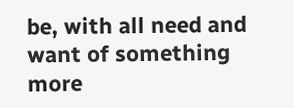be, with all need and want of something more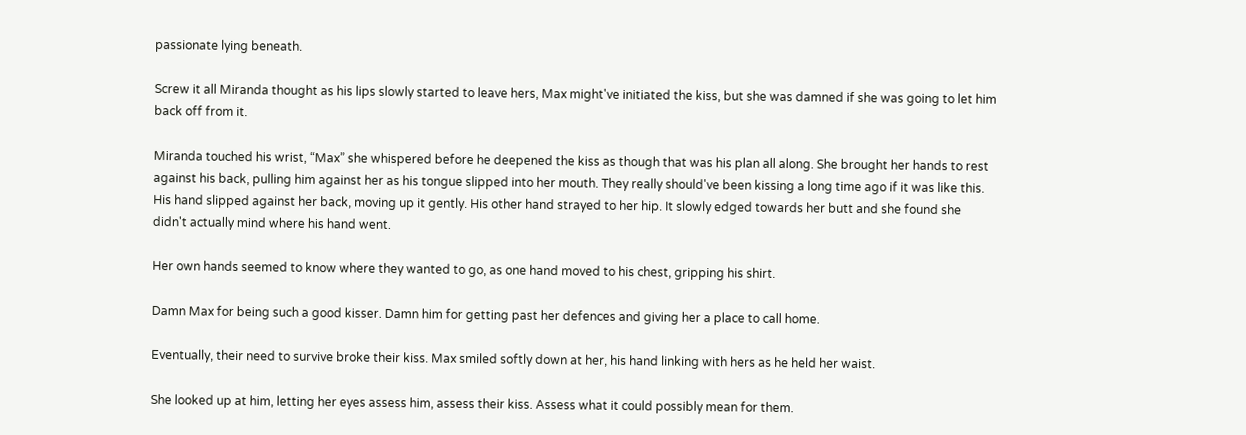passionate lying beneath.

Screw it all Miranda thought as his lips slowly started to leave hers, Max might've initiated the kiss, but she was damned if she was going to let him back off from it.

Miranda touched his wrist, “Max” she whispered before he deepened the kiss as though that was his plan all along. She brought her hands to rest against his back, pulling him against her as his tongue slipped into her mouth. They really should've been kissing a long time ago if it was like this. His hand slipped against her back, moving up it gently. His other hand strayed to her hip. It slowly edged towards her butt and she found she didn't actually mind where his hand went.

Her own hands seemed to know where they wanted to go, as one hand moved to his chest, gripping his shirt.

Damn Max for being such a good kisser. Damn him for getting past her defences and giving her a place to call home.

Eventually, their need to survive broke their kiss. Max smiled softly down at her, his hand linking with hers as he held her waist.

She looked up at him, letting her eyes assess him, assess their kiss. Assess what it could possibly mean for them.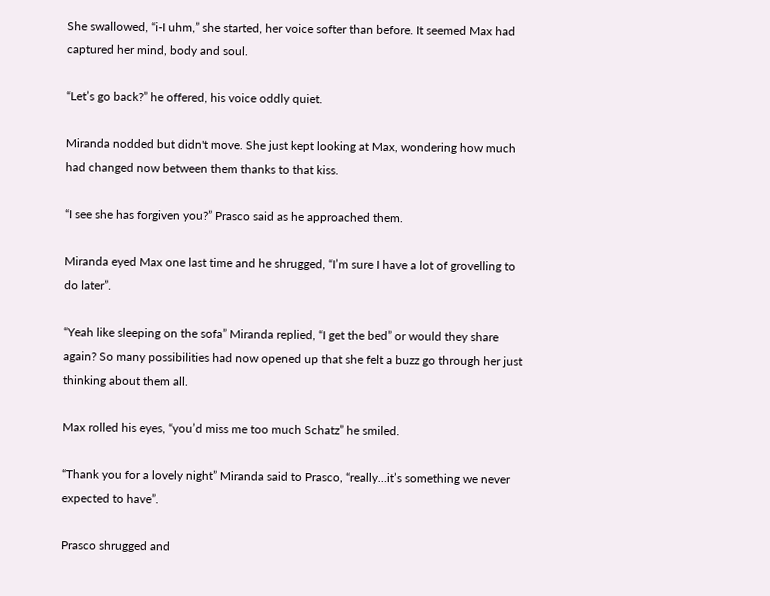She swallowed, “i-I uhm,” she started, her voice softer than before. It seemed Max had captured her mind, body and soul.

“Let’s go back?” he offered, his voice oddly quiet.

Miranda nodded but didn't move. She just kept looking at Max, wondering how much had changed now between them thanks to that kiss.

“I see she has forgiven you?” Prasco said as he approached them.

Miranda eyed Max one last time and he shrugged, “I’m sure I have a lot of grovelling to do later”.

“Yeah like sleeping on the sofa” Miranda replied, “I get the bed” or would they share again? So many possibilities had now opened up that she felt a buzz go through her just thinking about them all.

Max rolled his eyes, “you’d miss me too much Schatz” he smiled.

“Thank you for a lovely night” Miranda said to Prasco, “really…it’s something we never expected to have”.

Prasco shrugged and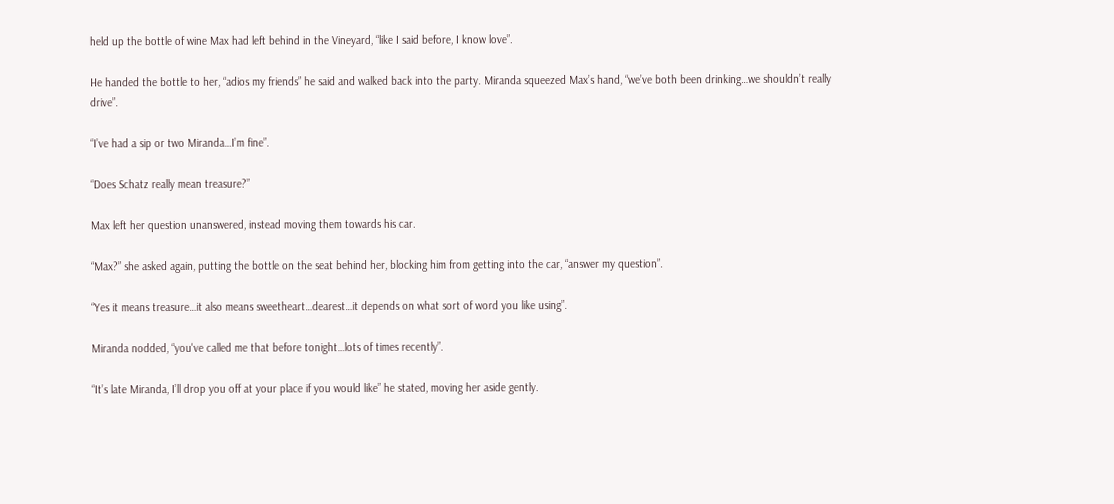held up the bottle of wine Max had left behind in the Vineyard, “like I said before, I know love”.

He handed the bottle to her, “adios my friends” he said and walked back into the party. Miranda squeezed Max’s hand, “we’ve both been drinking…we shouldn’t really drive”.

“I’ve had a sip or two Miranda…I’m fine”.

“Does Schatz really mean treasure?”

Max left her question unanswered, instead moving them towards his car.

“Max?” she asked again, putting the bottle on the seat behind her, blocking him from getting into the car, “answer my question”.

“Yes it means treasure…it also means sweetheart…dearest…it depends on what sort of word you like using”.

Miranda nodded, “you've called me that before tonight…lots of times recently”.

“It’s late Miranda, I’ll drop you off at your place if you would like” he stated, moving her aside gently.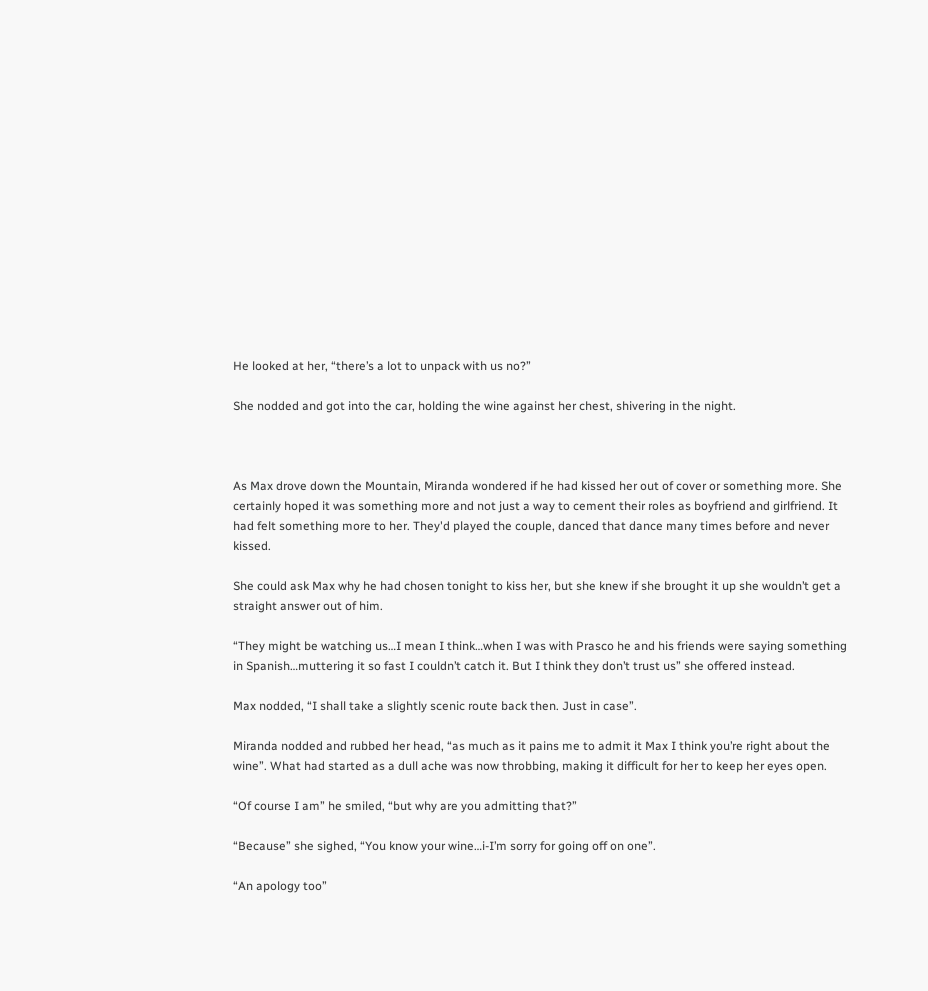He looked at her, “there’s a lot to unpack with us no?”

She nodded and got into the car, holding the wine against her chest, shivering in the night.



As Max drove down the Mountain, Miranda wondered if he had kissed her out of cover or something more. She certainly hoped it was something more and not just a way to cement their roles as boyfriend and girlfriend. It had felt something more to her. They'd played the couple, danced that dance many times before and never kissed.

She could ask Max why he had chosen tonight to kiss her, but she knew if she brought it up she wouldn’t get a straight answer out of him.

“They might be watching us…I mean I think…when I was with Prasco he and his friends were saying something in Spanish…muttering it so fast I couldn’t catch it. But I think they don’t trust us” she offered instead.

Max nodded, “I shall take a slightly scenic route back then. Just in case”.

Miranda nodded and rubbed her head, “as much as it pains me to admit it Max I think you’re right about the wine”. What had started as a dull ache was now throbbing, making it difficult for her to keep her eyes open.

“Of course I am” he smiled, “but why are you admitting that?”

“Because” she sighed, “You know your wine…i-I’m sorry for going off on one”.

“An apology too”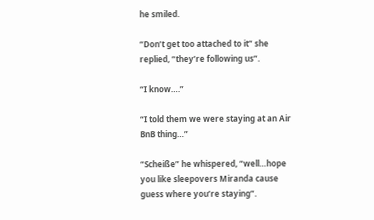he smiled.

“Don’t get too attached to it” she replied, “they’re following us”.

“I know….”

“I told them we were staying at an Air BnB thing…”

“Scheiße” he whispered, “well…hope you like sleepovers Miranda cause guess where you’re staying”.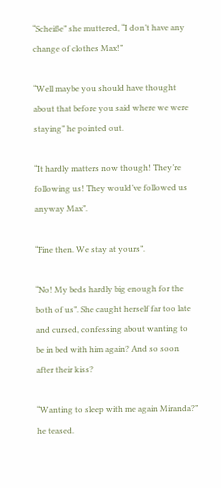“Scheiße” she muttered, “I don’t have any change of clothes Max!”

“Well maybe you should have thought about that before you said where we were staying” he pointed out.

“It hardly matters now though! They’re following us! They would’ve followed us anyway Max”.

“Fine then. We stay at yours”.

“No! My beds hardly big enough for the both of us”. She caught herself far too late and cursed, confessing about wanting to be in bed with him again? And so soon after their kiss?

“Wanting to sleep with me again Miranda?” he teased.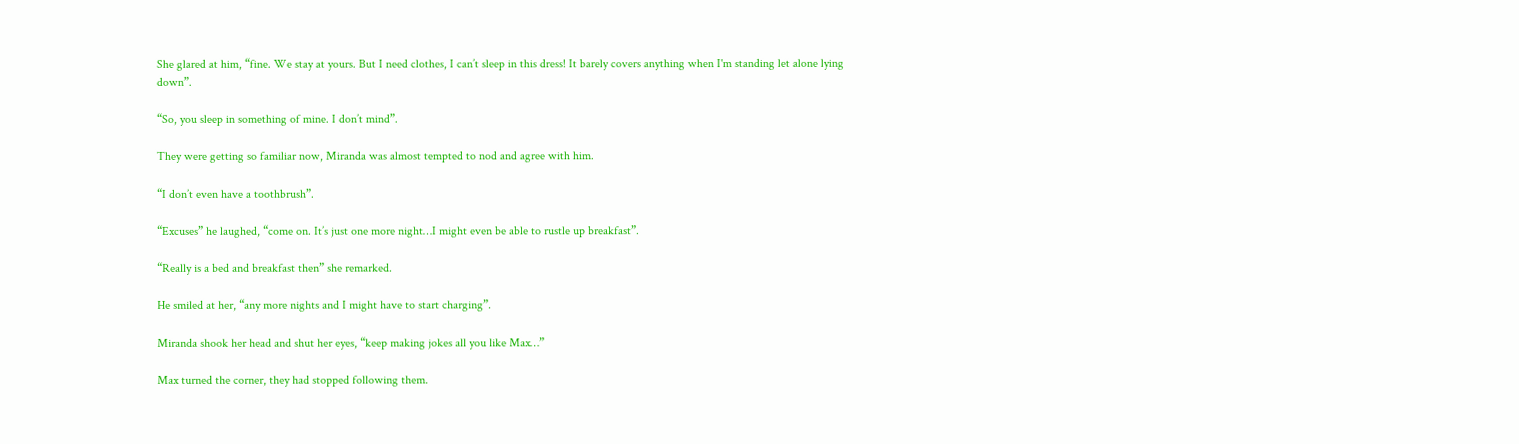She glared at him, “fine. We stay at yours. But I need clothes, I can’t sleep in this dress! It barely covers anything when I'm standing let alone lying down”.

“So, you sleep in something of mine. I don’t mind”.

They were getting so familiar now, Miranda was almost tempted to nod and agree with him.

“I don’t even have a toothbrush”.

“Excuses” he laughed, “come on. It’s just one more night…I might even be able to rustle up breakfast”.

“Really is a bed and breakfast then” she remarked.

He smiled at her, “any more nights and I might have to start charging”.

Miranda shook her head and shut her eyes, “keep making jokes all you like Max…”

Max turned the corner, they had stopped following them.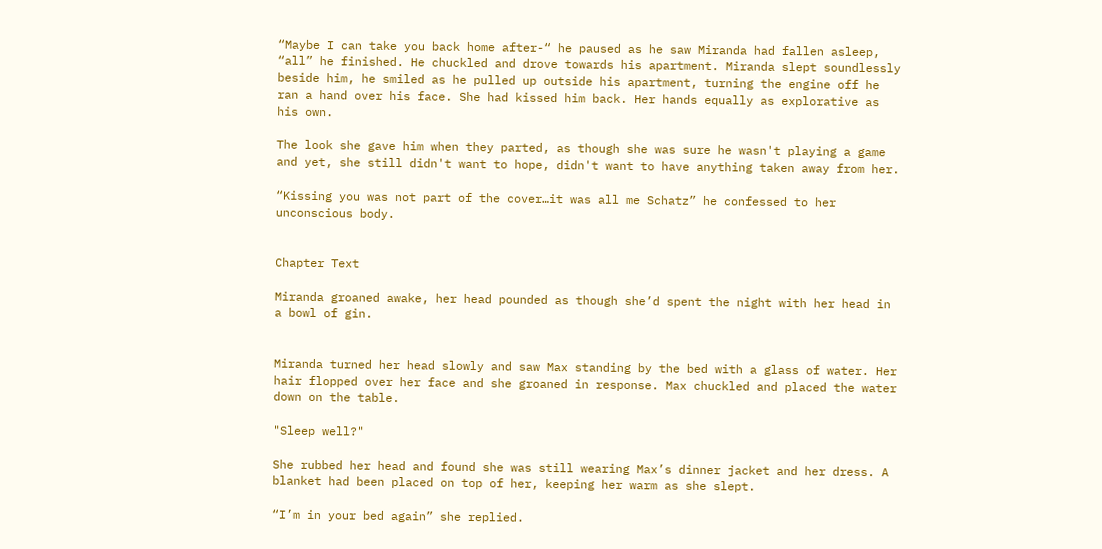“Maybe I can take you back home after-“ he paused as he saw Miranda had fallen asleep, “all” he finished. He chuckled and drove towards his apartment. Miranda slept soundlessly beside him, he smiled as he pulled up outside his apartment, turning the engine off he ran a hand over his face. She had kissed him back. Her hands equally as explorative as his own.

The look she gave him when they parted, as though she was sure he wasn't playing a game and yet, she still didn't want to hope, didn't want to have anything taken away from her.

“Kissing you was not part of the cover…it was all me Schatz” he confessed to her unconscious body.


Chapter Text

Miranda groaned awake, her head pounded as though she’d spent the night with her head in a bowl of gin.


Miranda turned her head slowly and saw Max standing by the bed with a glass of water. Her hair flopped over her face and she groaned in response. Max chuckled and placed the water down on the table.

"Sleep well?"

She rubbed her head and found she was still wearing Max’s dinner jacket and her dress. A blanket had been placed on top of her, keeping her warm as she slept.

“I’m in your bed again” she replied.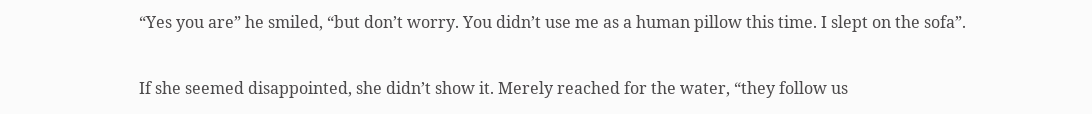“Yes you are” he smiled, “but don’t worry. You didn’t use me as a human pillow this time. I slept on the sofa”.

If she seemed disappointed, she didn’t show it. Merely reached for the water, “they follow us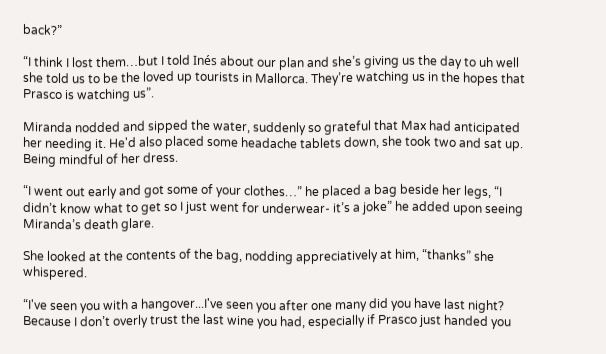back?”

“I think I lost them…but I told Inés about our plan and she’s giving us the day to uh well she told us to be the loved up tourists in Mallorca. They’re watching us in the hopes that Prasco is watching us”.

Miranda nodded and sipped the water, suddenly so grateful that Max had anticipated her needing it. He'd also placed some headache tablets down, she took two and sat up. Being mindful of her dress.

“I went out early and got some of your clothes…” he placed a bag beside her legs, “I didn’t know what to get so I just went for underwear- it’s a joke” he added upon seeing Miranda’s death glare.

She looked at the contents of the bag, nodding appreciatively at him, “thanks” she whispered.

“I've seen you with a hangover...I've seen you after one many did you have last night? Because I don’t overly trust the last wine you had, especially if Prasco just handed you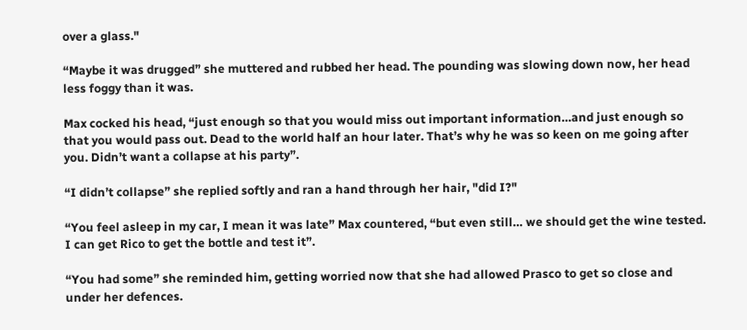over a glass."

“Maybe it was drugged” she muttered and rubbed her head. The pounding was slowing down now, her head less foggy than it was.

Max cocked his head, “just enough so that you would miss out important information…and just enough so that you would pass out. Dead to the world half an hour later. That’s why he was so keen on me going after you. Didn’t want a collapse at his party”.

“I didn’t collapse” she replied softly and ran a hand through her hair, "did I?"

“You feel asleep in my car, I mean it was late” Max countered, “but even still… we should get the wine tested. I can get Rico to get the bottle and test it”.

“You had some” she reminded him, getting worried now that she had allowed Prasco to get so close and under her defences.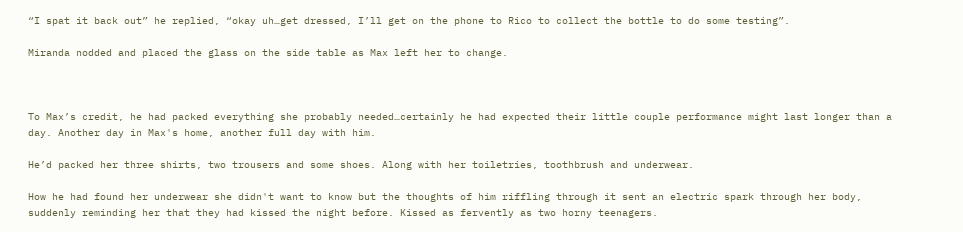“I spat it back out” he replied, “okay uh…get dressed, I’ll get on the phone to Rico to collect the bottle to do some testing”.

Miranda nodded and placed the glass on the side table as Max left her to change.



To Max’s credit, he had packed everything she probably needed…certainly he had expected their little couple performance might last longer than a day. Another day in Max's home, another full day with him.

He’d packed her three shirts, two trousers and some shoes. Along with her toiletries, toothbrush and underwear.

How he had found her underwear she didn't want to know but the thoughts of him riffling through it sent an electric spark through her body, suddenly reminding her that they had kissed the night before. Kissed as fervently as two horny teenagers.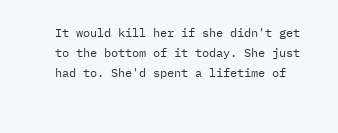It would kill her if she didn't get to the bottom of it today. She just had to. She'd spent a lifetime of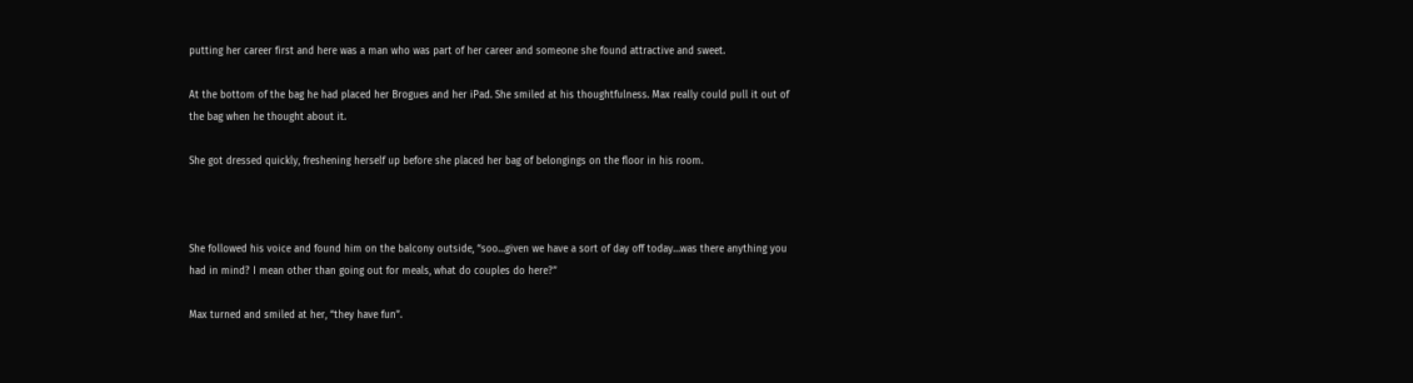putting her career first and here was a man who was part of her career and someone she found attractive and sweet.

At the bottom of the bag he had placed her Brogues and her iPad. She smiled at his thoughtfulness. Max really could pull it out of the bag when he thought about it.

She got dressed quickly, freshening herself up before she placed her bag of belongings on the floor in his room.



She followed his voice and found him on the balcony outside, “soo…given we have a sort of day off today…was there anything you had in mind? I mean other than going out for meals, what do couples do here?”

Max turned and smiled at her, “they have fun”.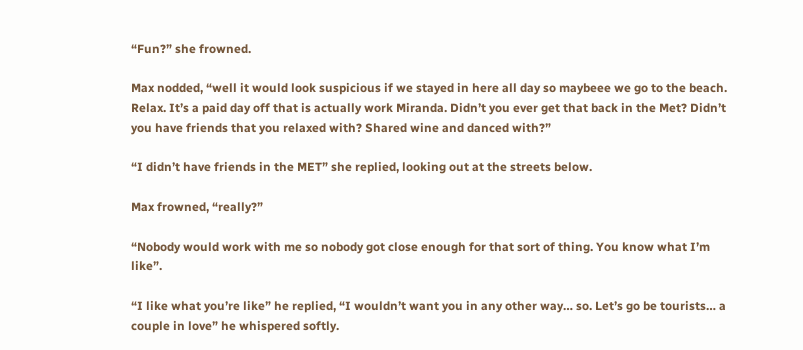“Fun?” she frowned.

Max nodded, “well it would look suspicious if we stayed in here all day so maybeee we go to the beach. Relax. It’s a paid day off that is actually work Miranda. Didn’t you ever get that back in the Met? Didn’t you have friends that you relaxed with? Shared wine and danced with?”

“I didn’t have friends in the MET” she replied, looking out at the streets below.

Max frowned, “really?”

“Nobody would work with me so nobody got close enough for that sort of thing. You know what I’m like”.

“I like what you’re like” he replied, “I wouldn’t want you in any other way… so. Let’s go be tourists… a couple in love” he whispered softly.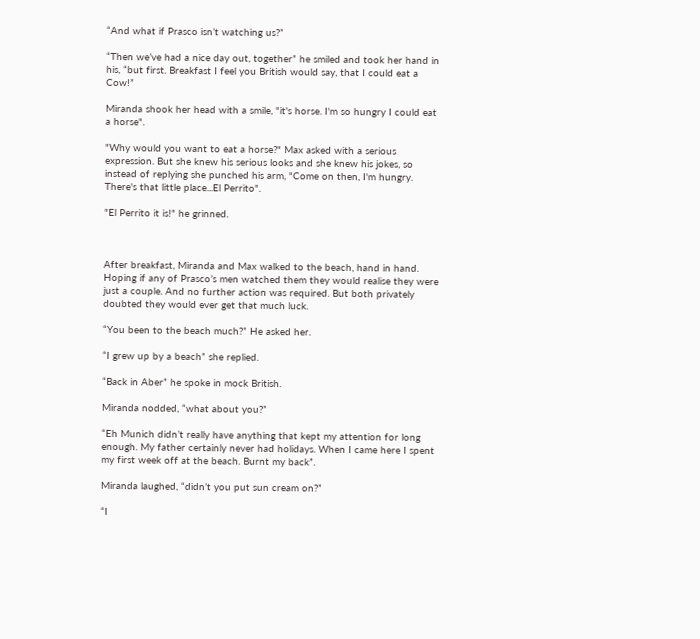“And what if Prasco isn’t watching us?”

“Then we’ve had a nice day out, together” he smiled and took her hand in his, “but first. Breakfast I feel you British would say, that I could eat a Cow!”

Miranda shook her head with a smile, "it's horse. I'm so hungry I could eat a horse".

"Why would you want to eat a horse?" Max asked with a serious expression. But she knew his serious looks and she knew his jokes, so instead of replying she punched his arm, "Come on then, I'm hungry. There's that little place...El Perrito".

"El Perrito it is!" he grinned.



After breakfast, Miranda and Max walked to the beach, hand in hand. Hoping if any of Prasco’s men watched them they would realise they were just a couple. And no further action was required. But both privately doubted they would ever get that much luck.

“You been to the beach much?” He asked her.

“I grew up by a beach” she replied.

“Back in Aber” he spoke in mock British.

Miranda nodded, “what about you?”

“Eh Munich didn’t really have anything that kept my attention for long enough. My father certainly never had holidays. When I came here I spent my first week off at the beach. Burnt my back”.

Miranda laughed, “didn’t you put sun cream on?”

“I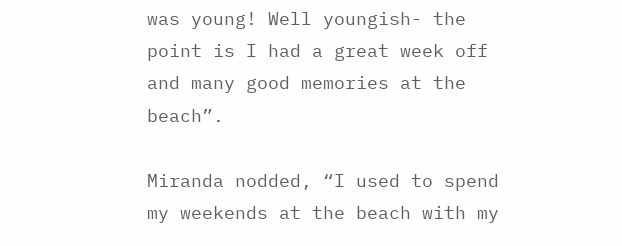was young! Well youngish- the point is I had a great week off and many good memories at the beach”.

Miranda nodded, “I used to spend my weekends at the beach with my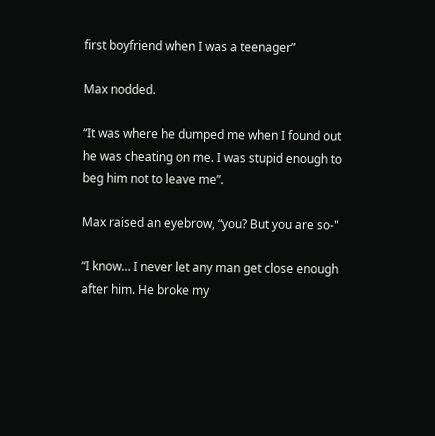first boyfriend when I was a teenager”

Max nodded.

“It was where he dumped me when I found out he was cheating on me. I was stupid enough to beg him not to leave me”.

Max raised an eyebrow, “you? But you are so-"

“I know… I never let any man get close enough after him. He broke my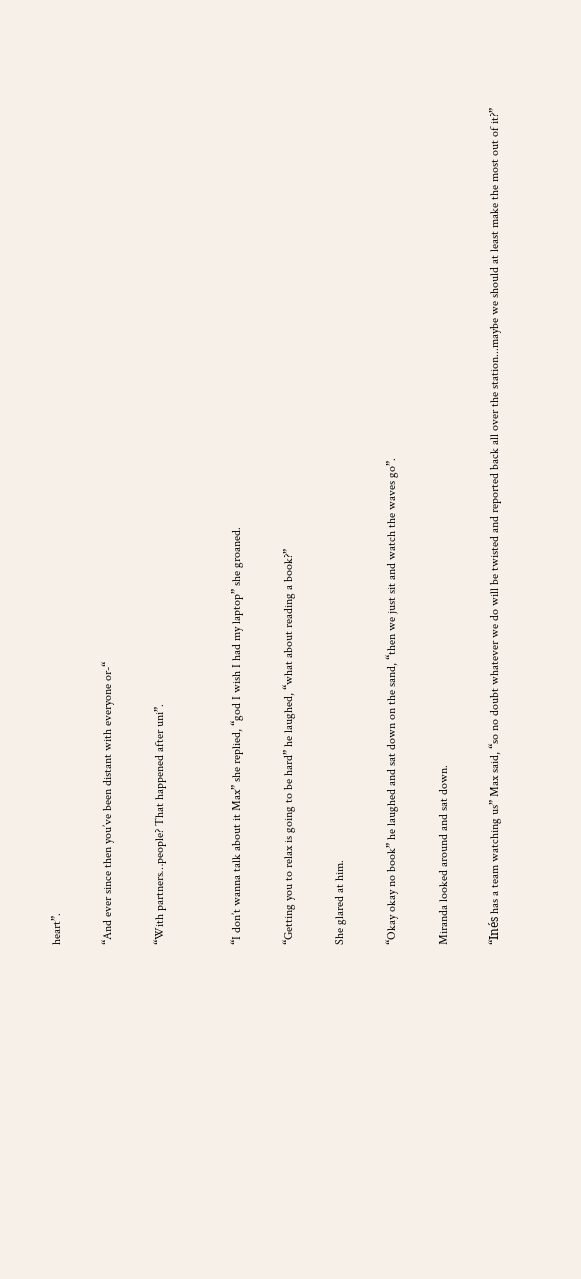heart”.

“And ever since then you’ve been distant with everyone or-“

“With partners…people? That happened after uni”.


“I don’t wanna talk about it Max” she replied, “god I wish I had my laptop” she groaned.

“Getting you to relax is going to be hard” he laughed, “what about reading a book?”

She glared at him.

“Okay okay no book” he laughed and sat down on the sand, “then we just sit and watch the waves go”.

Miranda looked around and sat down.

“Inés has a team watching us” Max said, “so no doubt whatever we do will be twisted and reported back all over the station...maybe we should at least make the most out of it?”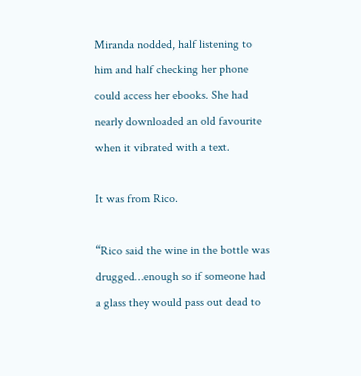Miranda nodded, half listening to him and half checking her phone could access her ebooks. She had nearly downloaded an old favourite when it vibrated with a text.

It was from Rico.

“Rico said the wine in the bottle was drugged…enough so if someone had a glass they would pass out dead to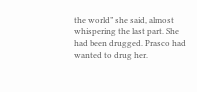the world” she said, almost whispering the last part. She had been drugged. Prasco had wanted to drug her.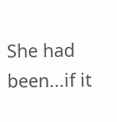She had been...if it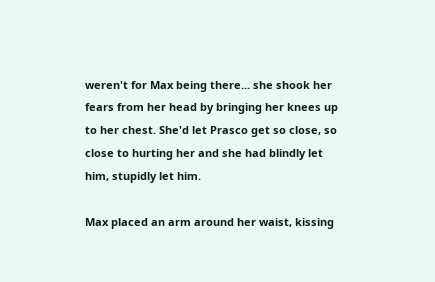weren't for Max being there... she shook her fears from her head by bringing her knees up to her chest. She'd let Prasco get so close, so close to hurting her and she had blindly let him, stupidly let him.

Max placed an arm around her waist, kissing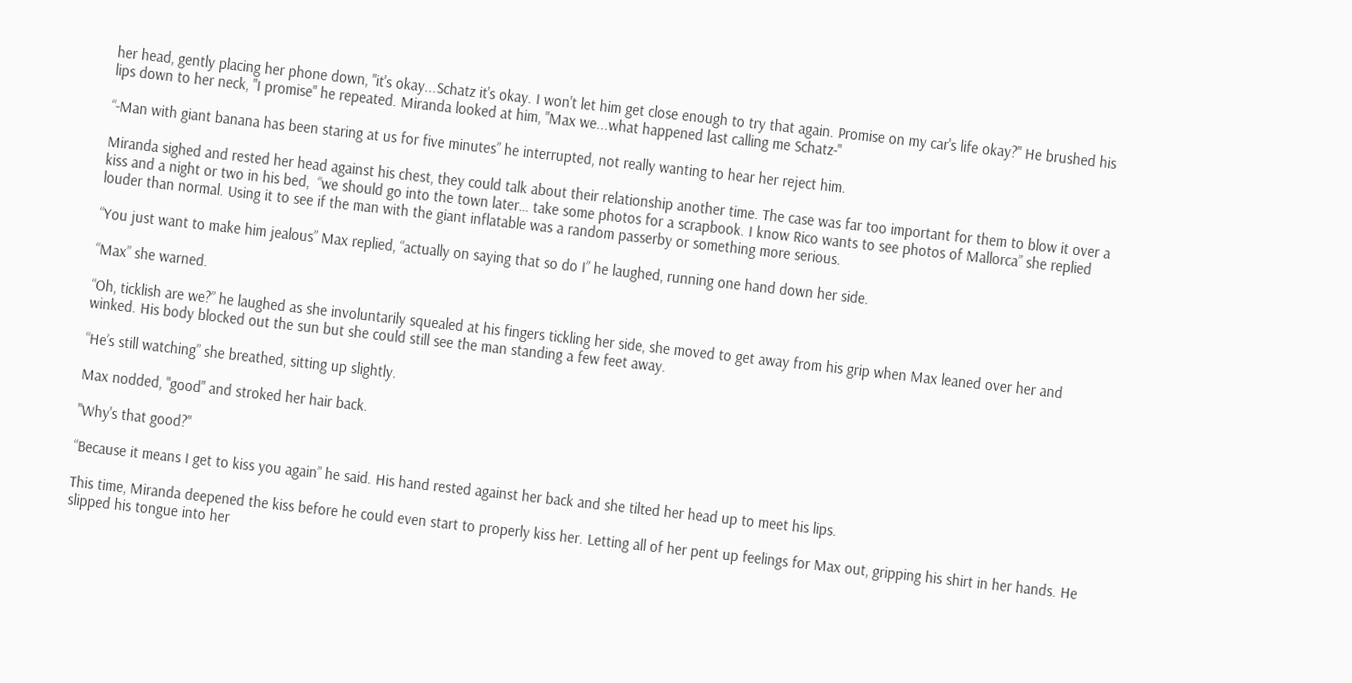her head, gently placing her phone down, "it's okay...Schatz it's okay. I won't let him get close enough to try that again. Promise on my car's life okay?" He brushed his lips down to her neck, "I promise" he repeated. Miranda looked at him, "Max we...what happened last calling me Schatz-"

“-Man with giant banana has been staring at us for five minutes” he interrupted, not really wanting to hear her reject him.

Miranda sighed and rested her head against his chest, they could talk about their relationship another time. The case was far too important for them to blow it over a kiss and a night or two in his bed,  “we should go into the town later… take some photos for a scrapbook. I know Rico wants to see photos of Mallorca” she replied louder than normal. Using it to see if the man with the giant inflatable was a random passerby or something more serious.

“You just want to make him jealous” Max replied, “actually on saying that so do I” he laughed, running one hand down her side.

“Max” she warned.

“Oh, ticklish are we?” he laughed as she involuntarily squealed at his fingers tickling her side, she moved to get away from his grip when Max leaned over her and winked. His body blocked out the sun but she could still see the man standing a few feet away.

“He’s still watching” she breathed, sitting up slightly.

Max nodded, "good" and stroked her hair back.

"Why's that good?"

“Because it means I get to kiss you again” he said. His hand rested against her back and she tilted her head up to meet his lips.

This time, Miranda deepened the kiss before he could even start to properly kiss her. Letting all of her pent up feelings for Max out, gripping his shirt in her hands. He slipped his tongue into her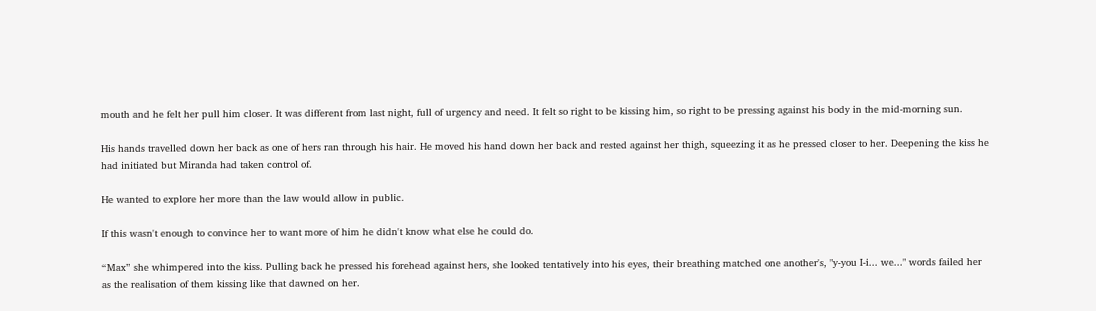mouth and he felt her pull him closer. It was different from last night, full of urgency and need. It felt so right to be kissing him, so right to be pressing against his body in the mid-morning sun.

His hands travelled down her back as one of hers ran through his hair. He moved his hand down her back and rested against her thigh, squeezing it as he pressed closer to her. Deepening the kiss he had initiated but Miranda had taken control of.

He wanted to explore her more than the law would allow in public.

If this wasn't enough to convince her to want more of him he didn't know what else he could do.

“Max” she whimpered into the kiss. Pulling back he pressed his forehead against hers, she looked tentatively into his eyes, their breathing matched one another's, "y-you I-i... we..." words failed her as the realisation of them kissing like that dawned on her.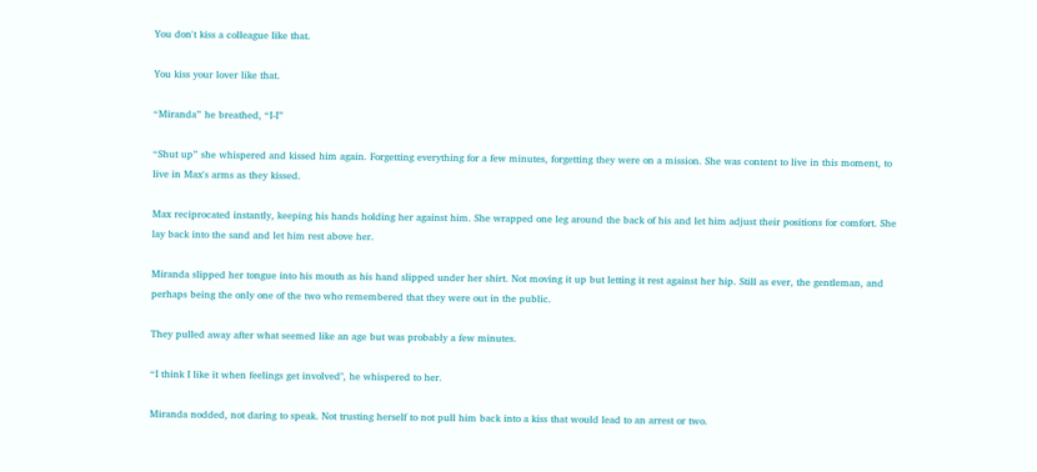You don't kiss a colleague like that.

You kiss your lover like that.

“Miranda” he breathed, “I-I”

“Shut up” she whispered and kissed him again. Forgetting everything for a few minutes, forgetting they were on a mission. She was content to live in this moment, to live in Max's arms as they kissed.

Max reciprocated instantly, keeping his hands holding her against him. She wrapped one leg around the back of his and let him adjust their positions for comfort. She lay back into the sand and let him rest above her.

Miranda slipped her tongue into his mouth as his hand slipped under her shirt. Not moving it up but letting it rest against her hip. Still as ever, the gentleman, and perhaps being the only one of the two who remembered that they were out in the public.

They pulled away after what seemed like an age but was probably a few minutes.

“I think I like it when feelings get involved", he whispered to her.

Miranda nodded, not daring to speak. Not trusting herself to not pull him back into a kiss that would lead to an arrest or two.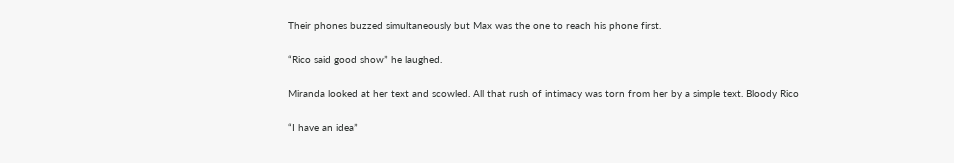Their phones buzzed simultaneously but Max was the one to reach his phone first.

“Rico said good show” he laughed.

Miranda looked at her text and scowled. All that rush of intimacy was torn from her by a simple text. Bloody Rico

“I have an idea”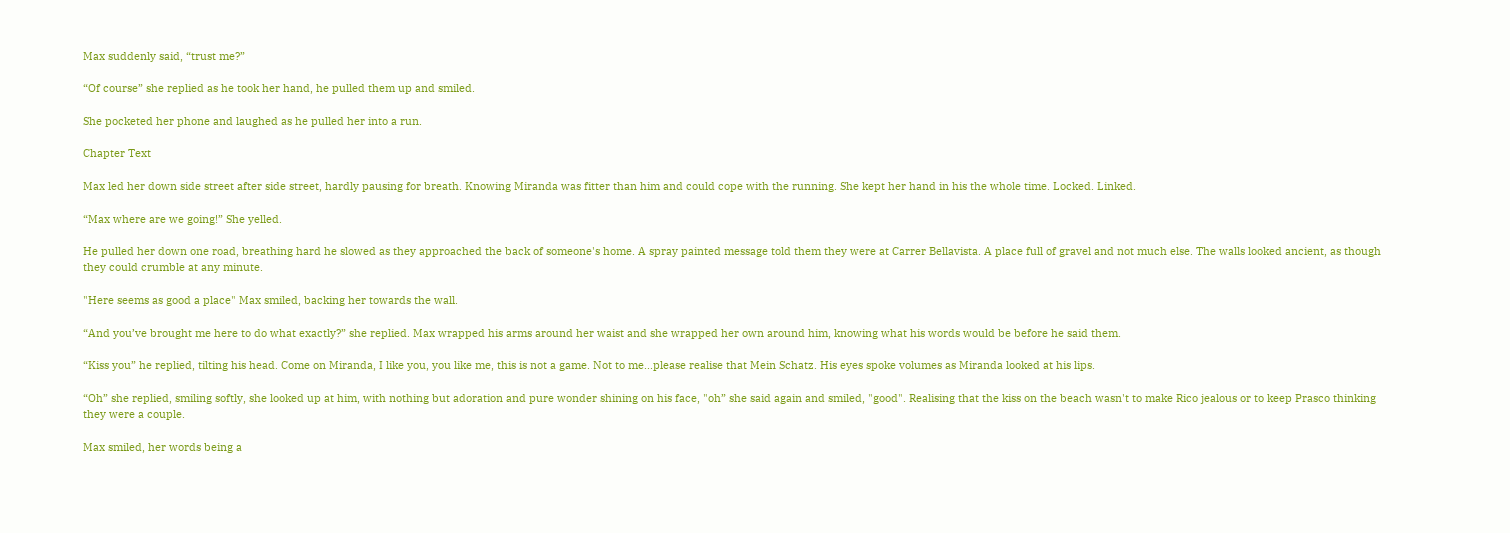Max suddenly said, “trust me?”

“Of course” she replied as he took her hand, he pulled them up and smiled.

She pocketed her phone and laughed as he pulled her into a run.

Chapter Text

Max led her down side street after side street, hardly pausing for breath. Knowing Miranda was fitter than him and could cope with the running. She kept her hand in his the whole time. Locked. Linked.

“Max where are we going!” She yelled.

He pulled her down one road, breathing hard he slowed as they approached the back of someone's home. A spray painted message told them they were at Carrer Bellavista. A place full of gravel and not much else. The walls looked ancient, as though they could crumble at any minute.

"Here seems as good a place" Max smiled, backing her towards the wall.

“And you’ve brought me here to do what exactly?” she replied. Max wrapped his arms around her waist and she wrapped her own around him, knowing what his words would be before he said them.

“Kiss you” he replied, tilting his head. Come on Miranda, I like you, you like me, this is not a game. Not to me...please realise that Mein Schatz. His eyes spoke volumes as Miranda looked at his lips.

“Oh” she replied, smiling softly, she looked up at him, with nothing but adoration and pure wonder shining on his face, "oh” she said again and smiled, "good". Realising that the kiss on the beach wasn't to make Rico jealous or to keep Prasco thinking they were a couple.

Max smiled, her words being a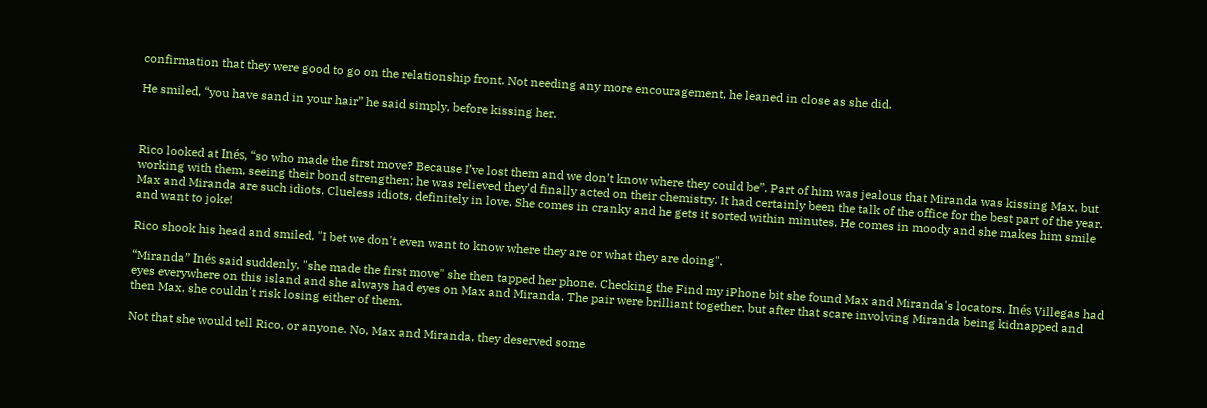confirmation that they were good to go on the relationship front. Not needing any more encouragement, he leaned in close as she did.

He smiled, “you have sand in your hair” he said simply, before kissing her.



Rico looked at Inés, “so who made the first move? Because I’ve lost them and we don’t know where they could be”. Part of him was jealous that Miranda was kissing Max, but working with them, seeing their bond strengthen; he was relieved they’d finally acted on their chemistry. It had certainly been the talk of the office for the best part of the year. Max and Miranda are such idiots. Clueless idiots, definitely in love. She comes in cranky and he gets it sorted within minutes. He comes in moody and she makes him smile and want to joke!

Rico shook his head and smiled, "I bet we don't even want to know where they are or what they are doing".

“Miranda” Inés said suddenly, "she made the first move" she then tapped her phone. Checking the Find my iPhone bit she found Max and Miranda's locators. Inés Villegas had eyes everywhere on this island and she always had eyes on Max and Miranda. The pair were brilliant together, but after that scare involving Miranda being kidnapped and then Max, she couldn't risk losing either of them.

Not that she would tell Rico, or anyone. No, Max and Miranda, they deserved some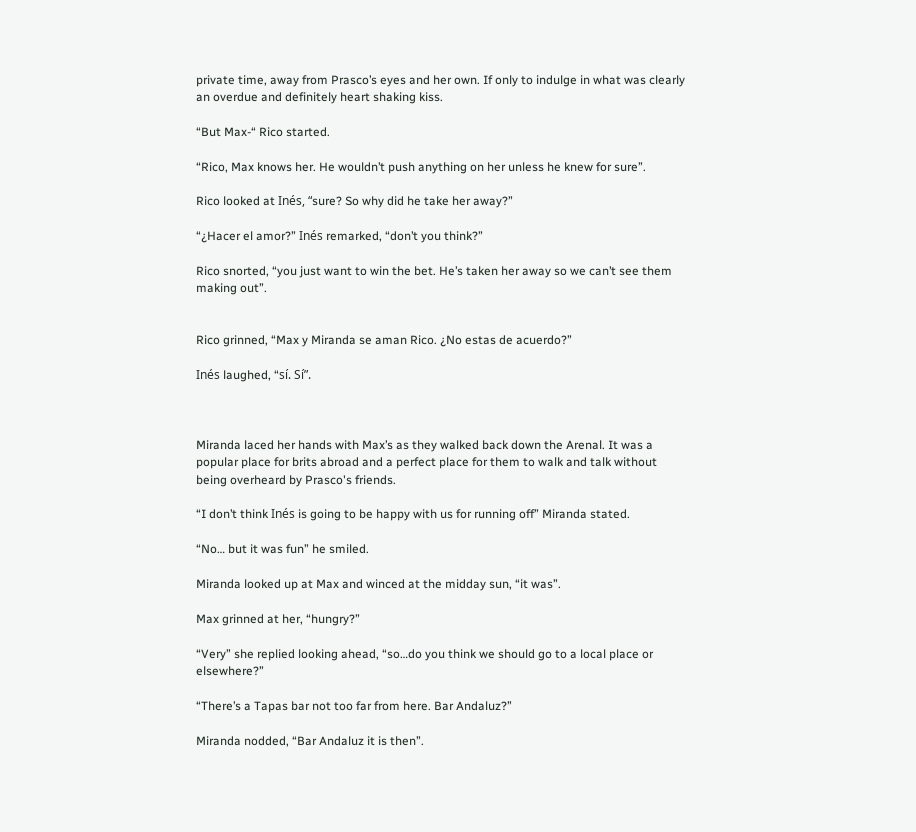private time, away from Prasco’s eyes and her own. If only to indulge in what was clearly an overdue and definitely heart shaking kiss.

“But Max-“ Rico started.

“Rico, Max knows her. He wouldn’t push anything on her unless he knew for sure”.

Rico looked at Inés, “sure? So why did he take her away?”

“¿Hacer el amor?” Inés remarked, “don’t you think?”

Rico snorted, “you just want to win the bet. He’s taken her away so we can’t see them making out”.


Rico grinned, “Max y Miranda se aman Rico. ¿No estas de acuerdo?”

Inés laughed, “sí. Sí”.



Miranda laced her hands with Max’s as they walked back down the Arenal. It was a popular place for brits abroad and a perfect place for them to walk and talk without being overheard by Prasco's friends.

“I don’t think Inés is going to be happy with us for running off” Miranda stated.

“No… but it was fun” he smiled.

Miranda looked up at Max and winced at the midday sun, “it was”.

Max grinned at her, “hungry?”

“Very” she replied looking ahead, “so…do you think we should go to a local place or elsewhere?”

“There’s a Tapas bar not too far from here. Bar Andaluz?”

Miranda nodded, “Bar Andaluz it is then”.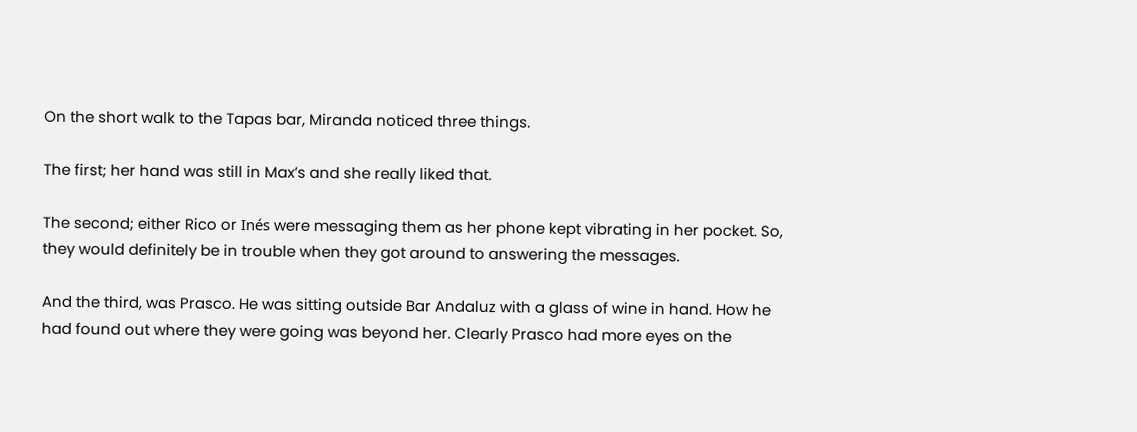On the short walk to the Tapas bar, Miranda noticed three things.

The first; her hand was still in Max’s and she really liked that.

The second; either Rico or Inés were messaging them as her phone kept vibrating in her pocket. So, they would definitely be in trouble when they got around to answering the messages.

And the third, was Prasco. He was sitting outside Bar Andaluz with a glass of wine in hand. How he had found out where they were going was beyond her. Clearly Prasco had more eyes on the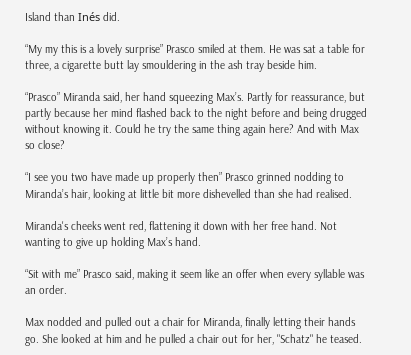Island than Inés did.

“My my this is a lovely surprise” Prasco smiled at them. He was sat a table for three, a cigarette butt lay smouldering in the ash tray beside him.

“Prasco” Miranda said, her hand squeezing Max’s. Partly for reassurance, but partly because her mind flashed back to the night before and being drugged without knowing it. Could he try the same thing again here? And with Max so close?

“I see you two have made up properly then” Prasco grinned nodding to Miranda’s hair, looking at little bit more dishevelled than she had realised.

Miranda's cheeks went red, flattening it down with her free hand. Not wanting to give up holding Max’s hand.

“Sit with me” Prasco said, making it seem like an offer when every syllable was an order.

Max nodded and pulled out a chair for Miranda, finally letting their hands go. She looked at him and he pulled a chair out for her, "Schatz" he teased.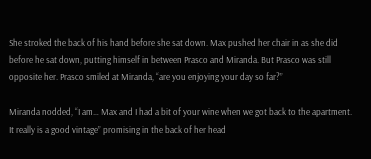She stroked the back of his hand before she sat down. Max pushed her chair in as she did before he sat down, putting himself in between Prasco and Miranda. But Prasco was still opposite her. Prasco smiled at Miranda, “are you enjoying your day so far?”

Miranda nodded, “I am… Max and I had a bit of your wine when we got back to the apartment. It really is a good vintage” promising in the back of her head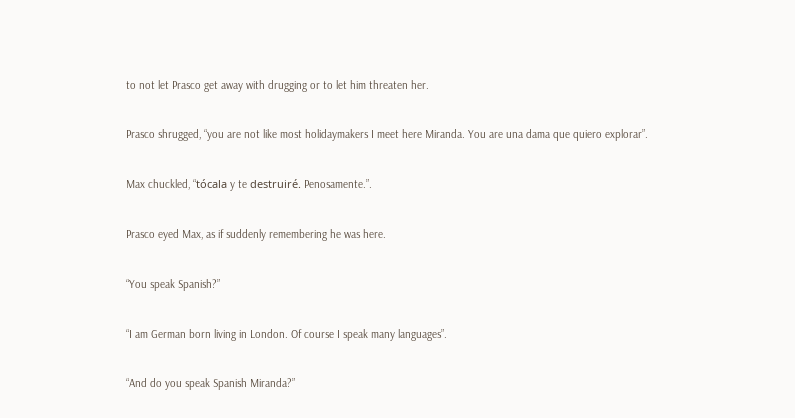to not let Prasco get away with drugging or to let him threaten her.

Prasco shrugged, “you are not like most holidaymakers I meet here Miranda. You are una dama que quiero explorar”.

Max chuckled, “tócala y te destruiré. Penosamente.”.

Prasco eyed Max, as if suddenly remembering he was here.

“You speak Spanish?”

“I am German born living in London. Of course I speak many languages”.

“And do you speak Spanish Miranda?”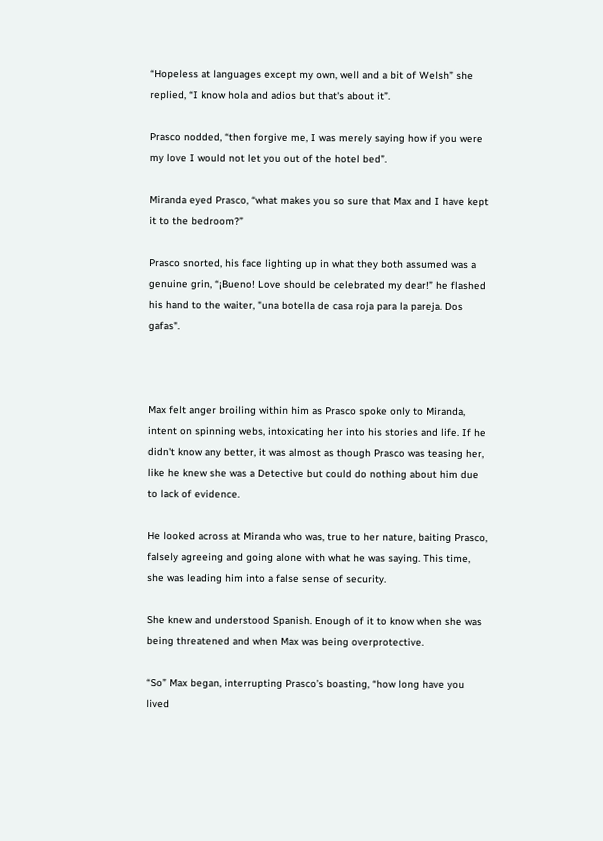“Hopeless at languages except my own, well and a bit of Welsh” she replied, “I know hola and adios but that's about it”.

Prasco nodded, “then forgive me, I was merely saying how if you were my love I would not let you out of the hotel bed”.

Miranda eyed Prasco, “what makes you so sure that Max and I have kept it to the bedroom?”

Prasco snorted, his face lighting up in what they both assumed was a genuine grin, “¡Bueno! Love should be celebrated my dear!” he flashed his hand to the waiter, "una botella de casa roja para la pareja. Dos gafas".



Max felt anger broiling within him as Prasco spoke only to Miranda, intent on spinning webs, intoxicating her into his stories and life. If he didn't know any better, it was almost as though Prasco was teasing her, like he knew she was a Detective but could do nothing about him due to lack of evidence.

He looked across at Miranda who was, true to her nature, baiting Prasco, falsely agreeing and going alone with what he was saying. This time, she was leading him into a false sense of security.

She knew and understood Spanish. Enough of it to know when she was being threatened and when Max was being overprotective.

“So” Max began, interrupting Prasco’s boasting, “how long have you lived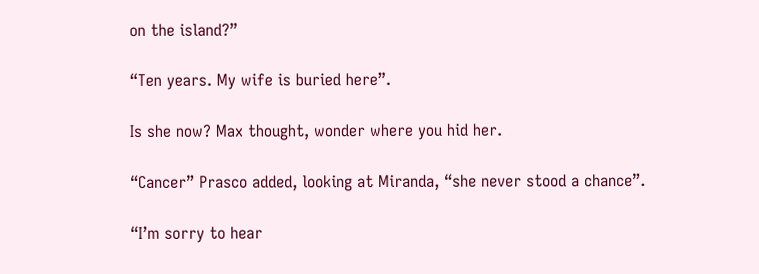on the island?”

“Ten years. My wife is buried here”.

Is she now? Max thought, wonder where you hid her.

“Cancer” Prasco added, looking at Miranda, “she never stood a chance”.

“I’m sorry to hear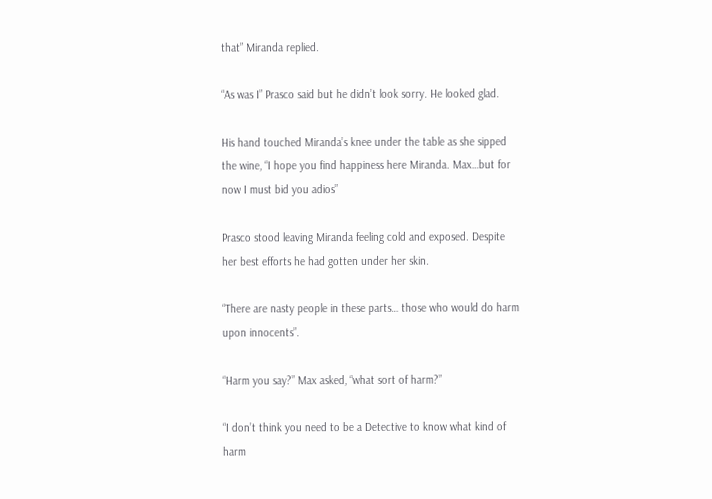that” Miranda replied.

“As was I” Prasco said but he didn’t look sorry. He looked glad.

His hand touched Miranda’s knee under the table as she sipped the wine, “I hope you find happiness here Miranda. Max…but for now I must bid you adios”

Prasco stood leaving Miranda feeling cold and exposed. Despite her best efforts he had gotten under her skin.

“There are nasty people in these parts… those who would do harm upon innocents”.

“Harm you say?” Max asked, “what sort of harm?”

“I don’t think you need to be a Detective to know what kind of harm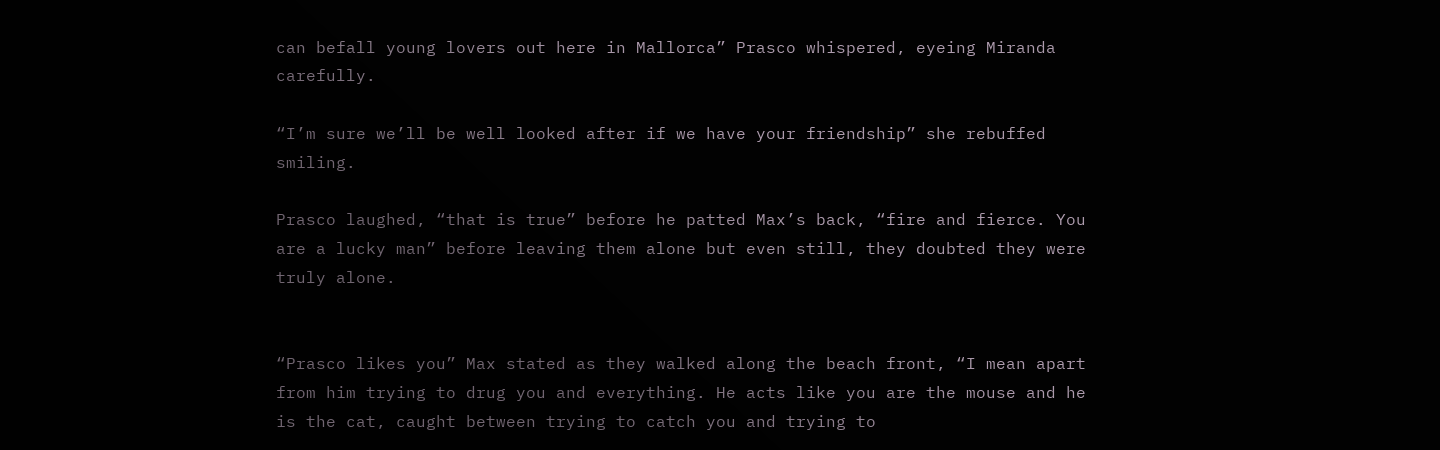can befall young lovers out here in Mallorca” Prasco whispered, eyeing Miranda carefully.

“I’m sure we’ll be well looked after if we have your friendship” she rebuffed smiling.

Prasco laughed, “that is true” before he patted Max’s back, “fire and fierce. You are a lucky man” before leaving them alone but even still, they doubted they were truly alone.


“Prasco likes you” Max stated as they walked along the beach front, “I mean apart from him trying to drug you and everything. He acts like you are the mouse and he is the cat, caught between trying to catch you and trying to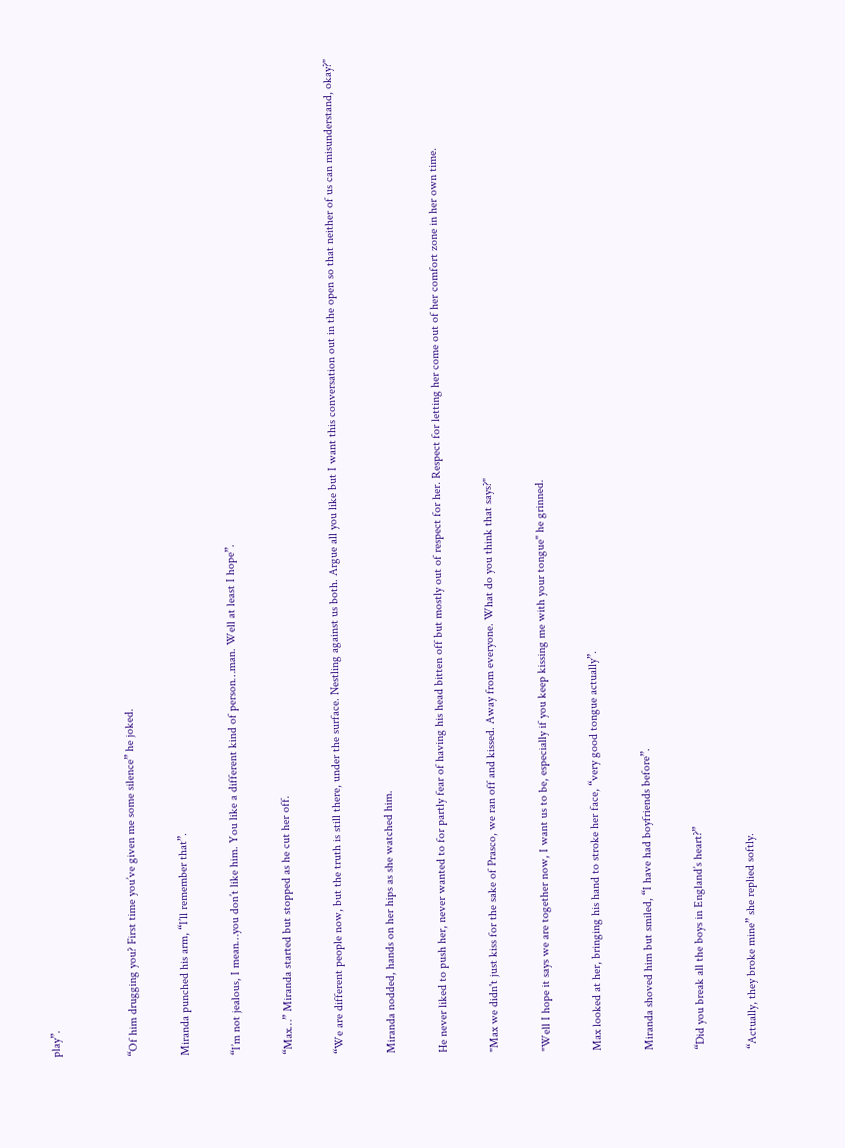play”.


“Of him drugging you? First time you’ve given me some silence” he joked.

Miranda punched his arm, “I’ll remember that”.

“I’m not jealous, I mean…you don’t like him. You like a different kind of person…man. Well at least I hope”.

“Max…” Miranda started but stopped as he cut her off.

“We are different people now, but the truth is still there, under the surface. Nestling against us both. Argue all you like but I want this conversation out in the open so that neither of us can misunderstand, okay?"

Miranda nodded, hands on her hips as she watched him.

He never liked to push her, never wanted to for partly fear of having his head bitten off but mostly out of respect for her. Respect for letting her come out of her comfort zone in her own time.

"Max we didn't just kiss for the sake of Prasco, we ran off and kissed. Away from everyone. What do you think that says?"

"Well I hope it says we are together now, I want us to be, especially if you keep kissing me with your tongue" he grinned.

Max looked at her, bringing his hand to stroke her face, “very good tongue actually”.

Miranda shoved him but smiled, “I have had boyfriends before”.

“Did you break all the boys in England’s heart?”

“Actually, they broke mine” she replied softly.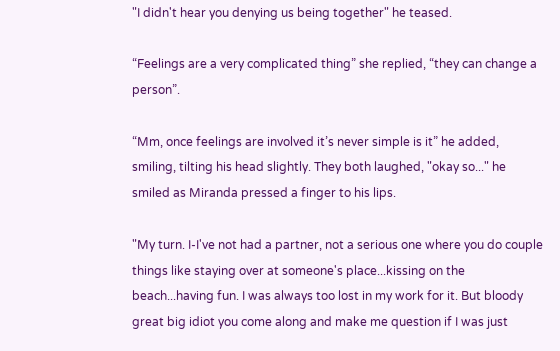"I didn't hear you denying us being together" he teased.

“Feelings are a very complicated thing” she replied, “they can change a person”.

“Mm, once feelings are involved it’s never simple is it” he added, smiling, tilting his head slightly. They both laughed, "okay so..." he smiled as Miranda pressed a finger to his lips.

"My turn. I-I've not had a partner, not a serious one where you do couple things like staying over at someone's place...kissing on the beach...having fun. I was always too lost in my work for it. But bloody great big idiot you come along and make me question if I was just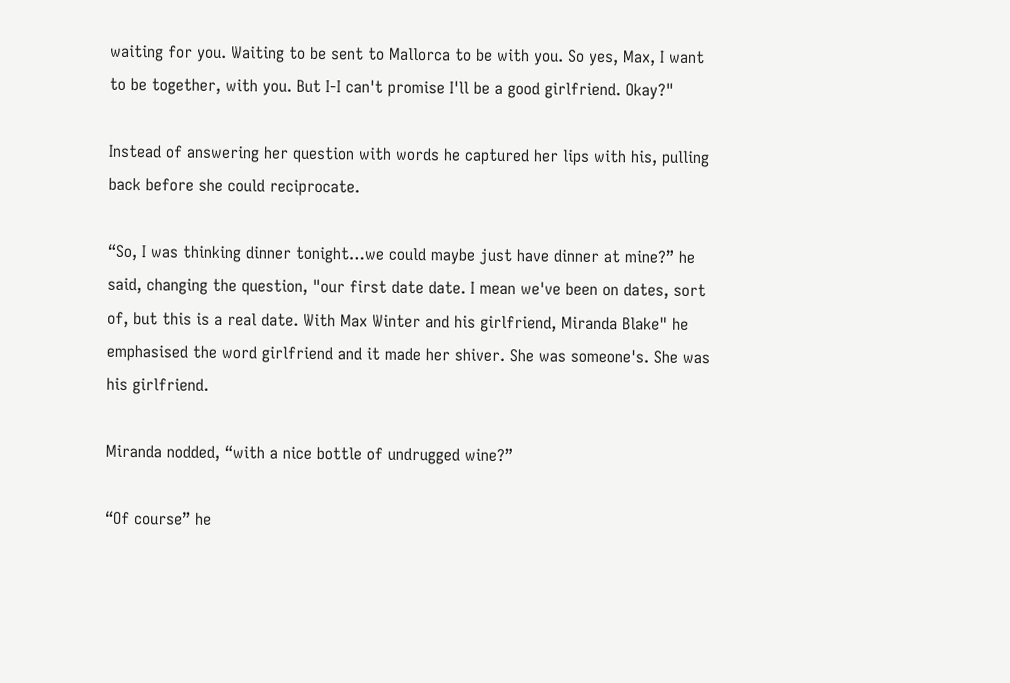waiting for you. Waiting to be sent to Mallorca to be with you. So yes, Max, I want to be together, with you. But I-I can't promise I'll be a good girlfriend. Okay?"

Instead of answering her question with words he captured her lips with his, pulling back before she could reciprocate.

“So, I was thinking dinner tonight…we could maybe just have dinner at mine?” he said, changing the question, "our first date date. I mean we've been on dates, sort of, but this is a real date. With Max Winter and his girlfriend, Miranda Blake" he emphasised the word girlfriend and it made her shiver. She was someone's. She was his girlfriend.

Miranda nodded, “with a nice bottle of undrugged wine?”

“Of course” he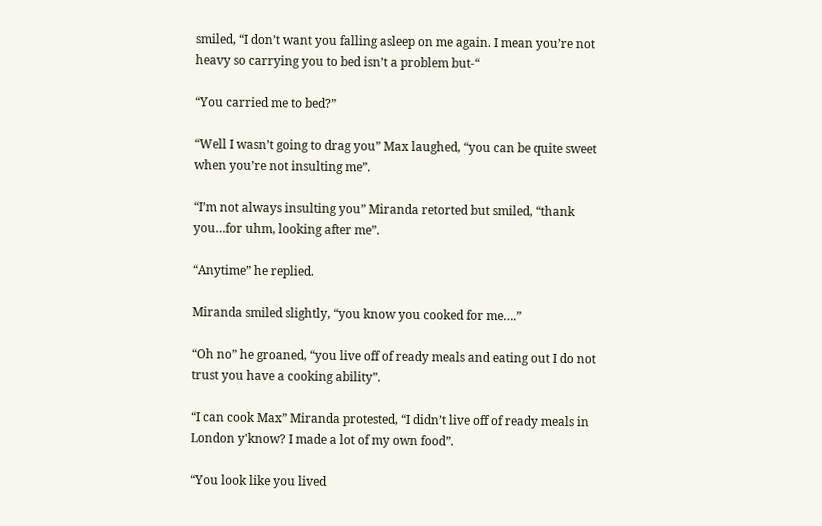smiled, “I don’t want you falling asleep on me again. I mean you’re not heavy so carrying you to bed isn’t a problem but-“

“You carried me to bed?”

“Well I wasn’t going to drag you” Max laughed, “you can be quite sweet when you’re not insulting me”.

“I’m not always insulting you” Miranda retorted but smiled, “thank you…for uhm, looking after me”.

“Anytime” he replied.

Miranda smiled slightly, “you know you cooked for me….”

“Oh no” he groaned, “you live off of ready meals and eating out I do not trust you have a cooking ability”.

“I can cook Max” Miranda protested, “I didn’t live off of ready meals in London y'know? I made a lot of my own food”.

“You look like you lived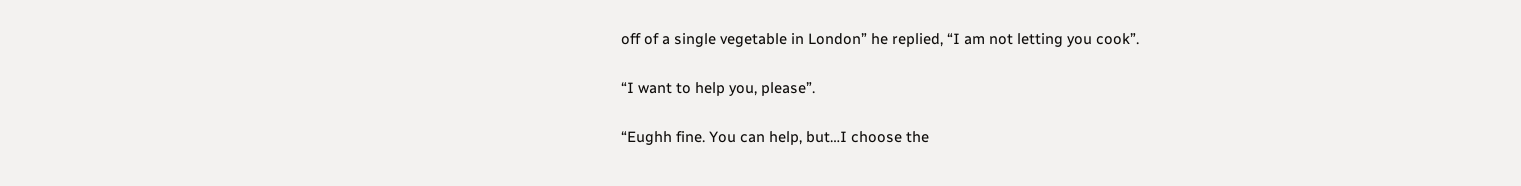off of a single vegetable in London” he replied, “I am not letting you cook”.

“I want to help you, please”.

“Eughh fine. You can help, but…I choose the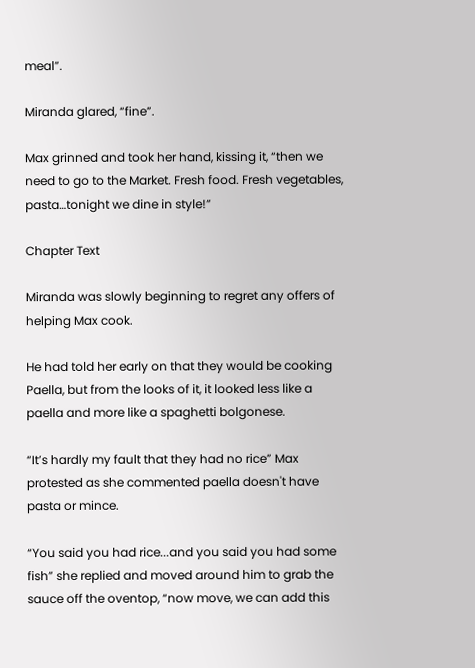meal”.

Miranda glared, “fine”.

Max grinned and took her hand, kissing it, “then we need to go to the Market. Fresh food. Fresh vegetables, pasta…tonight we dine in style!”

Chapter Text

Miranda was slowly beginning to regret any offers of helping Max cook.

He had told her early on that they would be cooking Paella, but from the looks of it, it looked less like a paella and more like a spaghetti bolgonese.

“It’s hardly my fault that they had no rice” Max protested as she commented paella doesn't have pasta or mince.

“You said you had rice...and you said you had some fish” she replied and moved around him to grab the sauce off the oventop, “now move, we can add this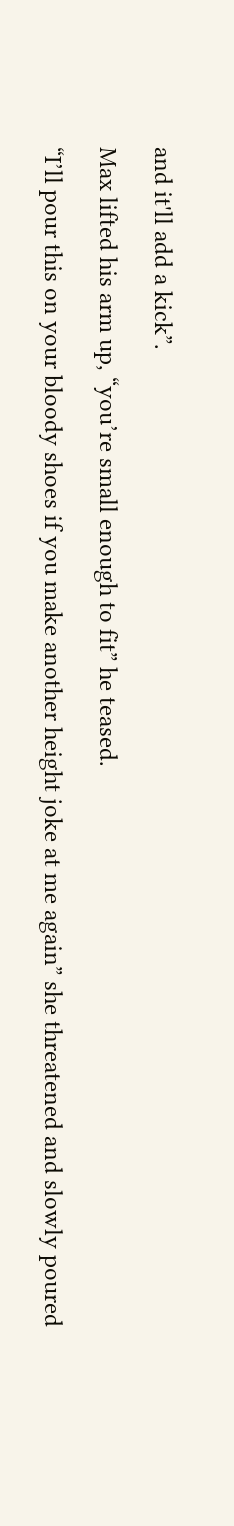and it'll add a kick”.

Max lifted his arm up, “you’re small enough to fit” he teased.

“I’ll pour this on your bloody shoes if you make another height joke at me again” she threatened and slowly poured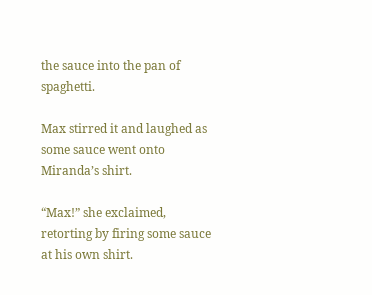the sauce into the pan of spaghetti.

Max stirred it and laughed as some sauce went onto Miranda’s shirt.

“Max!” she exclaimed, retorting by firing some sauce at his own shirt.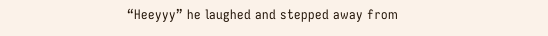“Heeyyy” he laughed and stepped away from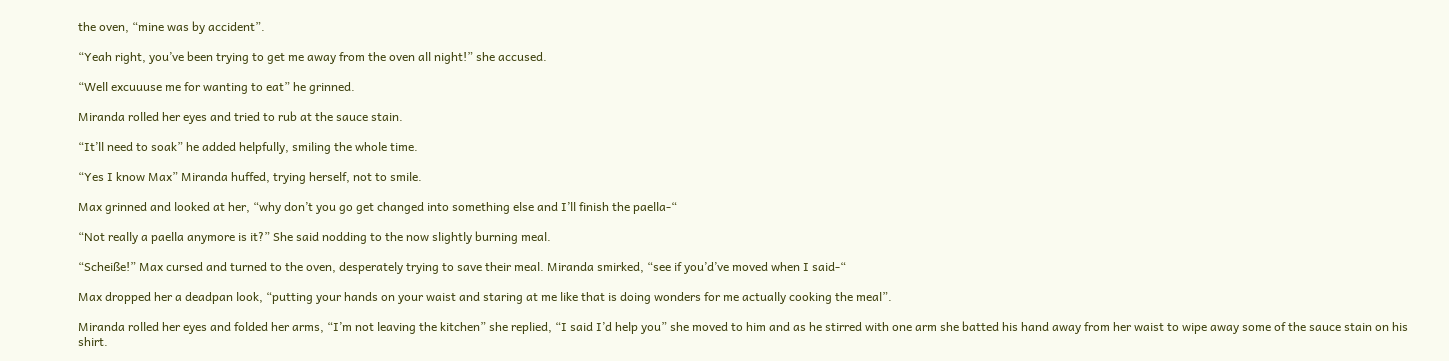the oven, “mine was by accident”.

“Yeah right, you’ve been trying to get me away from the oven all night!” she accused.

“Well excuuuse me for wanting to eat” he grinned.

Miranda rolled her eyes and tried to rub at the sauce stain.

“It’ll need to soak” he added helpfully, smiling the whole time.

“Yes I know Max” Miranda huffed, trying herself, not to smile.

Max grinned and looked at her, “why don’t you go get changed into something else and I’ll finish the paella-“

“Not really a paella anymore is it?” She said nodding to the now slightly burning meal.

“Scheiße!” Max cursed and turned to the oven, desperately trying to save their meal. Miranda smirked, “see if you’d’ve moved when I said-“

Max dropped her a deadpan look, “putting your hands on your waist and staring at me like that is doing wonders for me actually cooking the meal”.

Miranda rolled her eyes and folded her arms, “I’m not leaving the kitchen” she replied, “I said I’d help you” she moved to him and as he stirred with one arm she batted his hand away from her waist to wipe away some of the sauce stain on his shirt.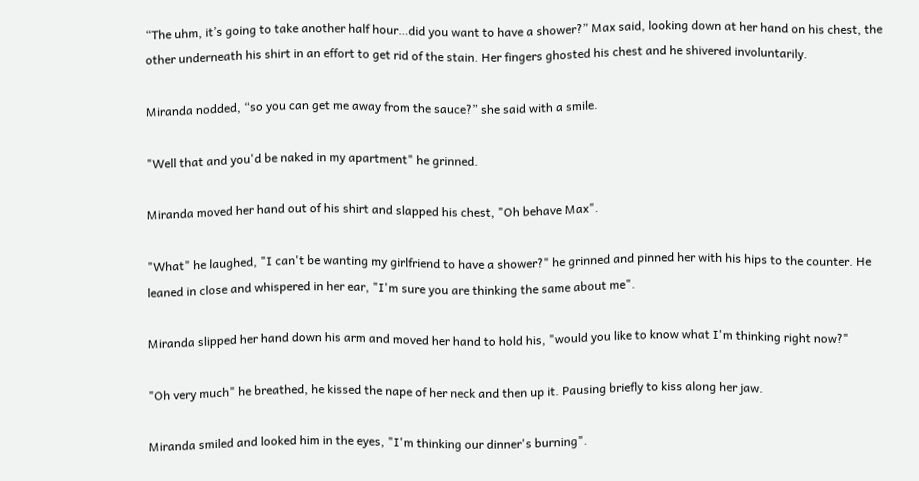“The uhm, it’s going to take another half hour…did you want to have a shower?” Max said, looking down at her hand on his chest, the other underneath his shirt in an effort to get rid of the stain. Her fingers ghosted his chest and he shivered involuntarily.

Miranda nodded, “so you can get me away from the sauce?” she said with a smile.

"Well that and you'd be naked in my apartment" he grinned.

Miranda moved her hand out of his shirt and slapped his chest, "Oh behave Max".

"What" he laughed, "I can't be wanting my girlfriend to have a shower?" he grinned and pinned her with his hips to the counter. He leaned in close and whispered in her ear, "I'm sure you are thinking the same about me".

Miranda slipped her hand down his arm and moved her hand to hold his, "would you like to know what I'm thinking right now?"

"Oh very much" he breathed, he kissed the nape of her neck and then up it. Pausing briefly to kiss along her jaw.

Miranda smiled and looked him in the eyes, "I'm thinking our dinner's burning".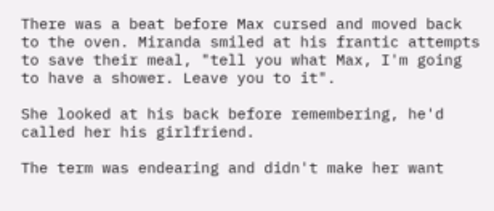There was a beat before Max cursed and moved back to the oven. Miranda smiled at his frantic attempts to save their meal, "tell you what Max, I'm going to have a shower. Leave you to it".

She looked at his back before remembering, he'd called her his girlfriend.

The term was endearing and didn't make her want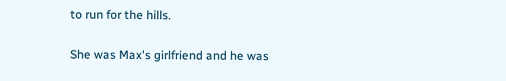to run for the hills.

She was Max's girlfriend and he was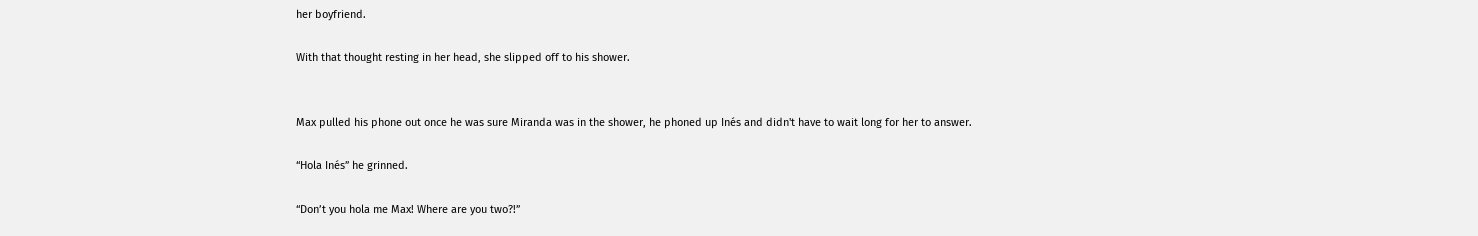her boyfriend.

With that thought resting in her head, she slipped off to his shower.


Max pulled his phone out once he was sure Miranda was in the shower, he phoned up Inés and didn't have to wait long for her to answer.

“Hola Inés” he grinned.

“Don’t you hola me Max! Where are you two?!”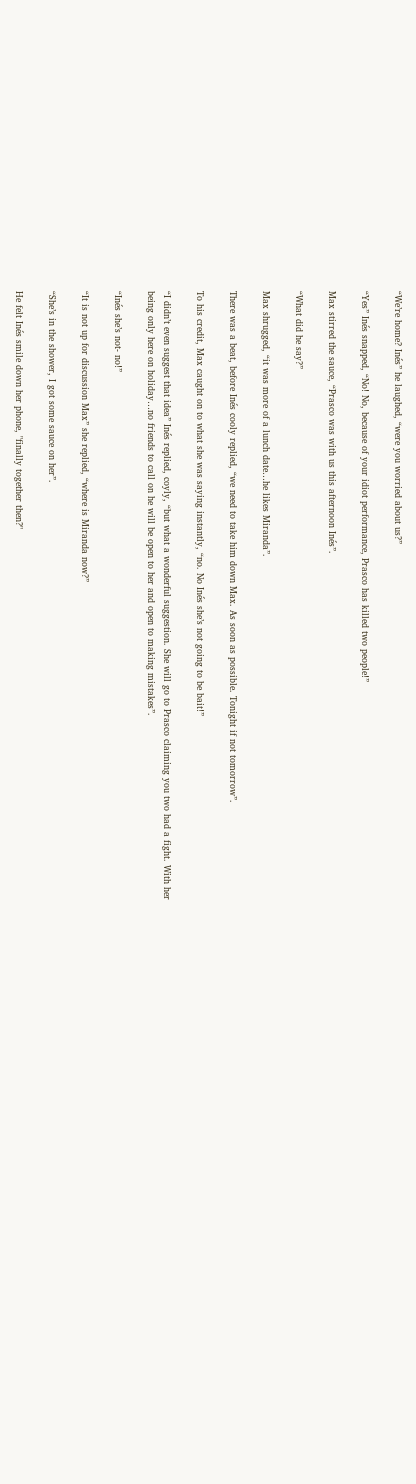“We’re home? Inés” he laughed, “were you worried about us?”

“Yes” Inés snapped, “No! No, because of your idiot performance, Prasco has killed two people!”

Max stirred the sauce, “Prasco was with us this afternoon Inés”.

“What did he say?”

Max shrugged, “it was more of a lunch date…he likes Miranda”.

There was a beat, before Inés cooly replied, “we need to take him down Max. As soon as possible. Tonight if not tomorrow”.

To his credit, Max caught on to what she was saying instantly, “no. No Inés she’s not going to be bait!”

“I didn’t even suggest that idea” Inés replied, coyly, “but what a wonderful suggestion. She will go to Prasco claiming you two had a fight. With her being only here on holiday…no friends to call on he will be open to her and open to making mistakes”.

“Inés she’s not- no!”

“It is not up for discussion Max” she replied, “where is Miranda now?”

“She’s in the shower, I got some sauce on her”.

He felt Inés smile down her phone, "finally together then?"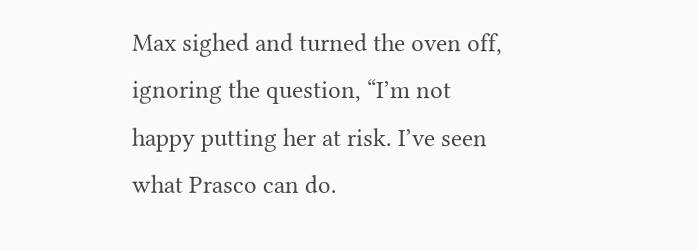Max sighed and turned the oven off, ignoring the question, “I’m not happy putting her at risk. I’ve seen what Prasco can do.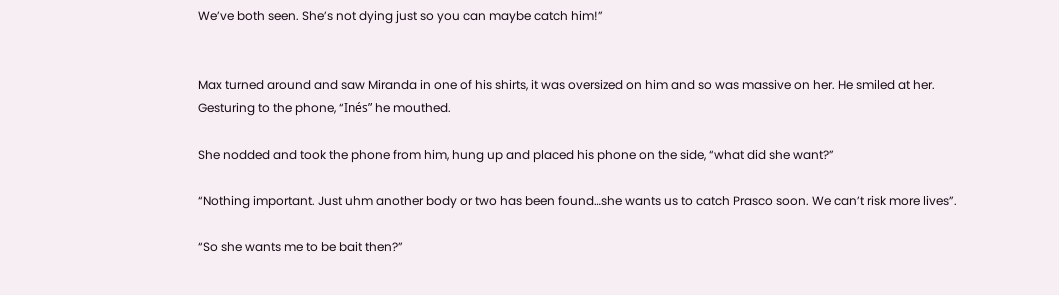We’ve both seen. She’s not dying just so you can maybe catch him!”


Max turned around and saw Miranda in one of his shirts, it was oversized on him and so was massive on her. He smiled at her. Gesturing to the phone, “Inés” he mouthed.

She nodded and took the phone from him, hung up and placed his phone on the side, “what did she want?”

“Nothing important. Just uhm another body or two has been found…she wants us to catch Prasco soon. We can’t risk more lives”.

“So she wants me to be bait then?”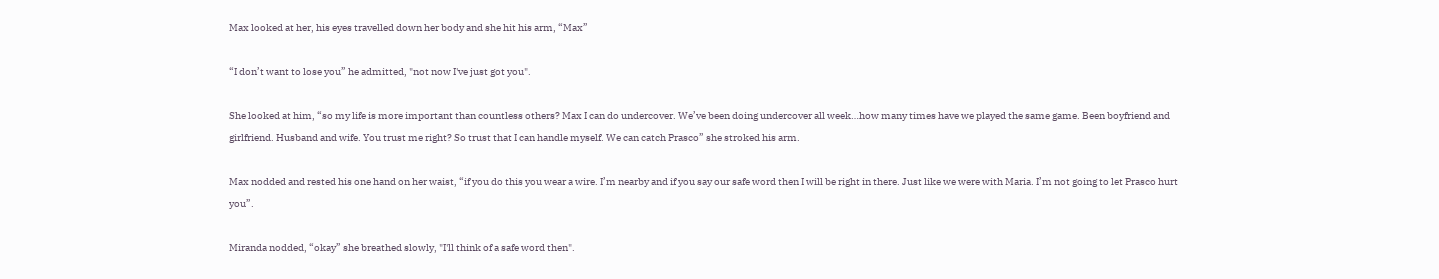Max looked at her, his eyes travelled down her body and she hit his arm, “Max”

“I don’t want to lose you” he admitted, "not now I've just got you".

She looked at him, “so my life is more important than countless others? Max I can do undercover. We’ve been doing undercover all week…how many times have we played the same game. Been boyfriend and girlfriend. Husband and wife. You trust me right? So trust that I can handle myself. We can catch Prasco” she stroked his arm.

Max nodded and rested his one hand on her waist, “if you do this you wear a wire. I’m nearby and if you say our safe word then I will be right in there. Just like we were with Maria. I’m not going to let Prasco hurt you”.

Miranda nodded, “okay” she breathed slowly, "I'll think of a safe word then".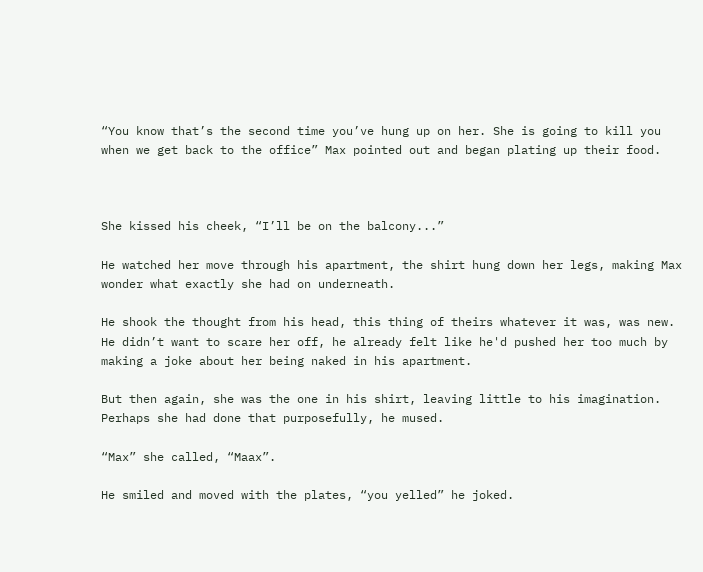“You know that’s the second time you’ve hung up on her. She is going to kill you when we get back to the office” Max pointed out and began plating up their food.



She kissed his cheek, “I’ll be on the balcony...”

He watched her move through his apartment, the shirt hung down her legs, making Max wonder what exactly she had on underneath.

He shook the thought from his head, this thing of theirs whatever it was, was new. He didn’t want to scare her off, he already felt like he'd pushed her too much by making a joke about her being naked in his apartment.

But then again, she was the one in his shirt, leaving little to his imagination. Perhaps she had done that purposefully, he mused.

“Max” she called, “Maax”.

He smiled and moved with the plates, “you yelled” he joked.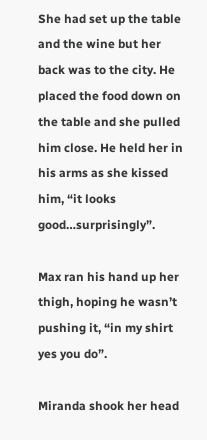She had set up the table and the wine but her back was to the city. He placed the food down on the table and she pulled him close. He held her in his arms as she kissed him, “it looks good…surprisingly”.

Max ran his hand up her thigh, hoping he wasn’t pushing it, “in my shirt yes you do”.

Miranda shook her head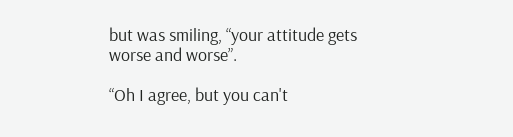but was smiling, “your attitude gets worse and worse”.

“Oh I agree, but you can't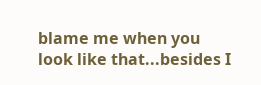blame me when you look like that...besides I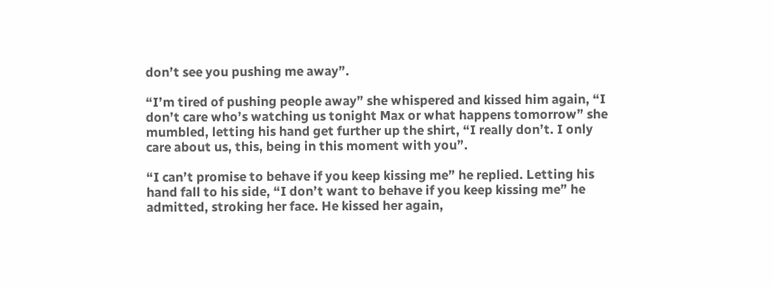don’t see you pushing me away”.

“I’m tired of pushing people away” she whispered and kissed him again, “I don’t care who’s watching us tonight Max or what happens tomorrow” she mumbled, letting his hand get further up the shirt, “I really don’t. I only care about us, this, being in this moment with you”.

“I can’t promise to behave if you keep kissing me” he replied. Letting his hand fall to his side, “I don’t want to behave if you keep kissing me” he admitted, stroking her face. He kissed her again,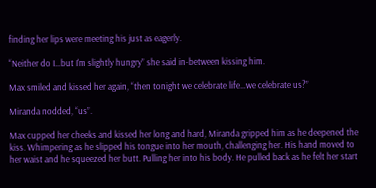finding her lips were meeting his just as eagerly.

“Neither do I…but I'm slightly hungry” she said in-between kissing him.

Max smiled and kissed her again, “then tonight we celebrate life…we celebrate us?”

Miranda nodded, “us”.

Max cupped her cheeks and kissed her long and hard, Miranda gripped him as he deepened the kiss. Whimpering as he slipped his tongue into her mouth, challenging her. His hand moved to her waist and he squeezed her butt. Pulling her into his body. He pulled back as he felt her start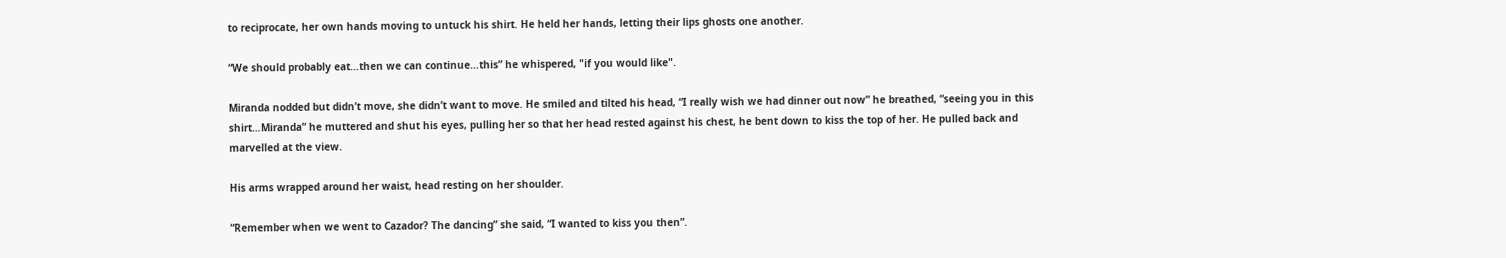to reciprocate, her own hands moving to untuck his shirt. He held her hands, letting their lips ghosts one another.

“We should probably eat…then we can continue…this” he whispered, "if you would like".

Miranda nodded but didn’t move, she didn’t want to move. He smiled and tilted his head, “I really wish we had dinner out now” he breathed, “seeing you in this shirt…Miranda” he muttered and shut his eyes, pulling her so that her head rested against his chest, he bent down to kiss the top of her. He pulled back and marvelled at the view.

His arms wrapped around her waist, head resting on her shoulder.

“Remember when we went to Cazador? The dancing” she said, “I wanted to kiss you then”.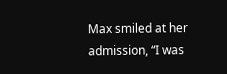Max smiled at her admission, “I was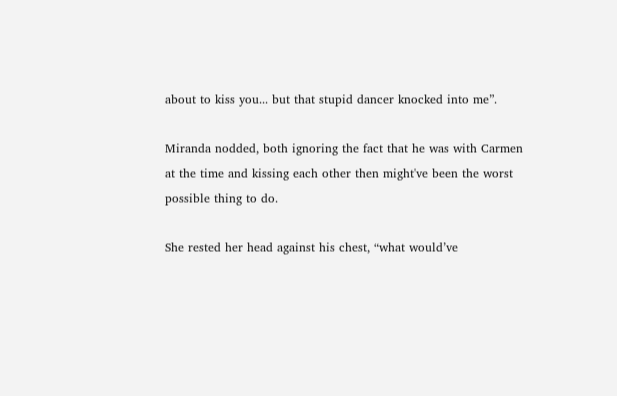about to kiss you... but that stupid dancer knocked into me”.

Miranda nodded, both ignoring the fact that he was with Carmen at the time and kissing each other then might've been the worst possible thing to do.

She rested her head against his chest, “what would’ve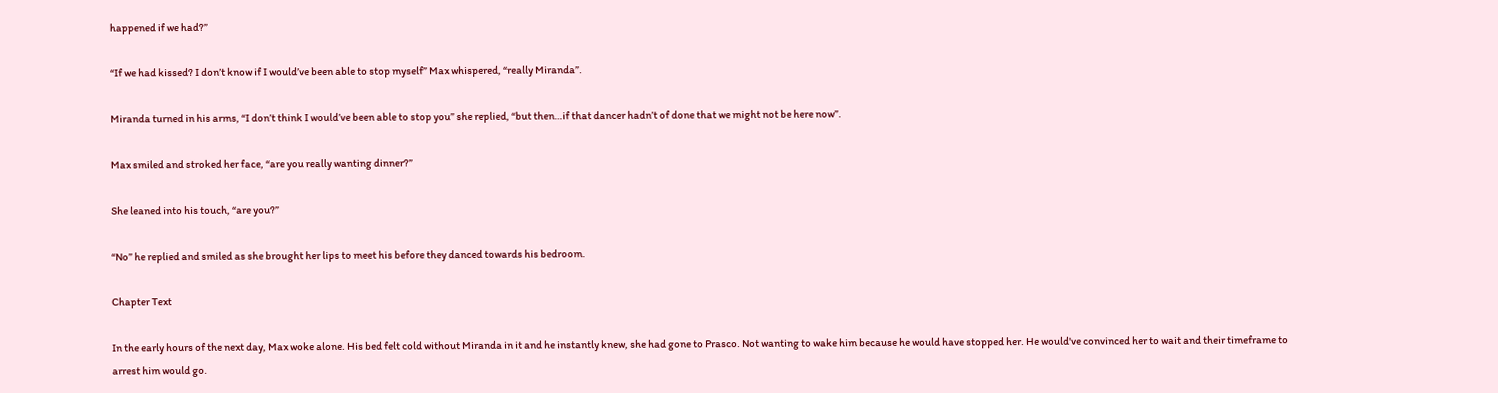happened if we had?”

“If we had kissed? I don’t know if I would’ve been able to stop myself” Max whispered, “really Miranda”.

Miranda turned in his arms, “I don’t think I would’ve been able to stop you” she replied, “but then…if that dancer hadn’t of done that we might not be here now”.

Max smiled and stroked her face, “are you really wanting dinner?”

She leaned into his touch, “are you?”

“No” he replied and smiled as she brought her lips to meet his before they danced towards his bedroom.

Chapter Text

In the early hours of the next day, Max woke alone. His bed felt cold without Miranda in it and he instantly knew, she had gone to Prasco. Not wanting to wake him because he would have stopped her. He would've convinced her to wait and their timeframe to arrest him would go.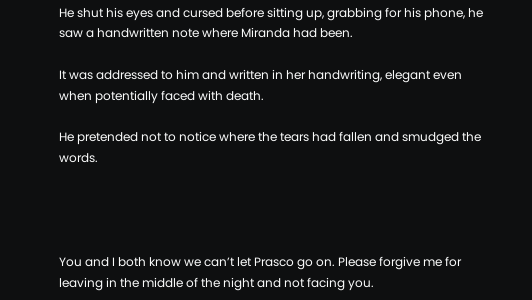He shut his eyes and cursed before sitting up, grabbing for his phone, he saw a handwritten note where Miranda had been.

It was addressed to him and written in her handwriting, elegant even when potentially faced with death.

He pretended not to notice where the tears had fallen and smudged the words.




You and I both know we can’t let Prasco go on. Please forgive me for leaving in the middle of the night and not facing you.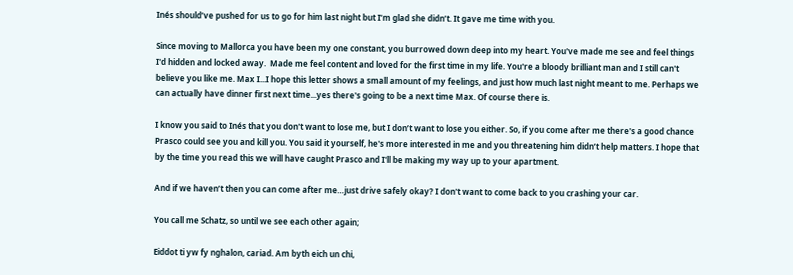Inés should’ve pushed for us to go for him last night but I’m glad she didn’t. It gave me time with you.

Since moving to Mallorca you have been my one constant, you burrowed down deep into my heart. You've made me see and feel things I'd hidden and locked away.  Made me feel content and loved for the first time in my life. You're a bloody brilliant man and I still can't believe you like me. Max I...I hope this letter shows a small amount of my feelings, and just how much last night meant to me. Perhaps we can actually have dinner first next time...yes there's going to be a next time Max. Of course there is.

I know you said to Inés that you don't want to lose me, but I don’t want to lose you either. So, if you come after me there's a good chance Prasco could see you and kill you. You said it yourself, he's more interested in me and you threatening him didn’t help matters. I hope that by the time you read this we will have caught Prasco and I'll be making my way up to your apartment.

And if we haven’t then you can come after me…just drive safely okay? I don't want to come back to you crashing your car.

You call me Schatz, so until we see each other again;

Eiddot ti yw fy nghalon, cariad. Am byth eich un chi,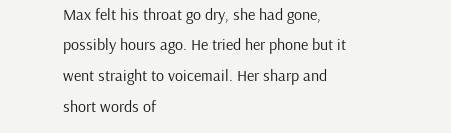Max felt his throat go dry, she had gone, possibly hours ago. He tried her phone but it went straight to voicemail. Her sharp and short words of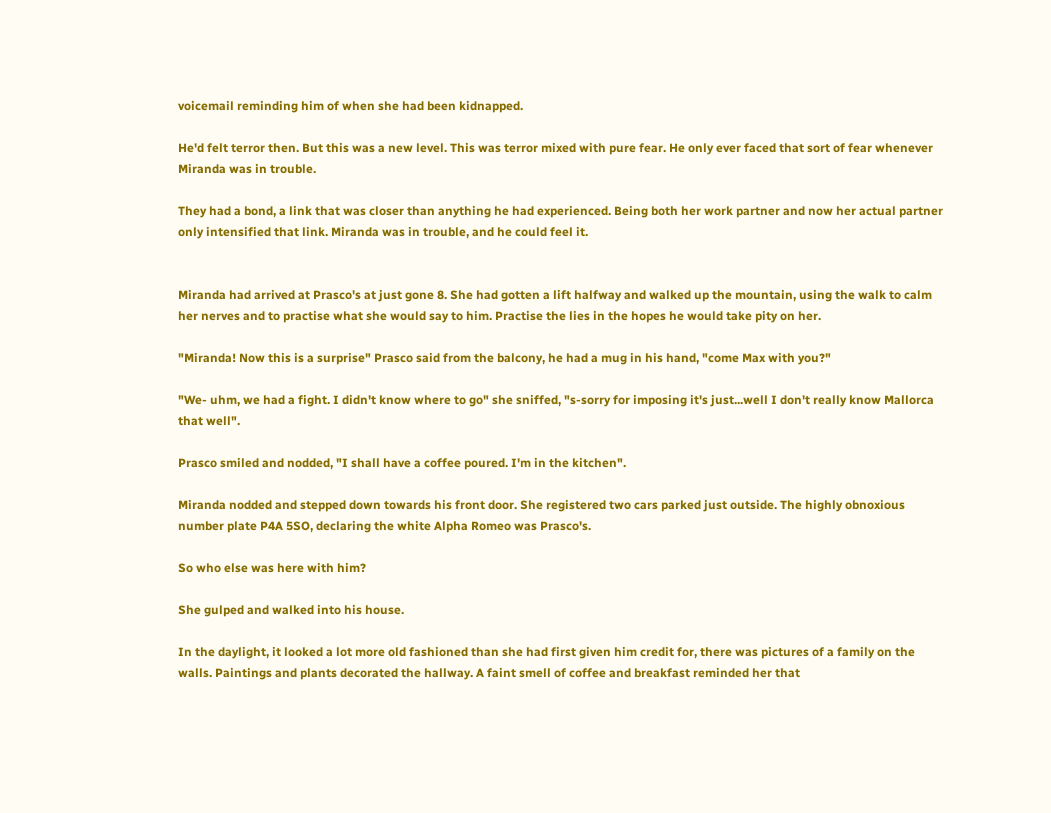voicemail reminding him of when she had been kidnapped.

He'd felt terror then. But this was a new level. This was terror mixed with pure fear. He only ever faced that sort of fear whenever Miranda was in trouble.

They had a bond, a link that was closer than anything he had experienced. Being both her work partner and now her actual partner only intensified that link. Miranda was in trouble, and he could feel it.


Miranda had arrived at Prasco's at just gone 8. She had gotten a lift halfway and walked up the mountain, using the walk to calm her nerves and to practise what she would say to him. Practise the lies in the hopes he would take pity on her.

"Miranda! Now this is a surprise" Prasco said from the balcony, he had a mug in his hand, "come Max with you?"

"We- uhm, we had a fight. I didn't know where to go" she sniffed, "s-sorry for imposing it's just...well I don't really know Mallorca that well".

Prasco smiled and nodded, "I shall have a coffee poured. I'm in the kitchen".

Miranda nodded and stepped down towards his front door. She registered two cars parked just outside. The highly obnoxious number plate P4A 5SO, declaring the white Alpha Romeo was Prasco's.

So who else was here with him?

She gulped and walked into his house.

In the daylight, it looked a lot more old fashioned than she had first given him credit for, there was pictures of a family on the walls. Paintings and plants decorated the hallway. A faint smell of coffee and breakfast reminded her that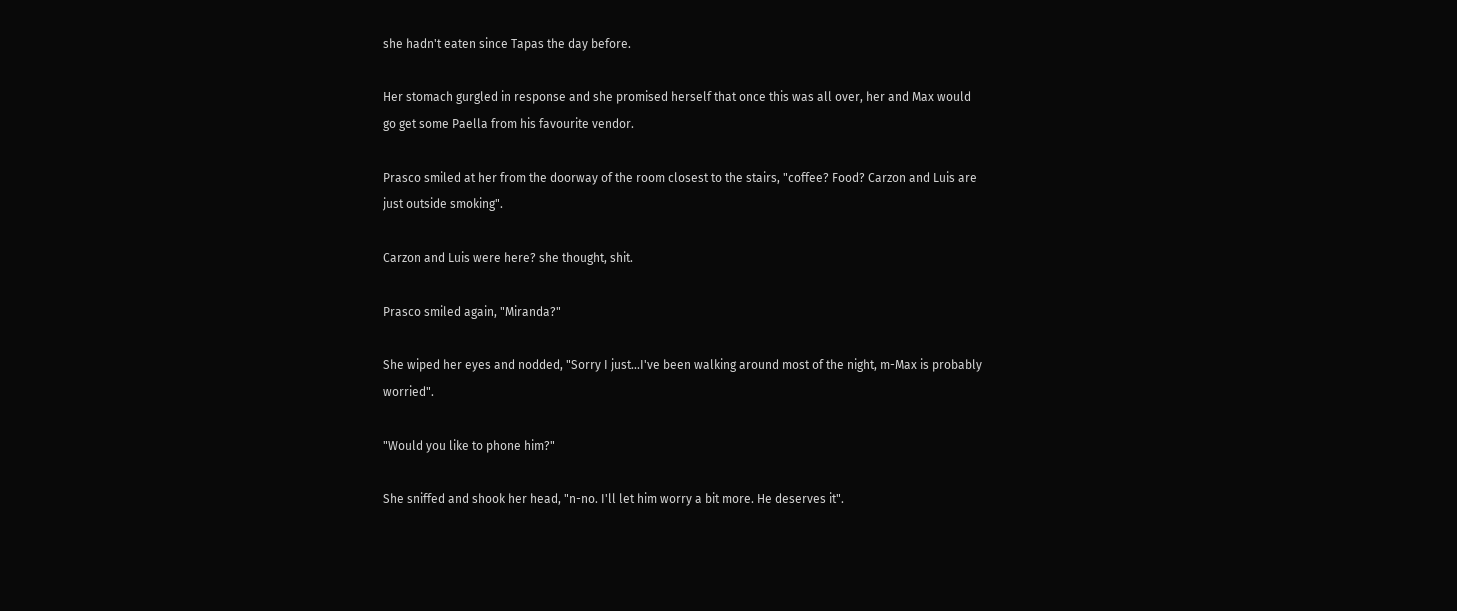she hadn't eaten since Tapas the day before.

Her stomach gurgled in response and she promised herself that once this was all over, her and Max would go get some Paella from his favourite vendor.

Prasco smiled at her from the doorway of the room closest to the stairs, "coffee? Food? Carzon and Luis are just outside smoking".

Carzon and Luis were here? she thought, shit.

Prasco smiled again, "Miranda?"

She wiped her eyes and nodded, "Sorry I just...I've been walking around most of the night, m-Max is probably worried".

"Would you like to phone him?"

She sniffed and shook her head, "n-no. I'll let him worry a bit more. He deserves it".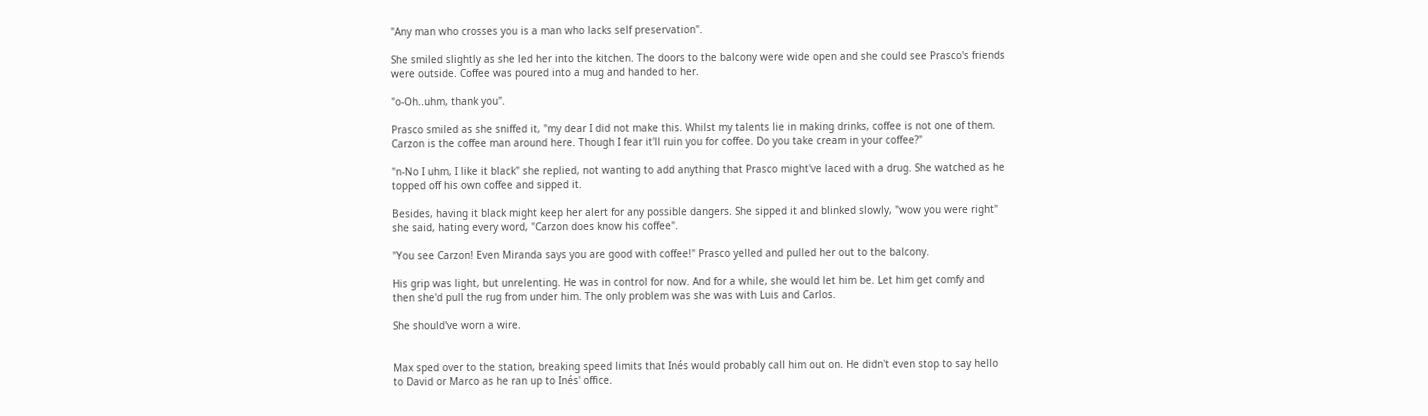"Any man who crosses you is a man who lacks self preservation".

She smiled slightly as she led her into the kitchen. The doors to the balcony were wide open and she could see Prasco's friends were outside. Coffee was poured into a mug and handed to her.

"o-Oh..uhm, thank you".

Prasco smiled as she sniffed it, "my dear I did not make this. Whilst my talents lie in making drinks, coffee is not one of them. Carzon is the coffee man around here. Though I fear it'll ruin you for coffee. Do you take cream in your coffee?"

"n-No I uhm, I like it black" she replied, not wanting to add anything that Prasco might've laced with a drug. She watched as he topped off his own coffee and sipped it.

Besides, having it black might keep her alert for any possible dangers. She sipped it and blinked slowly, "wow you were right" she said, hating every word, "Carzon does know his coffee".

"You see Carzon! Even Miranda says you are good with coffee!" Prasco yelled and pulled her out to the balcony.

His grip was light, but unrelenting. He was in control for now. And for a while, she would let him be. Let him get comfy and then she'd pull the rug from under him. The only problem was she was with Luis and Carlos.

She should've worn a wire.


Max sped over to the station, breaking speed limits that Inés would probably call him out on. He didn't even stop to say hello to David or Marco as he ran up to Inés' office.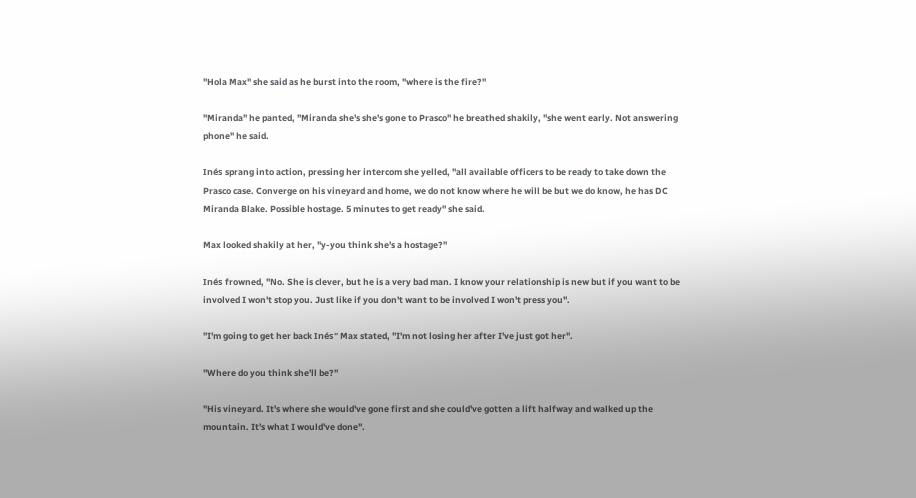"Hola Max" she said as he burst into the room, "where is the fire?"

"Miranda" he panted, "Miranda she's she's gone to Prasco" he breathed shakily, "she went early. Not answering phone" he said.

Inés sprang into action, pressing her intercom she yelled, "all available officers to be ready to take down the Prasco case. Converge on his vineyard and home, we do not know where he will be but we do know, he has DC Miranda Blake. Possible hostage. 5 minutes to get ready" she said.

Max looked shakily at her, "y-you think she's a hostage?"

Inés frowned, "No. She is clever, but he is a very bad man. I know your relationship is new but if you want to be involved I won't stop you. Just like if you don't want to be involved I won't press you".

"I'm going to get her back Inés" Max stated, "I'm not losing her after I've just got her".

"Where do you think she'll be?"

"His vineyard. It's where she would've gone first and she could've gotten a lift halfway and walked up the mountain. It's what I would've done".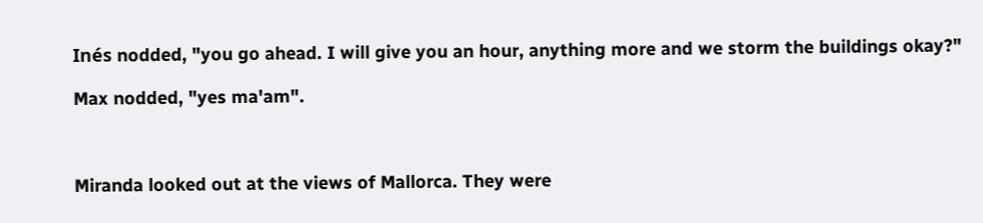Inés nodded, "you go ahead. I will give you an hour, anything more and we storm the buildings okay?"

Max nodded, "yes ma'am".



Miranda looked out at the views of Mallorca. They were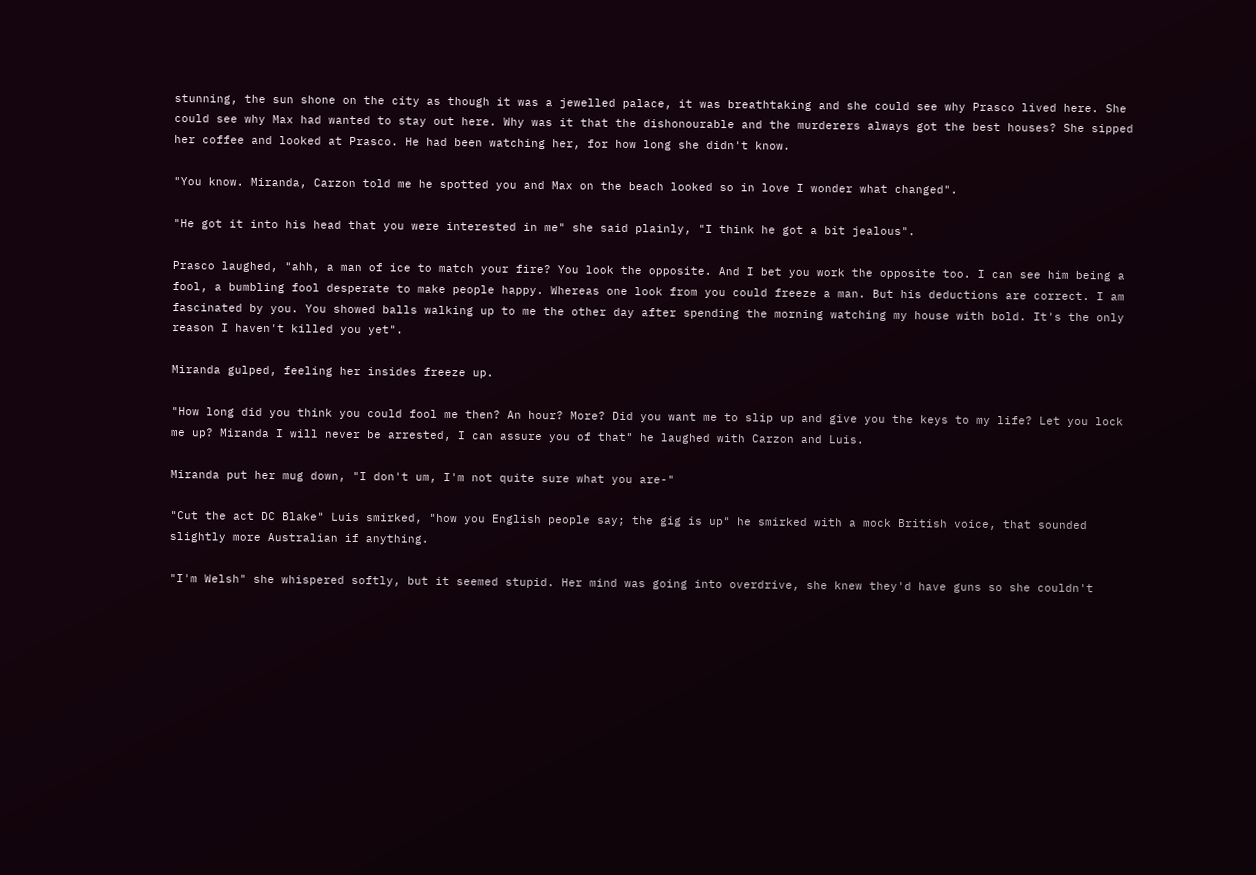stunning, the sun shone on the city as though it was a jewelled palace, it was breathtaking and she could see why Prasco lived here. She could see why Max had wanted to stay out here. Why was it that the dishonourable and the murderers always got the best houses? She sipped her coffee and looked at Prasco. He had been watching her, for how long she didn't know.

"You know. Miranda, Carzon told me he spotted you and Max on the beach looked so in love I wonder what changed".

"He got it into his head that you were interested in me" she said plainly, "I think he got a bit jealous".

Prasco laughed, "ahh, a man of ice to match your fire? You look the opposite. And I bet you work the opposite too. I can see him being a fool, a bumbling fool desperate to make people happy. Whereas one look from you could freeze a man. But his deductions are correct. I am fascinated by you. You showed balls walking up to me the other day after spending the morning watching my house with bold. It's the only reason I haven't killed you yet".

Miranda gulped, feeling her insides freeze up.

"How long did you think you could fool me then? An hour? More? Did you want me to slip up and give you the keys to my life? Let you lock me up? Miranda I will never be arrested, I can assure you of that" he laughed with Carzon and Luis.

Miranda put her mug down, "I don't um, I'm not quite sure what you are-"

"Cut the act DC Blake" Luis smirked, "how you English people say; the gig is up" he smirked with a mock British voice, that sounded slightly more Australian if anything.

"I'm Welsh" she whispered softly, but it seemed stupid. Her mind was going into overdrive, she knew they'd have guns so she couldn't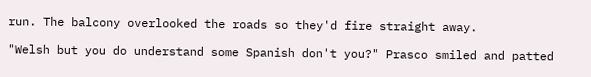run. The balcony overlooked the roads so they'd fire straight away.

"Welsh but you do understand some Spanish don't you?" Prasco smiled and patted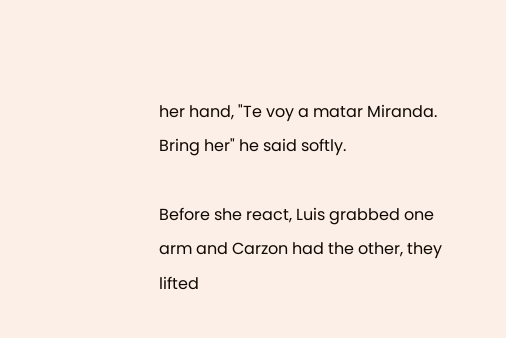her hand, "Te voy a matar Miranda. Bring her" he said softly.

Before she react, Luis grabbed one arm and Carzon had the other, they lifted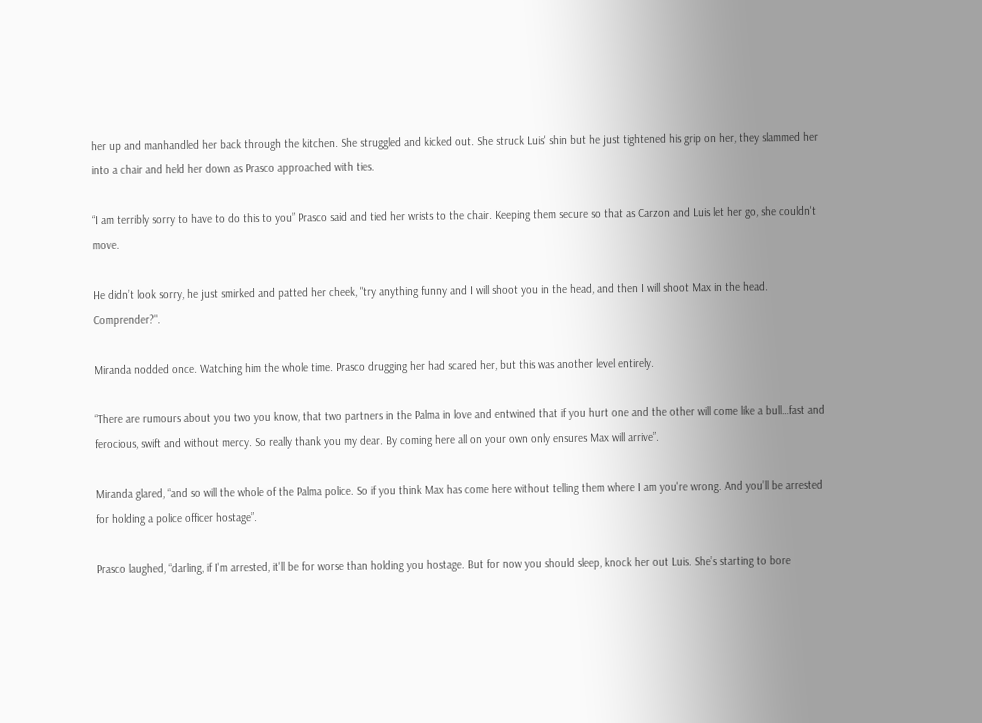her up and manhandled her back through the kitchen. She struggled and kicked out. She struck Luis' shin but he just tightened his grip on her, they slammed her into a chair and held her down as Prasco approached with ties.

“I am terribly sorry to have to do this to you” Prasco said and tied her wrists to the chair. Keeping them secure so that as Carzon and Luis let her go, she couldn't move.

He didn’t look sorry, he just smirked and patted her cheek, "try anything funny and I will shoot you in the head, and then I will shoot Max in the head. Comprender?".

Miranda nodded once. Watching him the whole time. Prasco drugging her had scared her, but this was another level entirely.

“There are rumours about you two you know, that two partners in the Palma in love and entwined that if you hurt one and the other will come like a bull…fast and ferocious, swift and without mercy. So really thank you my dear. By coming here all on your own only ensures Max will arrive”.

Miranda glared, “and so will the whole of the Palma police. So if you think Max has come here without telling them where I am you're wrong. And you’ll be arrested for holding a police officer hostage”.

Prasco laughed, “darling, if I'm arrested, it'll be for worse than holding you hostage. But for now you should sleep, knock her out Luis. She’s starting to bore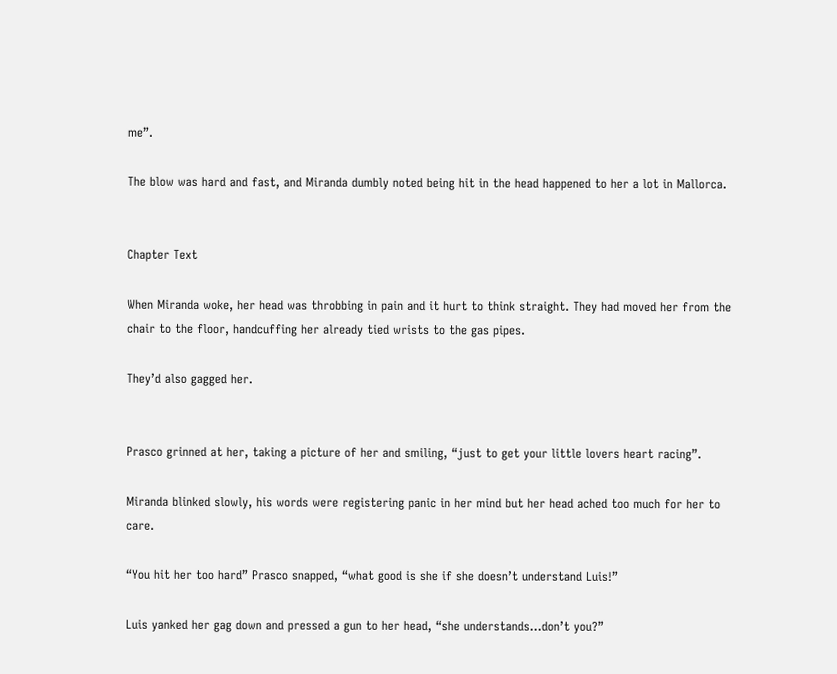me”.

The blow was hard and fast, and Miranda dumbly noted being hit in the head happened to her a lot in Mallorca.


Chapter Text

When Miranda woke, her head was throbbing in pain and it hurt to think straight. They had moved her from the chair to the floor, handcuffing her already tied wrists to the gas pipes.

They’d also gagged her.


Prasco grinned at her, taking a picture of her and smiling, “just to get your little lovers heart racing”.

Miranda blinked slowly, his words were registering panic in her mind but her head ached too much for her to care.

“You hit her too hard” Prasco snapped, “what good is she if she doesn’t understand Luis!”

Luis yanked her gag down and pressed a gun to her head, “she understands…don’t you?”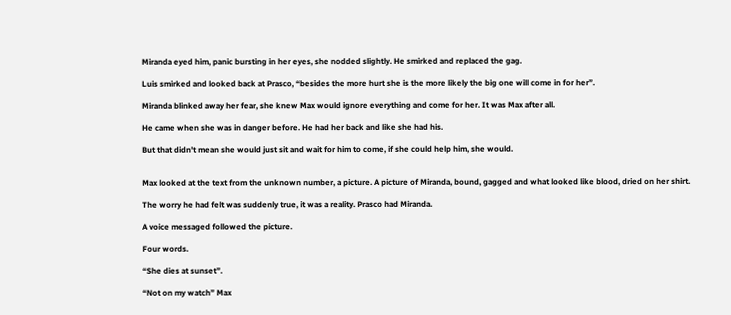Miranda eyed him, panic bursting in her eyes, she nodded slightly. He smirked and replaced the gag.

Luis smirked and looked back at Prasco, “besides the more hurt she is the more likely the big one will come in for her”.

Miranda blinked away her fear, she knew Max would ignore everything and come for her. It was Max after all.

He came when she was in danger before. He had her back and like she had his.

But that didn't mean she would just sit and wait for him to come, if she could help him, she would.


Max looked at the text from the unknown number, a picture. A picture of Miranda, bound, gagged and what looked like blood, dried on her shirt.

The worry he had felt was suddenly true, it was a reality. Prasco had Miranda.

A voice messaged followed the picture.

Four words.

“She dies at sunset”.

“Not on my watch” Max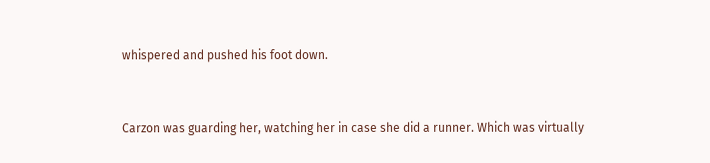whispered and pushed his foot down.



Carzon was guarding her, watching her in case she did a runner. Which was virtually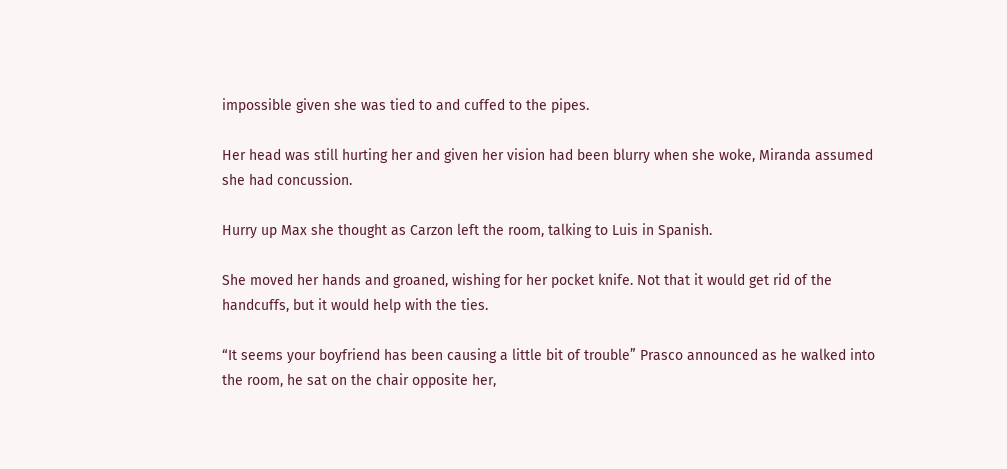impossible given she was tied to and cuffed to the pipes.

Her head was still hurting her and given her vision had been blurry when she woke, Miranda assumed she had concussion.

Hurry up Max she thought as Carzon left the room, talking to Luis in Spanish.

She moved her hands and groaned, wishing for her pocket knife. Not that it would get rid of the handcuffs, but it would help with the ties.

“It seems your boyfriend has been causing a little bit of trouble” Prasco announced as he walked into the room, he sat on the chair opposite her,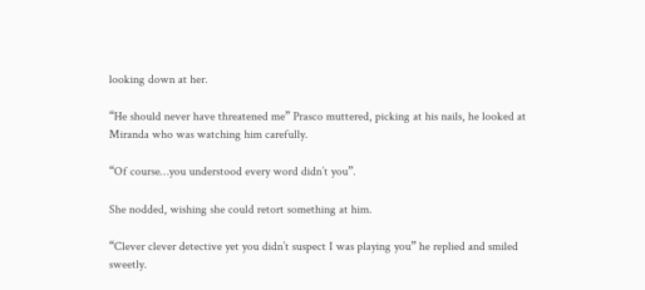looking down at her.

“He should never have threatened me” Prasco muttered, picking at his nails, he looked at Miranda who was watching him carefully.

“Of course…you understood every word didn’t you”.

She nodded, wishing she could retort something at him.

“Clever clever detective yet you didn’t suspect I was playing you” he replied and smiled sweetly.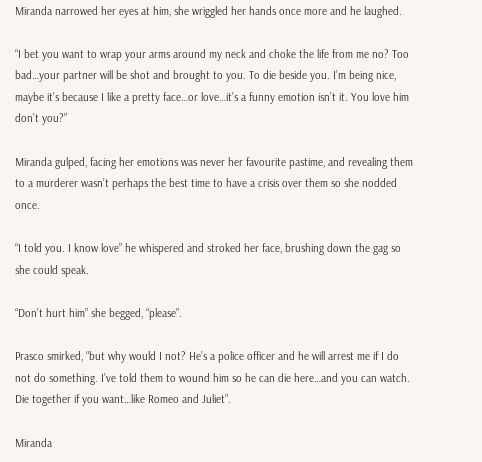Miranda narrowed her eyes at him, she wriggled her hands once more and he laughed.

“I bet you want to wrap your arms around my neck and choke the life from me no? Too bad…your partner will be shot and brought to you. To die beside you. I’m being nice, maybe it’s because I like a pretty face…or love…it’s a funny emotion isn’t it. You love him don’t you?”

Miranda gulped, facing her emotions was never her favourite pastime, and revealing them to a murderer wasn’t perhaps the best time to have a crisis over them so she nodded once.

“I told you. I know love” he whispered and stroked her face, brushing down the gag so she could speak.

“Don’t hurt him” she begged, “please”.

Prasco smirked, “but why would I not? He’s a police officer and he will arrest me if I do not do something. I’ve told them to wound him so he can die here…and you can watch. Die together if you want…like Romeo and Juliet”.

Miranda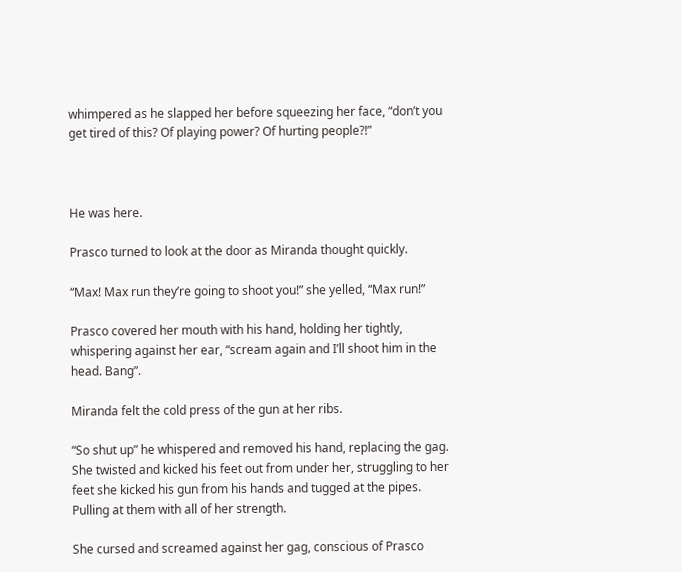whimpered as he slapped her before squeezing her face, “don’t you get tired of this? Of playing power? Of hurting people?!”



He was here.

Prasco turned to look at the door as Miranda thought quickly.

“Max! Max run they’re going to shoot you!” she yelled, “Max run!”

Prasco covered her mouth with his hand, holding her tightly, whispering against her ear, “scream again and I’ll shoot him in the head. Bang”.

Miranda felt the cold press of the gun at her ribs.

“So shut up” he whispered and removed his hand, replacing the gag. She twisted and kicked his feet out from under her, struggling to her feet she kicked his gun from his hands and tugged at the pipes. Pulling at them with all of her strength.

She cursed and screamed against her gag, conscious of Prasco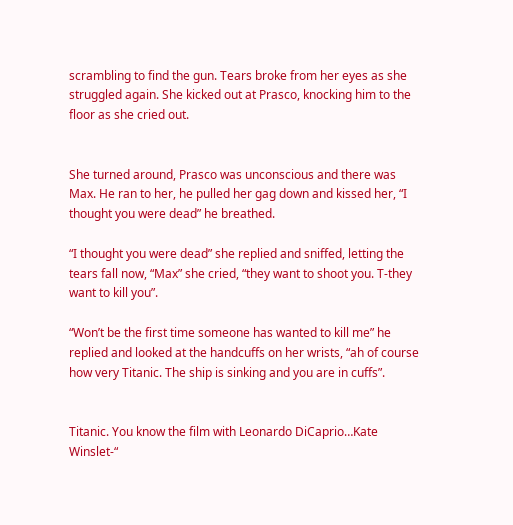scrambling to find the gun. Tears broke from her eyes as she struggled again. She kicked out at Prasco, knocking him to the floor as she cried out.


She turned around, Prasco was unconscious and there was Max. He ran to her, he pulled her gag down and kissed her, “I thought you were dead” he breathed.

“I thought you were dead” she replied and sniffed, letting the tears fall now, “Max” she cried, “they want to shoot you. T-they want to kill you”.

“Won’t be the first time someone has wanted to kill me” he replied and looked at the handcuffs on her wrists, “ah of course how very Titanic. The ship is sinking and you are in cuffs”.


Titanic. You know the film with Leonardo DiCaprio…Kate Winslet-“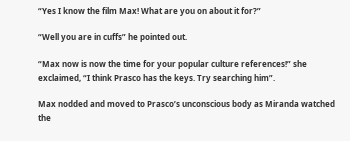“Yes I know the film Max! What are you on about it for?”

“Well you are in cuffs” he pointed out.

“Max now is now the time for your popular culture references!” she exclaimed, “I think Prasco has the keys. Try searching him”.

Max nodded and moved to Prasco’s unconscious body as Miranda watched the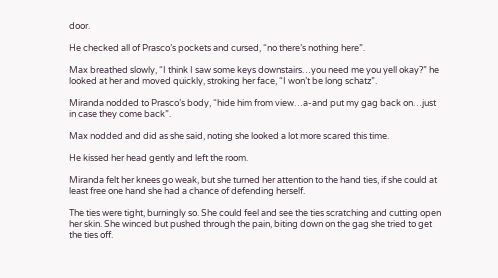door.

He checked all of Prasco’s pockets and cursed, “no there’s nothing here”.

Max breathed slowly, “I think I saw some keys downstairs…you need me you yell okay?” he looked at her and moved quickly, stroking her face, “I won’t be long schatz”.

Miranda nodded to Prasco’s body, “hide him from view…a-and put my gag back on…just in case they come back”.

Max nodded and did as she said, noting she looked a lot more scared this time.

He kissed her head gently and left the room.

Miranda felt her knees go weak, but she turned her attention to the hand ties, if she could at least free one hand she had a chance of defending herself.

The ties were tight, burningly so. She could feel and see the ties scratching and cutting open her skin. She winced but pushed through the pain, biting down on the gag she tried to get the ties off.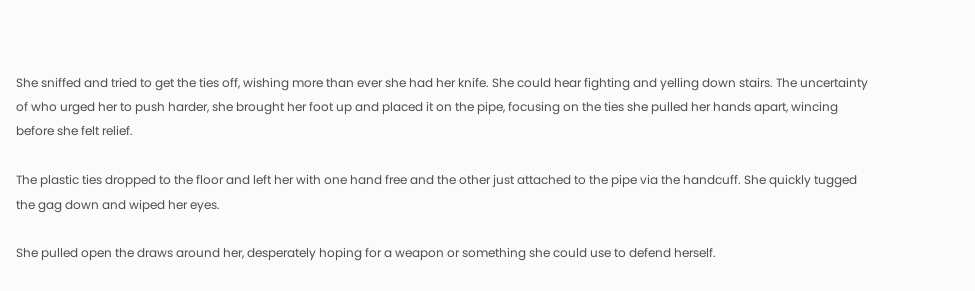She sniffed and tried to get the ties off, wishing more than ever she had her knife. She could hear fighting and yelling down stairs. The uncertainty of who urged her to push harder, she brought her foot up and placed it on the pipe, focusing on the ties she pulled her hands apart, wincing before she felt relief.

The plastic ties dropped to the floor and left her with one hand free and the other just attached to the pipe via the handcuff. She quickly tugged the gag down and wiped her eyes.

She pulled open the draws around her, desperately hoping for a weapon or something she could use to defend herself.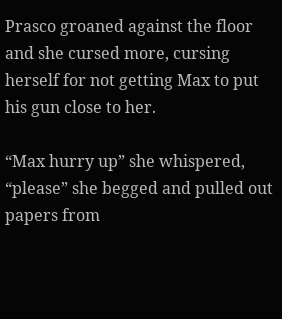Prasco groaned against the floor and she cursed more, cursing herself for not getting Max to put his gun close to her.

“Max hurry up” she whispered, “please” she begged and pulled out papers from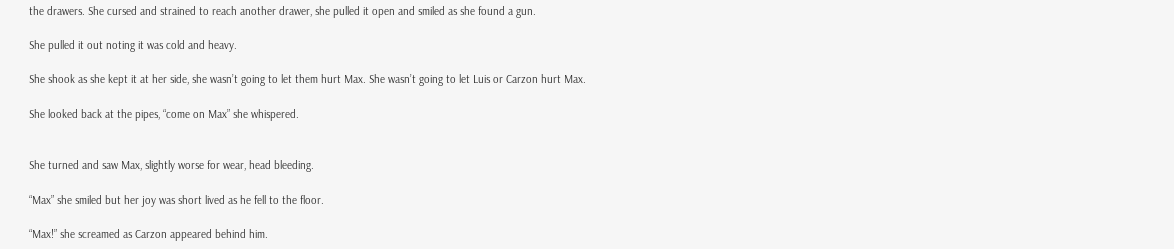the drawers. She cursed and strained to reach another drawer, she pulled it open and smiled as she found a gun.

She pulled it out noting it was cold and heavy.

She shook as she kept it at her side, she wasn’t going to let them hurt Max. She wasn’t going to let Luis or Carzon hurt Max.

She looked back at the pipes, “come on Max” she whispered.


She turned and saw Max, slightly worse for wear, head bleeding.

“Max” she smiled but her joy was short lived as he fell to the floor.

“Max!” she screamed as Carzon appeared behind him.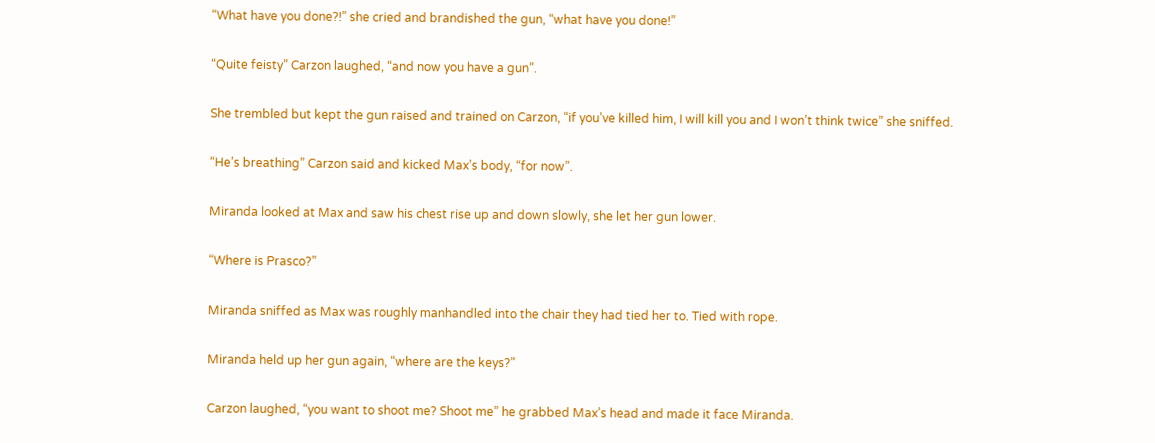“What have you done?!” she cried and brandished the gun, “what have you done!”

“Quite feisty” Carzon laughed, “and now you have a gun”.

She trembled but kept the gun raised and trained on Carzon, “if you’ve killed him, I will kill you and I won’t think twice” she sniffed.

“He’s breathing” Carzon said and kicked Max’s body, “for now”.

Miranda looked at Max and saw his chest rise up and down slowly, she let her gun lower.

“Where is Prasco?”

Miranda sniffed as Max was roughly manhandled into the chair they had tied her to. Tied with rope.

Miranda held up her gun again, “where are the keys?”

Carzon laughed, “you want to shoot me? Shoot me” he grabbed Max’s head and made it face Miranda.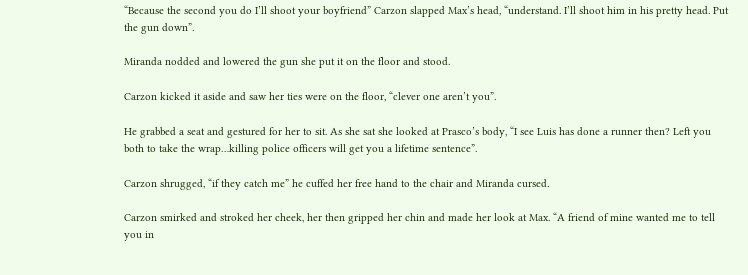“Because the second you do I’ll shoot your boyfriend” Carzon slapped Max’s head, “understand. I’ll shoot him in his pretty head. Put the gun down”.

Miranda nodded and lowered the gun she put it on the floor and stood.

Carzon kicked it aside and saw her ties were on the floor, “clever one aren’t you”.

He grabbed a seat and gestured for her to sit. As she sat she looked at Prasco’s body, “I see Luis has done a runner then? Left you both to take the wrap…killing police officers will get you a lifetime sentence”.

Carzon shrugged, “if they catch me” he cuffed her free hand to the chair and Miranda cursed.

Carzon smirked and stroked her cheek, her then gripped her chin and made her look at Max. “A friend of mine wanted me to tell you in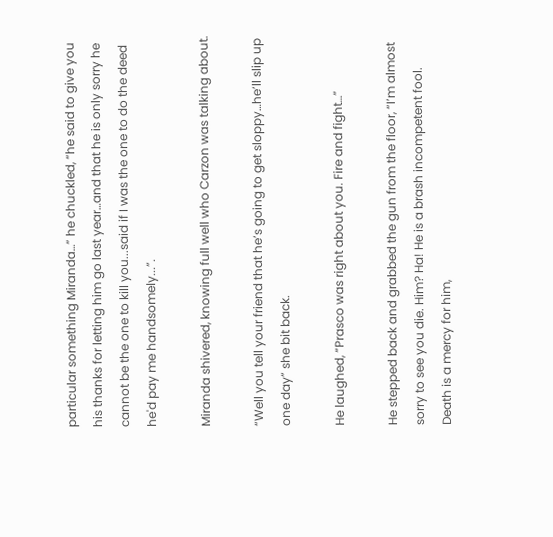particular something Miranda…” he chuckled, “he said to give you his thanks for letting him go last year…and that he is only sorry he cannot be the one to kill you...said if I was the one to do the deed he'd pay me handsomely...”.

Miranda shivered, knowing full well who Carzon was talking about.

“Well you tell your friend that he’s going to get sloppy…he’ll slip up one day” she bit back.

He laughed, “Prasco was right about you. Fire and fight…”

He stepped back and grabbed the gun from the floor, “I’m almost sorry to see you die. Him? Ha! He is a brash incompetent fool. Death is a mercy for him,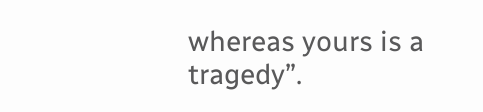whereas yours is a tragedy”.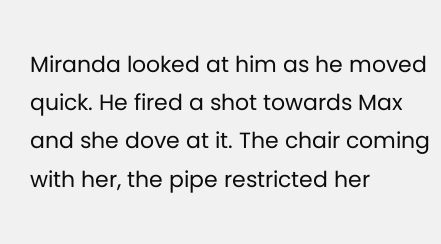Miranda looked at him as he moved quick. He fired a shot towards Max and she dove at it. The chair coming with her, the pipe restricted her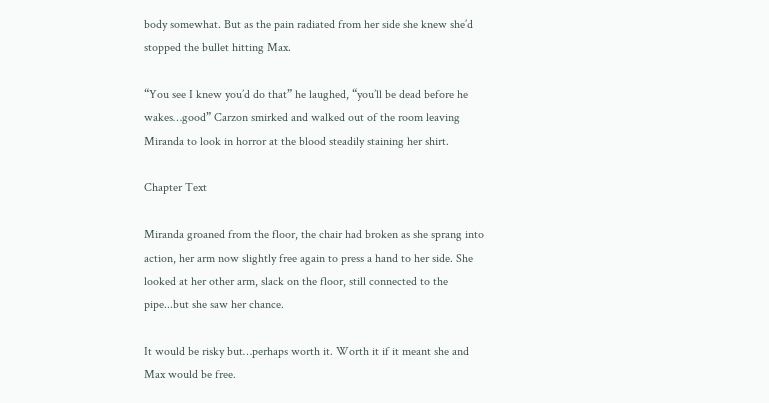body somewhat. But as the pain radiated from her side she knew she’d stopped the bullet hitting Max.

“You see I knew you’d do that” he laughed, “you’ll be dead before he wakes…good” Carzon smirked and walked out of the room leaving Miranda to look in horror at the blood steadily staining her shirt.

Chapter Text

Miranda groaned from the floor, the chair had broken as she sprang into action, her arm now slightly free again to press a hand to her side. She looked at her other arm, slack on the floor, still connected to the pipe...but she saw her chance.

It would be risky but…perhaps worth it. Worth it if it meant she and Max would be free.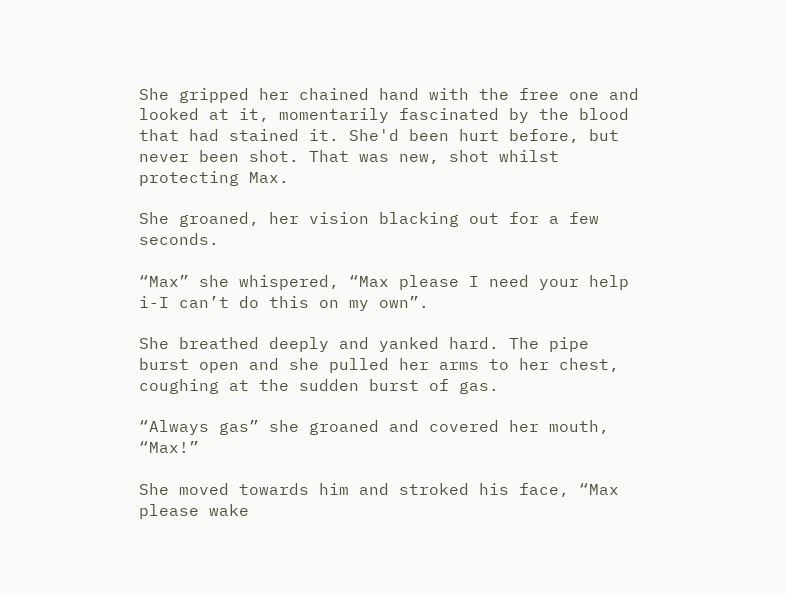She gripped her chained hand with the free one and looked at it, momentarily fascinated by the blood that had stained it. She'd been hurt before, but never been shot. That was new, shot whilst protecting Max.

She groaned, her vision blacking out for a few seconds.

“Max” she whispered, “Max please I need your help i-I can’t do this on my own”.

She breathed deeply and yanked hard. The pipe burst open and she pulled her arms to her chest, coughing at the sudden burst of gas.

“Always gas” she groaned and covered her mouth, “Max!”

She moved towards him and stroked his face, “Max please wake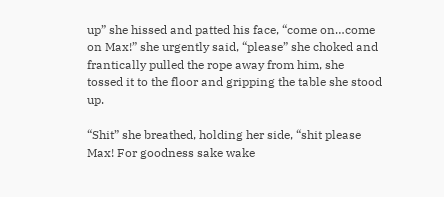up” she hissed and patted his face, “come on…come on Max!” she urgently said, “please” she choked and frantically pulled the rope away from him, she tossed it to the floor and gripping the table she stood up.

“Shit” she breathed, holding her side, “shit please Max! For goodness sake wake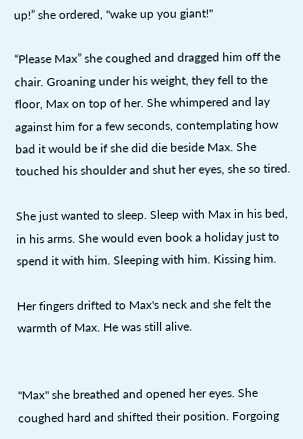up!” she ordered, "wake up you giant!"

“Please Max” she coughed and dragged him off the chair. Groaning under his weight, they fell to the floor, Max on top of her. She whimpered and lay against him for a few seconds, contemplating how bad it would be if she did die beside Max. She touched his shoulder and shut her eyes, she so tired.

She just wanted to sleep. Sleep with Max in his bed, in his arms. She would even book a holiday just to spend it with him. Sleeping with him. Kissing him.

Her fingers drifted to Max's neck and she felt the warmth of Max. He was still alive.


"Max" she breathed and opened her eyes. She coughed hard and shifted their position. Forgoing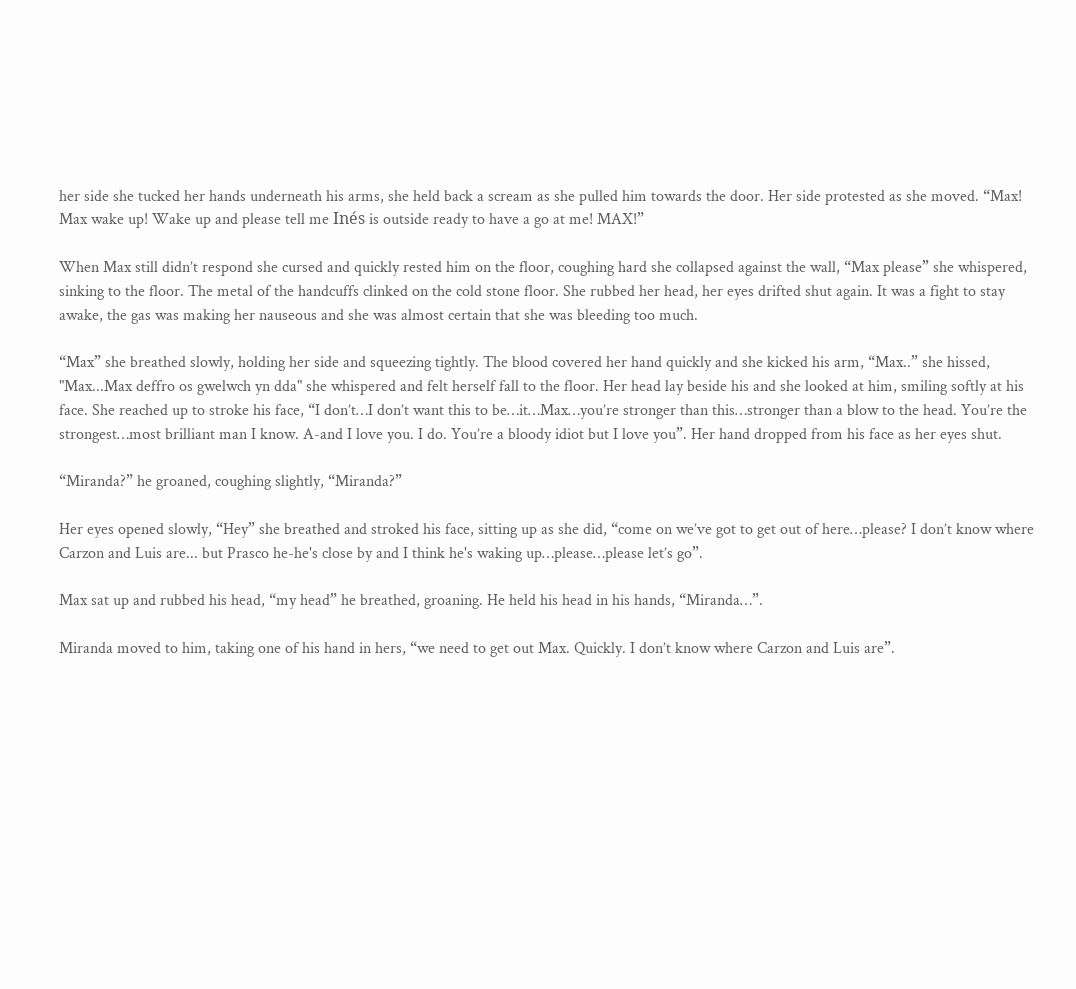her side she tucked her hands underneath his arms, she held back a scream as she pulled him towards the door. Her side protested as she moved. “Max! Max wake up! Wake up and please tell me Inés is outside ready to have a go at me! MAX!”

When Max still didn’t respond she cursed and quickly rested him on the floor, coughing hard she collapsed against the wall, “Max please” she whispered, sinking to the floor. The metal of the handcuffs clinked on the cold stone floor. She rubbed her head, her eyes drifted shut again. It was a fight to stay awake, the gas was making her nauseous and she was almost certain that she was bleeding too much.

“Max” she breathed slowly, holding her side and squeezing tightly. The blood covered her hand quickly and she kicked his arm, “Max..” she hissed, "Max...Max deffro os gwelwch yn dda" she whispered and felt herself fall to the floor. Her head lay beside his and she looked at him, smiling softly at his face. She reached up to stroke his face, “I don’t…I don’t want this to be…it…Max…you’re stronger than this…stronger than a blow to the head. You’re the strongest…most brilliant man I know. A-and I love you. I do. You’re a bloody idiot but I love you”. Her hand dropped from his face as her eyes shut.

“Miranda?” he groaned, coughing slightly, “Miranda?”

Her eyes opened slowly, “Hey” she breathed and stroked his face, sitting up as she did, “come on we’ve got to get out of here…please? I don’t know where Carzon and Luis are... but Prasco he-he's close by and I think he's waking up…please…please let’s go”.

Max sat up and rubbed his head, “my head” he breathed, groaning. He held his head in his hands, “Miranda…”.

Miranda moved to him, taking one of his hand in hers, “we need to get out Max. Quickly. I don’t know where Carzon and Luis are”.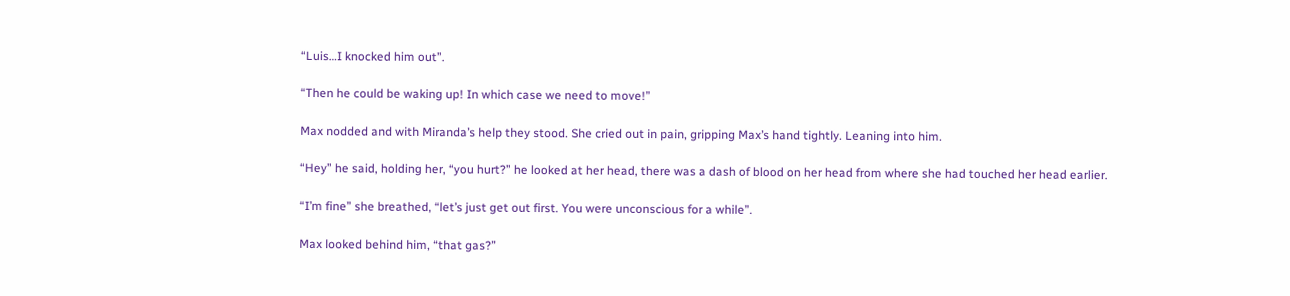“Luis…I knocked him out”.

“Then he could be waking up! In which case we need to move!”

Max nodded and with Miranda’s help they stood. She cried out in pain, gripping Max’s hand tightly. Leaning into him.

“Hey” he said, holding her, “you hurt?” he looked at her head, there was a dash of blood on her head from where she had touched her head earlier.

“I’m fine” she breathed, “let’s just get out first. You were unconscious for a while”.

Max looked behind him, “that gas?”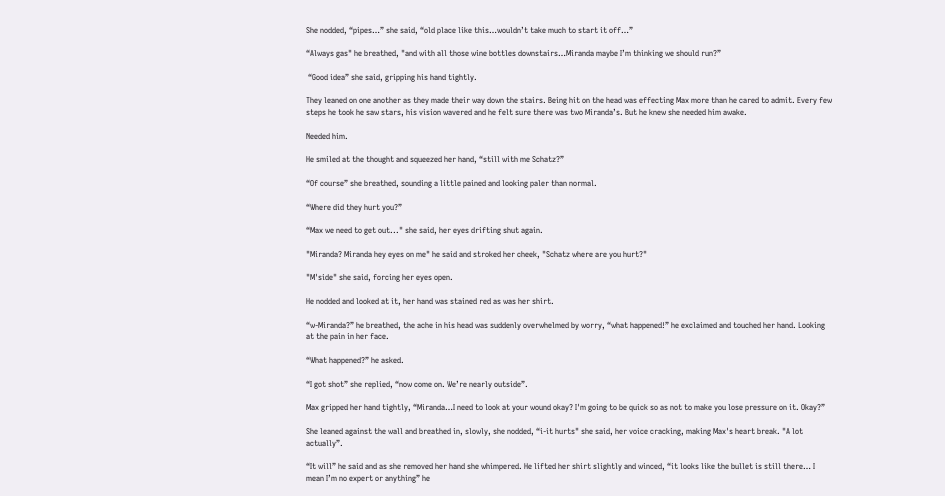She nodded, “pipes…” she said, “old place like this…wouldn’t take much to start it off…”

“Always gas" he breathed, "and with all those wine bottles downstairs…Miranda maybe I’m thinking we should run?”

 “Good idea” she said, gripping his hand tightly.

They leaned on one another as they made their way down the stairs. Being hit on the head was effecting Max more than he cared to admit. Every few steps he took he saw stars, his vision wavered and he felt sure there was two Miranda’s. But he knew she needed him awake.

Needed him.

He smiled at the thought and squeezed her hand, “still with me Schatz?”

“Of course” she breathed, sounding a little pained and looking paler than normal.

“Where did they hurt you?”

“Max we need to get out..." she said, her eyes drifting shut again.

"Miranda? Miranda hey eyes on me" he said and stroked her cheek, "Schatz where are you hurt?"

"M'side" she said, forcing her eyes open.

He nodded and looked at it, her hand was stained red as was her shirt.

“w-Miranda?” he breathed, the ache in his head was suddenly overwhelmed by worry, “what happened!” he exclaimed and touched her hand. Looking at the pain in her face.

“What happened?” he asked.

“I got shot” she replied, “now come on. We’re nearly outside”.

Max gripped her hand tightly, “Miranda…I need to look at your wound okay? I'm going to be quick so as not to make you lose pressure on it. Okay?”

She leaned against the wall and breathed in, slowly, she nodded, “i-it hurts" she said, her voice cracking, making Max's heart break. "A lot actually”.

“It will” he said and as she removed her hand she whimpered. He lifted her shirt slightly and winced, “it looks like the bullet is still there… I mean I’m no expert or anything” he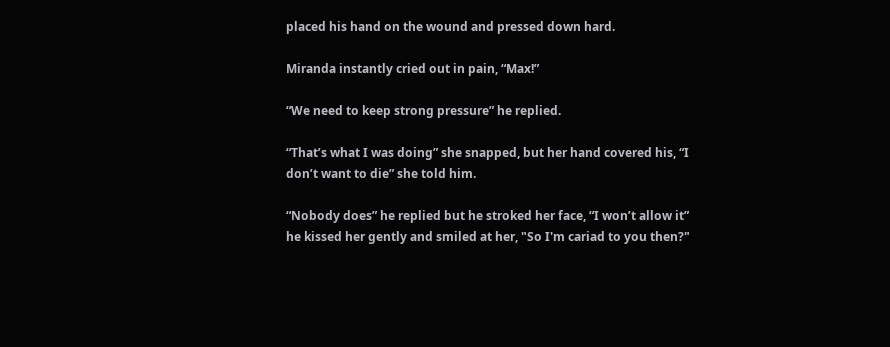placed his hand on the wound and pressed down hard.

Miranda instantly cried out in pain, “Max!”

“We need to keep strong pressure” he replied.

“That’s what I was doing” she snapped, but her hand covered his, “I don’t want to die” she told him.

“Nobody does” he replied but he stroked her face, “I won’t allow it” he kissed her gently and smiled at her, "So I'm cariad to you then?"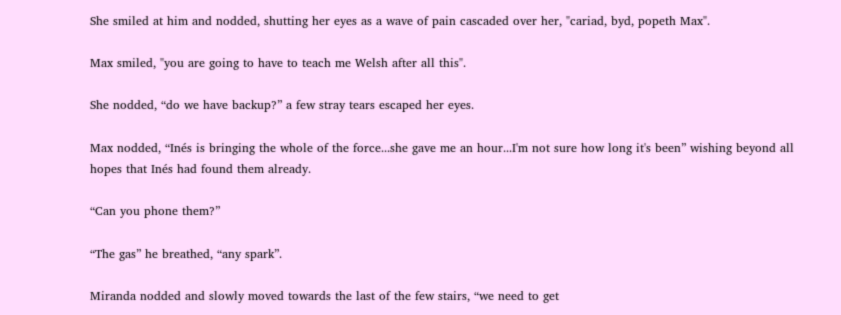She smiled at him and nodded, shutting her eyes as a wave of pain cascaded over her, "cariad, byd, popeth Max".

Max smiled, "you are going to have to teach me Welsh after all this".

She nodded, “do we have backup?” a few stray tears escaped her eyes.

Max nodded, “Inés is bringing the whole of the force...she gave me an hour...I'm not sure how long it's been” wishing beyond all hopes that Inés had found them already.

“Can you phone them?”

“The gas” he breathed, “any spark”.

Miranda nodded and slowly moved towards the last of the few stairs, “we need to get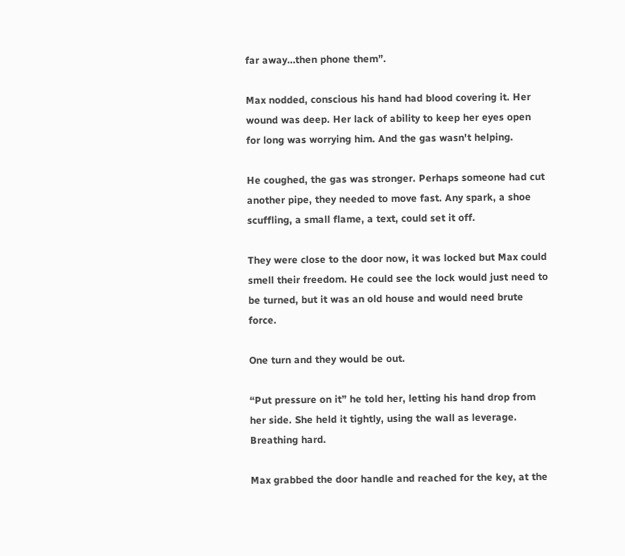far away…then phone them”.

Max nodded, conscious his hand had blood covering it. Her wound was deep. Her lack of ability to keep her eyes open for long was worrying him. And the gas wasn't helping.

He coughed, the gas was stronger. Perhaps someone had cut another pipe, they needed to move fast. Any spark, a shoe scuffling, a small flame, a text, could set it off.

They were close to the door now, it was locked but Max could smell their freedom. He could see the lock would just need to be turned, but it was an old house and would need brute force.

One turn and they would be out.

“Put pressure on it” he told her, letting his hand drop from her side. She held it tightly, using the wall as leverage. Breathing hard.

Max grabbed the door handle and reached for the key, at the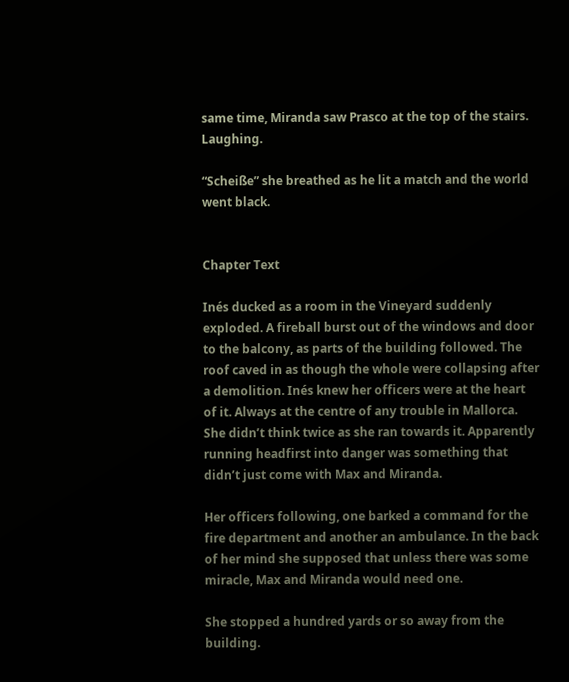same time, Miranda saw Prasco at the top of the stairs. Laughing.

“Scheiße” she breathed as he lit a match and the world went black.


Chapter Text

Inés ducked as a room in the Vineyard suddenly exploded. A fireball burst out of the windows and door to the balcony, as parts of the building followed. The roof caved in as though the whole were collapsing after a demolition. Inés knew her officers were at the heart of it. Always at the centre of any trouble in Mallorca. She didn’t think twice as she ran towards it. Apparently running headfirst into danger was something that didn’t just come with Max and Miranda.

Her officers following, one barked a command for the fire department and another an ambulance. In the back of her mind she supposed that unless there was some miracle, Max and Miranda would need one.

She stopped a hundred yards or so away from the building.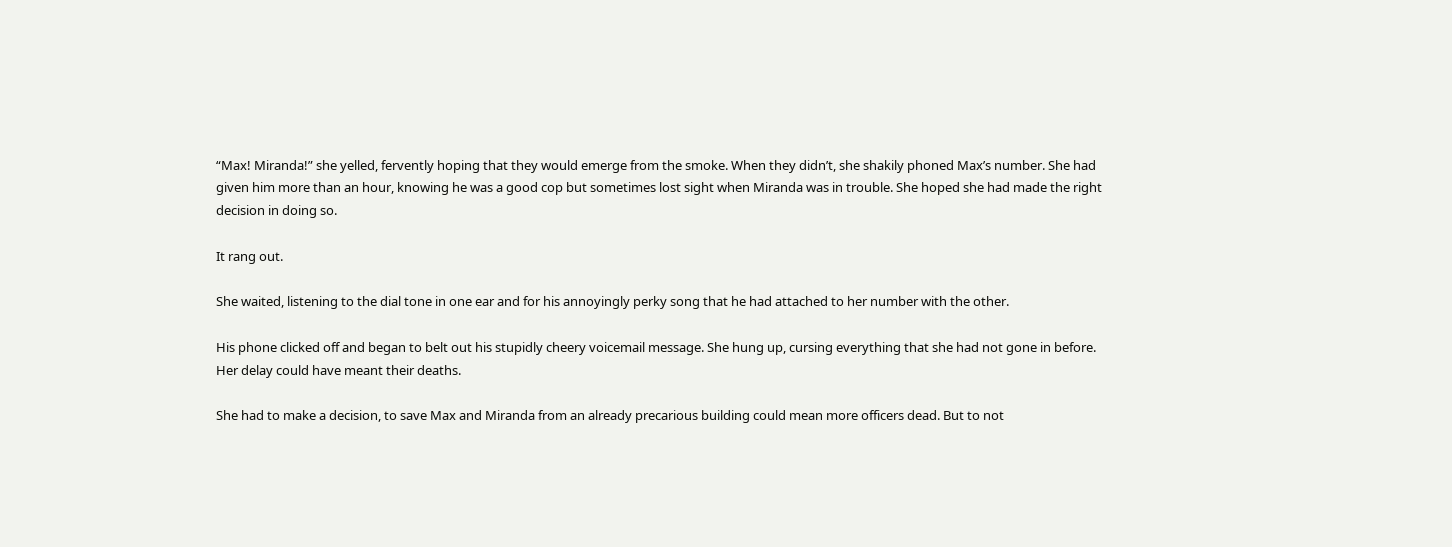“Max! Miranda!” she yelled, fervently hoping that they would emerge from the smoke. When they didn’t, she shakily phoned Max’s number. She had given him more than an hour, knowing he was a good cop but sometimes lost sight when Miranda was in trouble. She hoped she had made the right decision in doing so.

It rang out.

She waited, listening to the dial tone in one ear and for his annoyingly perky song that he had attached to her number with the other.

His phone clicked off and began to belt out his stupidly cheery voicemail message. She hung up, cursing everything that she had not gone in before. Her delay could have meant their deaths.

She had to make a decision, to save Max and Miranda from an already precarious building could mean more officers dead. But to not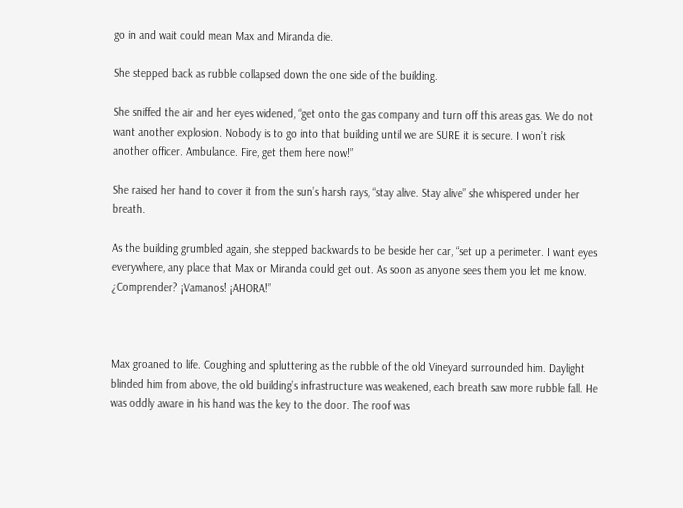go in and wait could mean Max and Miranda die.

She stepped back as rubble collapsed down the one side of the building.

She sniffed the air and her eyes widened, “get onto the gas company and turn off this areas gas. We do not want another explosion. Nobody is to go into that building until we are SURE it is secure. I won’t risk another officer. Ambulance. Fire, get them here now!”

She raised her hand to cover it from the sun’s harsh rays, “stay alive. Stay alive” she whispered under her breath.

As the building grumbled again, she stepped backwards to be beside her car, “set up a perimeter. I want eyes everywhere, any place that Max or Miranda could get out. As soon as anyone sees them you let me know. ¿Comprender? ¡Vamanos! ¡AHORA!”



Max groaned to life. Coughing and spluttering as the rubble of the old Vineyard surrounded him. Daylight blinded him from above, the old building’s infrastructure was weakened, each breath saw more rubble fall. He was oddly aware in his hand was the key to the door. The roof was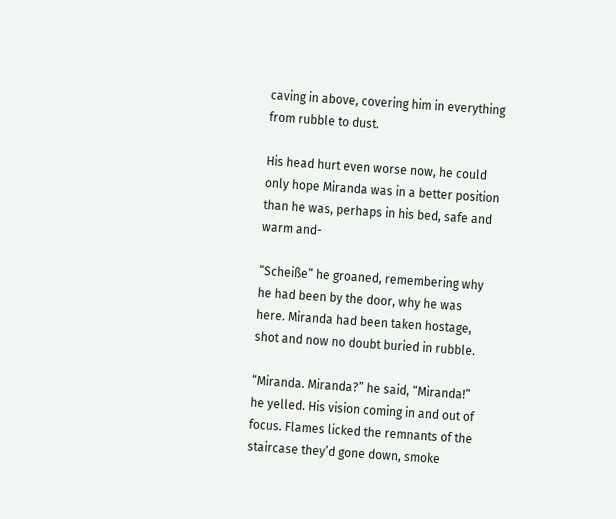caving in above, covering him in everything from rubble to dust.

His head hurt even worse now, he could only hope Miranda was in a better position than he was, perhaps in his bed, safe and warm and-

“Scheiße” he groaned, remembering why he had been by the door, why he was here. Miranda had been taken hostage, shot and now no doubt buried in rubble.

“Miranda. Miranda?” he said, “Miranda!” he yelled. His vision coming in and out of focus. Flames licked the remnants of the staircase they’d gone down, smoke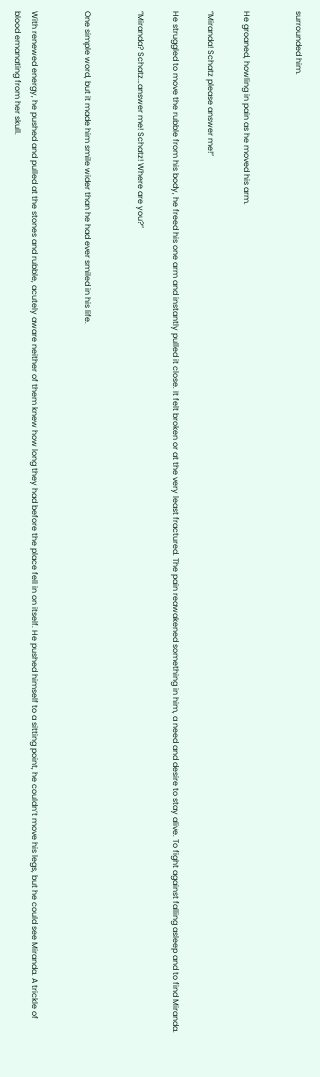surrounded him.


He groaned, howling in pain as he moved his arm.

“Miranda! Schatz please answer me!”

He struggled to move the rubble from his body, he freed his one arm and instantly pulled it close. It felt broken or at the very least fractured. The pain reawakened something in him, a need and desire to stay alive. To fight against falling asleep and to find Miranda.

“Miranda? Schatz…answer me! Schatz! Where are you?”


One simple word, but it made him smile wider than he had ever smiled in his life.


With renewed energy, he pushed and pulled at the stones and rubble, acutely aware neither of them knew how long they had before the place fell in on itself. He pushed himself to a sitting point, he couldn’t move his legs, but he could see Miranda. A trickle of blood emanating from her skull.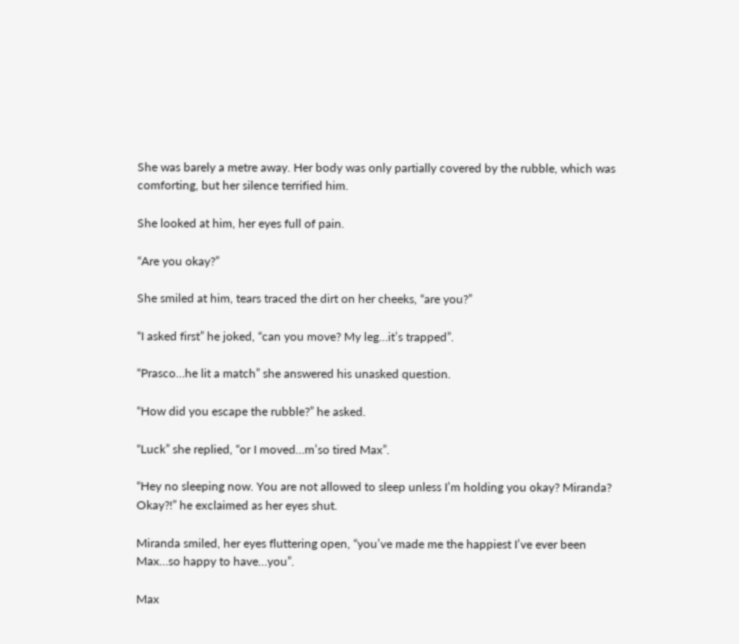She was barely a metre away. Her body was only partially covered by the rubble, which was comforting, but her silence terrified him.

She looked at him, her eyes full of pain.

“Are you okay?”

She smiled at him, tears traced the dirt on her cheeks, “are you?”

“I asked first” he joked, “can you move? My leg…it’s trapped”.

“Prasco…he lit a match” she answered his unasked question.

“How did you escape the rubble?” he asked.

“Luck” she replied, “or I moved…m’so tired Max”.

“Hey no sleeping now. You are not allowed to sleep unless I’m holding you okay? Miranda? Okay?!” he exclaimed as her eyes shut.

Miranda smiled, her eyes fluttering open, “you’ve made me the happiest I’ve ever been Max…so happy to have…you”.

Max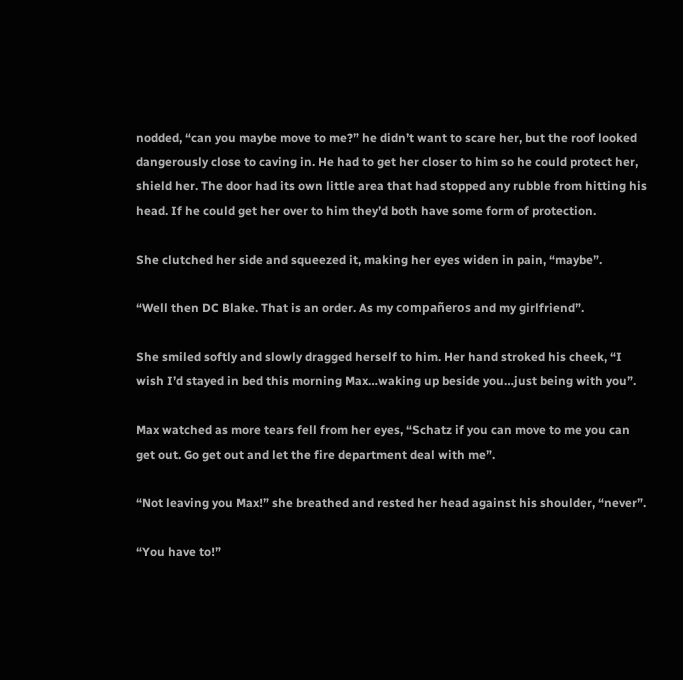nodded, “can you maybe move to me?” he didn’t want to scare her, but the roof looked dangerously close to caving in. He had to get her closer to him so he could protect her, shield her. The door had its own little area that had stopped any rubble from hitting his head. If he could get her over to him they’d both have some form of protection.

She clutched her side and squeezed it, making her eyes widen in pain, “maybe”.

“Well then DC Blake. That is an order. As my compañeros and my girlfriend”.

She smiled softly and slowly dragged herself to him. Her hand stroked his cheek, “I wish I’d stayed in bed this morning Max…waking up beside you…just being with you”.

Max watched as more tears fell from her eyes, “Schatz if you can move to me you can get out. Go get out and let the fire department deal with me”.

“Not leaving you Max!” she breathed and rested her head against his shoulder, “never”.

“You have to!”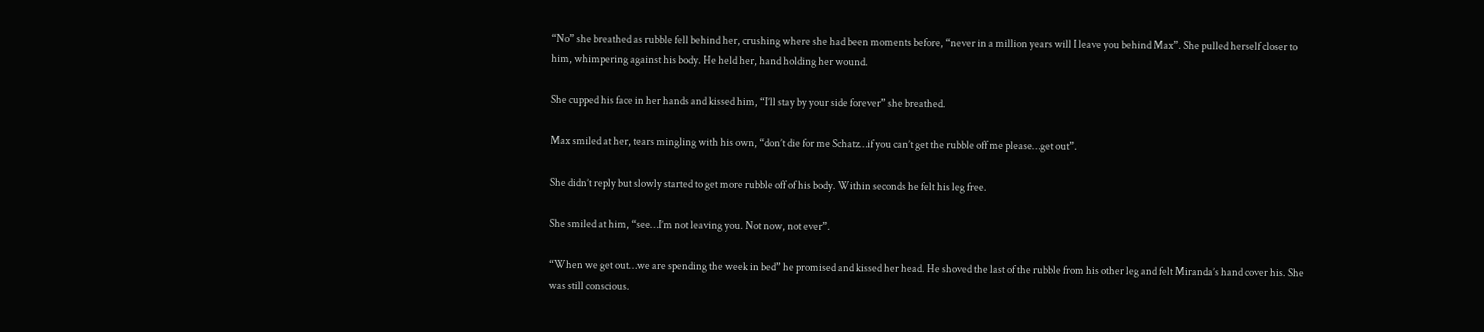“No” she breathed as rubble fell behind her, crushing where she had been moments before, “never in a million years will I leave you behind Max”. She pulled herself closer to him, whimpering against his body. He held her, hand holding her wound.

She cupped his face in her hands and kissed him, “I’ll stay by your side forever” she breathed.

Max smiled at her, tears mingling with his own, “don’t die for me Schatz…if you can’t get the rubble off me please…get out”.

She didn’t reply but slowly started to get more rubble off of his body. Within seconds he felt his leg free.

She smiled at him, “see…I’m not leaving you. Not now, not ever”.

“When we get out…we are spending the week in bed” he promised and kissed her head. He shoved the last of the rubble from his other leg and felt Miranda’s hand cover his. She was still conscious.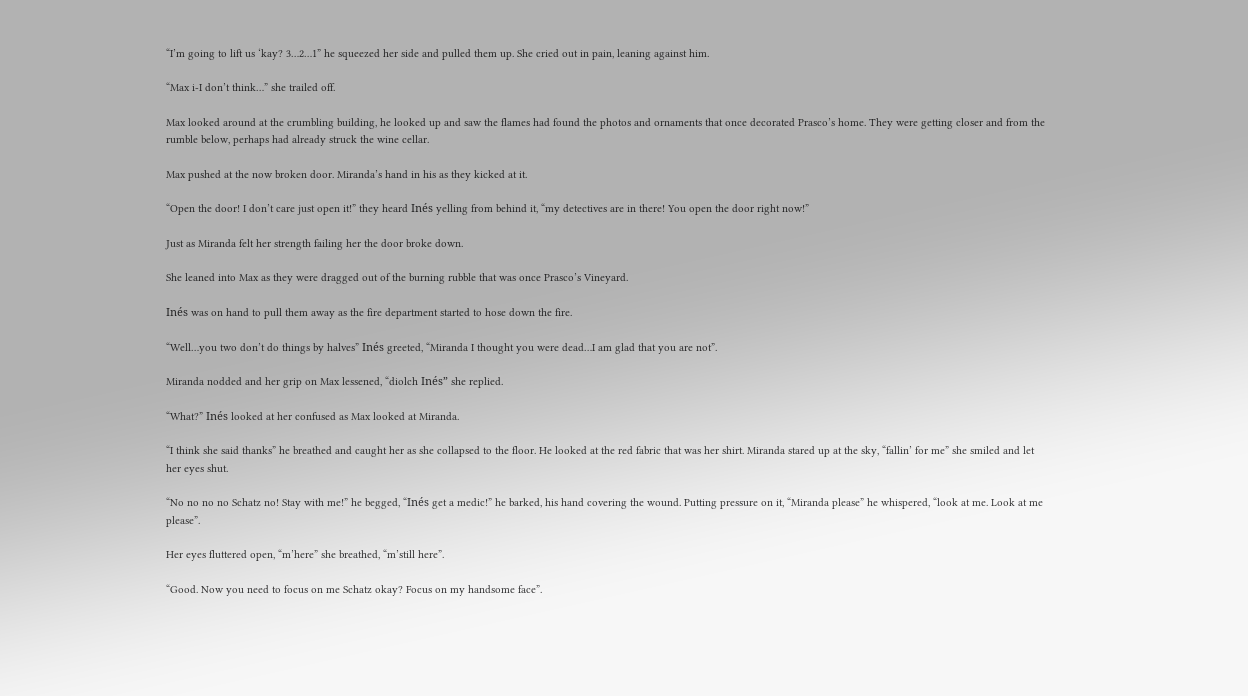“I’m going to lift us ‘kay? 3…2…1” he squeezed her side and pulled them up. She cried out in pain, leaning against him.

“Max i-I don’t think…” she trailed off.

Max looked around at the crumbling building, he looked up and saw the flames had found the photos and ornaments that once decorated Prasco’s home. They were getting closer and from the rumble below, perhaps had already struck the wine cellar.

Max pushed at the now broken door. Miranda’s hand in his as they kicked at it.

“Open the door! I don’t care just open it!” they heard Inés yelling from behind it, “my detectives are in there! You open the door right now!”

Just as Miranda felt her strength failing her the door broke down.

She leaned into Max as they were dragged out of the burning rubble that was once Prasco’s Vineyard.

Inés was on hand to pull them away as the fire department started to hose down the fire.

“Well…you two don’t do things by halves” Inés greeted, “Miranda I thought you were dead…I am glad that you are not”.

Miranda nodded and her grip on Max lessened, “diolch Inés” she replied.

“What?” Inés looked at her confused as Max looked at Miranda.

“I think she said thanks” he breathed and caught her as she collapsed to the floor. He looked at the red fabric that was her shirt. Miranda stared up at the sky, “fallin’ for me” she smiled and let her eyes shut.

“No no no no Schatz no! Stay with me!” he begged, “Inés get a medic!” he barked, his hand covering the wound. Putting pressure on it, “Miranda please” he whispered, “look at me. Look at me please”.

Her eyes fluttered open, “m’here” she breathed, “m’still here”.

“Good. Now you need to focus on me Schatz okay? Focus on my handsome face”.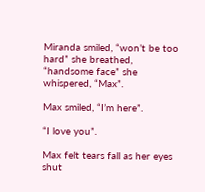Miranda smiled, “won’t be too hard” she breathed, “handsome face” she whispered, “Max”.

Max smiled, “I’m here”.

“I love you”.

Max felt tears fall as her eyes shut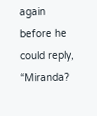again before he could reply, “Miranda?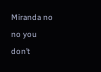Miranda no no you don’t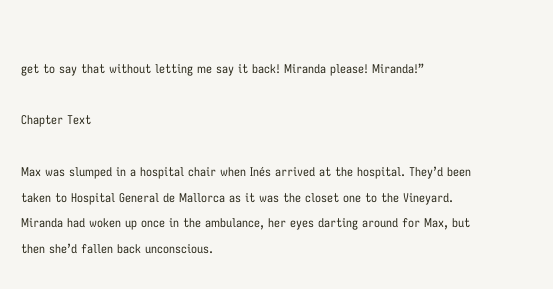get to say that without letting me say it back! Miranda please! Miranda!”

Chapter Text

Max was slumped in a hospital chair when Inés arrived at the hospital. They’d been taken to Hospital General de Mallorca as it was the closet one to the Vineyard. Miranda had woken up once in the ambulance, her eyes darting around for Max, but then she’d fallen back unconscious.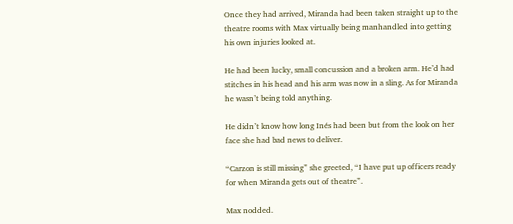Once they had arrived, Miranda had been taken straight up to the theatre rooms with Max virtually being manhandled into getting his own injuries looked at.

He had been lucky, small concussion and a broken arm. He’d had stitches in his head and his arm was now in a sling. As for Miranda he wasn’t being told anything.

He didn’t know how long Inés had been but from the look on her face she had bad news to deliver.

“Carzon is still missing” she greeted, “I have put up officers ready for when Miranda gets out of theatre”.

Max nodded.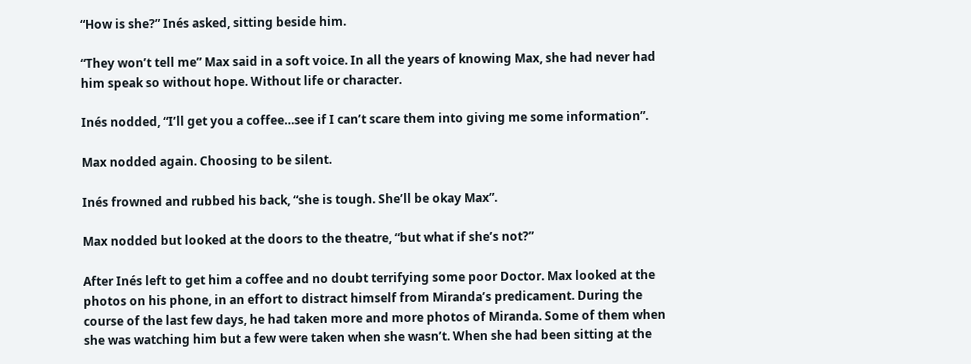“How is she?” Inés asked, sitting beside him.

“They won’t tell me” Max said in a soft voice. In all the years of knowing Max, she had never had him speak so without hope. Without life or character.

Inés nodded, “I’ll get you a coffee…see if I can’t scare them into giving me some information”.

Max nodded again. Choosing to be silent.

Inés frowned and rubbed his back, “she is tough. She’ll be okay Max”.

Max nodded but looked at the doors to the theatre, “but what if she’s not?”

After Inés left to get him a coffee and no doubt terrifying some poor Doctor. Max looked at the photos on his phone, in an effort to distract himself from Miranda’s predicament. During the course of the last few days, he had taken more and more photos of Miranda. Some of them when she was watching him but a few were taken when she wasn’t. When she had been sitting at the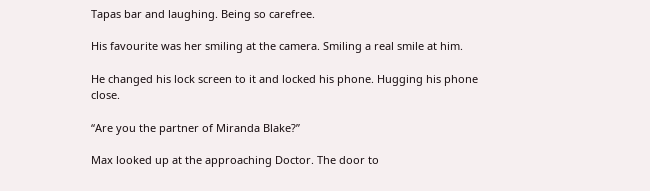Tapas bar and laughing. Being so carefree.

His favourite was her smiling at the camera. Smiling a real smile at him.

He changed his lock screen to it and locked his phone. Hugging his phone close.

“Are you the partner of Miranda Blake?”

Max looked up at the approaching Doctor. The door to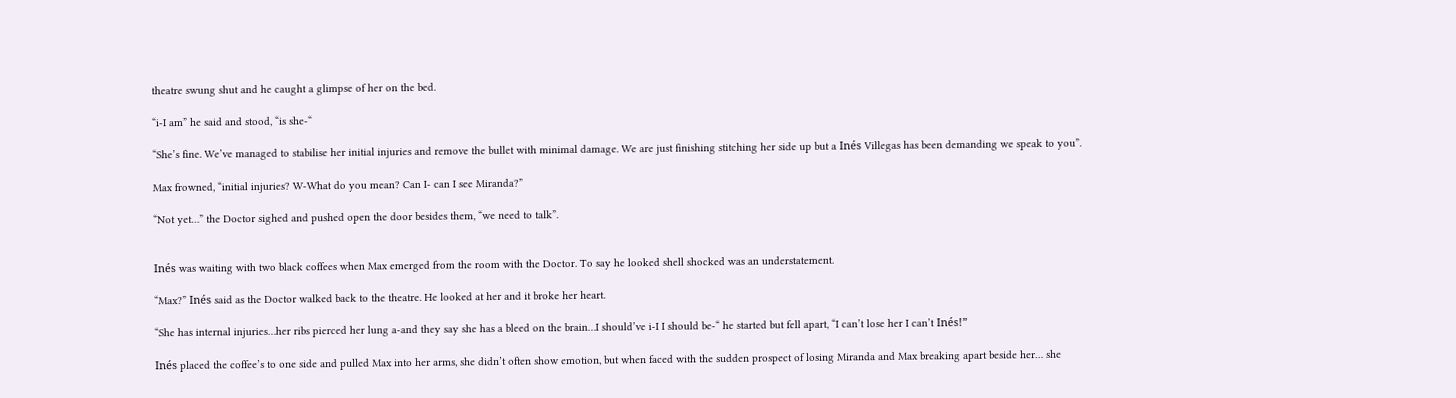theatre swung shut and he caught a glimpse of her on the bed.

“i-I am” he said and stood, “is she-“

“She’s fine. We’ve managed to stabilise her initial injuries and remove the bullet with minimal damage. We are just finishing stitching her side up but a Inés Villegas has been demanding we speak to you”.

Max frowned, “initial injuries? W-What do you mean? Can I- can I see Miranda?”

“Not yet…” the Doctor sighed and pushed open the door besides them, “we need to talk”.


Inés was waiting with two black coffees when Max emerged from the room with the Doctor. To say he looked shell shocked was an understatement.

“Max?” Inés said as the Doctor walked back to the theatre. He looked at her and it broke her heart.

“She has internal injuries…her ribs pierced her lung a-and they say she has a bleed on the brain…I should’ve i-I I should be-“ he started but fell apart, “I can’t lose her I can’t Inés!”

Inés placed the coffee’s to one side and pulled Max into her arms, she didn’t often show emotion, but when faced with the sudden prospect of losing Miranda and Max breaking apart beside her… she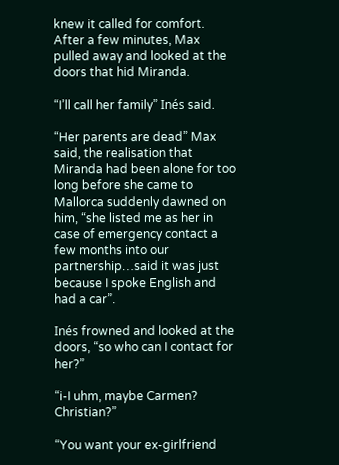knew it called for comfort. After a few minutes, Max pulled away and looked at the doors that hid Miranda.

“I’ll call her family” Inés said.

“Her parents are dead” Max said, the realisation that Miranda had been alone for too long before she came to Mallorca suddenly dawned on him, “she listed me as her in case of emergency contact a few months into our partnership…said it was just because I spoke English and had a car”.

Inés frowned and looked at the doors, “so who can I contact for her?”

“i-I uhm, maybe Carmen? Christian?”

“You want your ex-girlfriend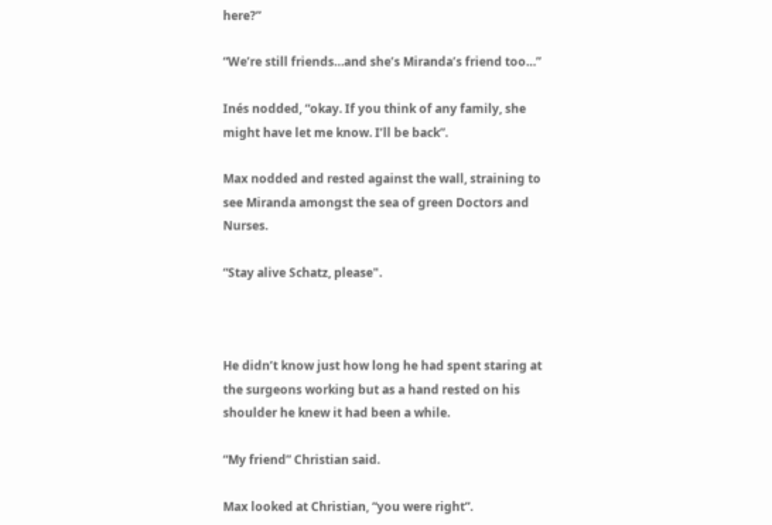here?”

“We’re still friends…and she’s Miranda’s friend too…”

Inés nodded, “okay. If you think of any family, she might have let me know. I’ll be back”.

Max nodded and rested against the wall, straining to see Miranda amongst the sea of green Doctors and Nurses.

“Stay alive Schatz, please".



He didn’t know just how long he had spent staring at the surgeons working but as a hand rested on his shoulder he knew it had been a while.

“My friend” Christian said.

Max looked at Christian, “you were right”.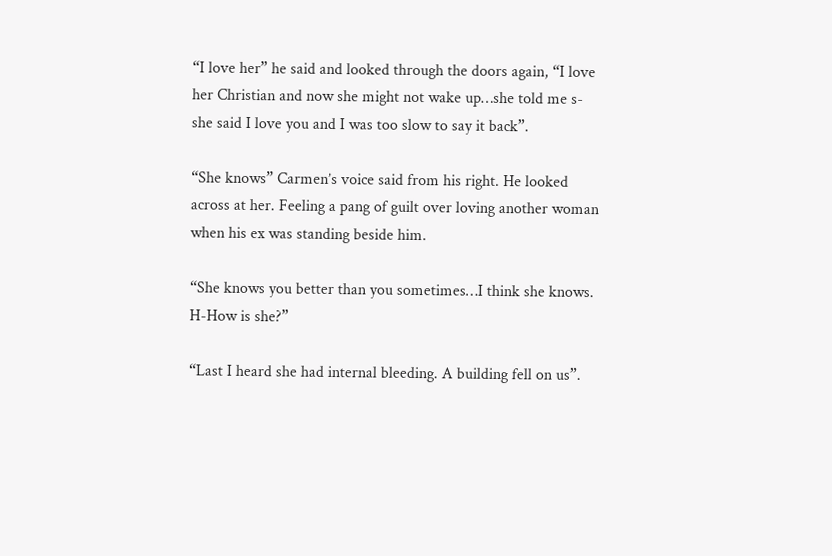“I love her” he said and looked through the doors again, “I love her Christian and now she might not wake up…she told me s-she said I love you and I was too slow to say it back”.

“She knows” Carmen’s voice said from his right. He looked across at her. Feeling a pang of guilt over loving another woman when his ex was standing beside him.

“She knows you better than you sometimes…I think she knows. H-How is she?”

“Last I heard she had internal bleeding. A building fell on us”.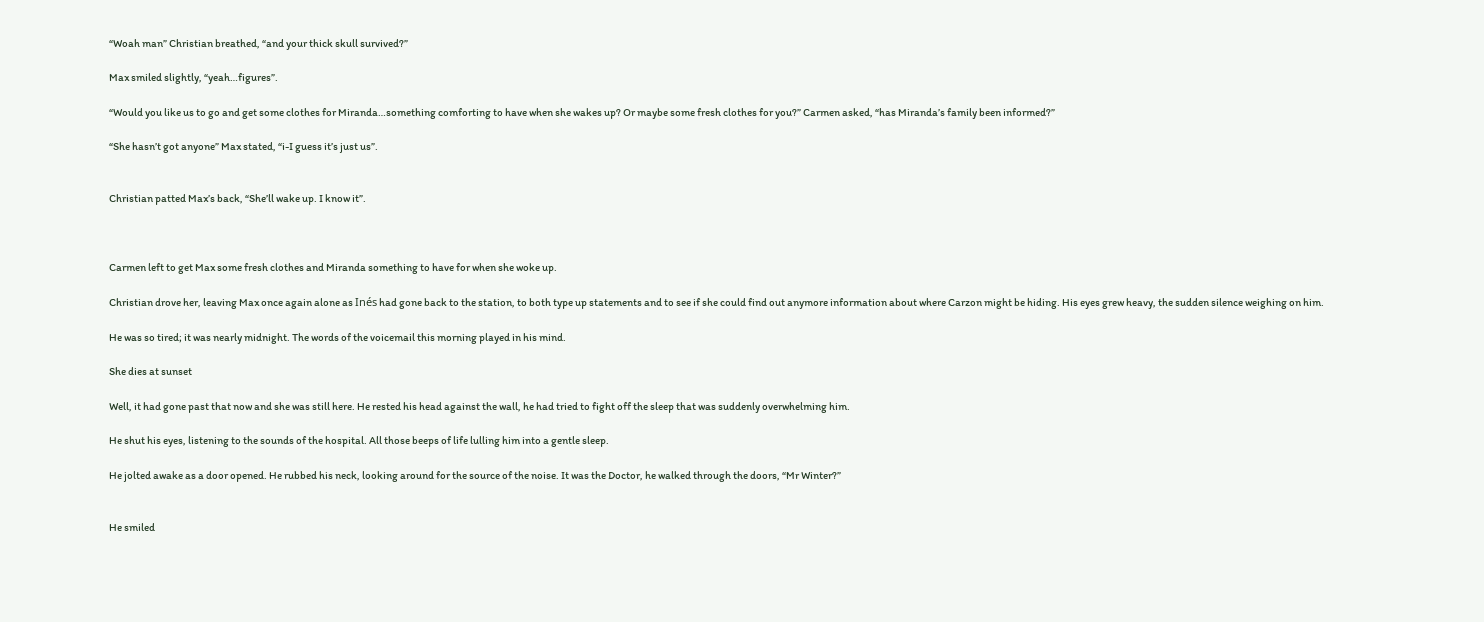“Woah man” Christian breathed, “and your thick skull survived?”

Max smiled slightly, “yeah…figures”.

“Would you like us to go and get some clothes for Miranda…something comforting to have when she wakes up? Or maybe some fresh clothes for you?” Carmen asked, “has Miranda’s family been informed?”

“She hasn’t got anyone” Max stated, “i-I guess it’s just us”.


Christian patted Max’s back, “She’ll wake up. I know it”.



Carmen left to get Max some fresh clothes and Miranda something to have for when she woke up.

Christian drove her, leaving Max once again alone as Inés had gone back to the station, to both type up statements and to see if she could find out anymore information about where Carzon might be hiding. His eyes grew heavy, the sudden silence weighing on him.

He was so tired; it was nearly midnight. The words of the voicemail this morning played in his mind.

She dies at sunset

Well, it had gone past that now and she was still here. He rested his head against the wall, he had tried to fight off the sleep that was suddenly overwhelming him.

He shut his eyes, listening to the sounds of the hospital. All those beeps of life lulling him into a gentle sleep.

He jolted awake as a door opened. He rubbed his neck, looking around for the source of the noise. It was the Doctor, he walked through the doors, “Mr Winter?”


He smiled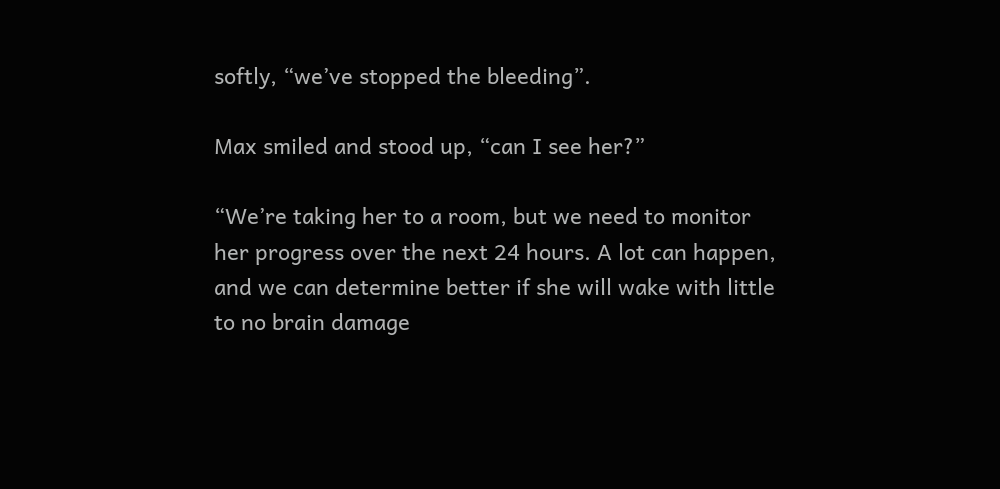softly, “we’ve stopped the bleeding”.

Max smiled and stood up, “can I see her?”

“We’re taking her to a room, but we need to monitor her progress over the next 24 hours. A lot can happen, and we can determine better if she will wake with little to no brain damage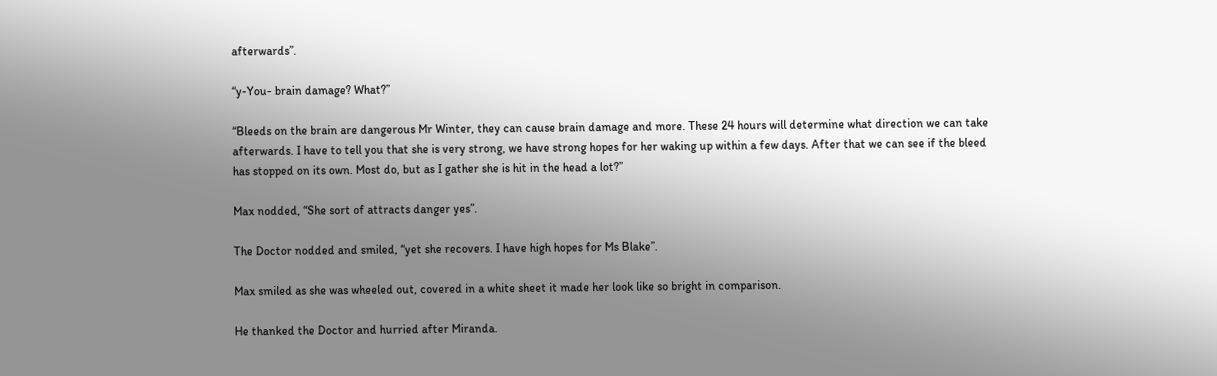afterwards”.

“y-You- brain damage? What?”

“Bleeds on the brain are dangerous Mr Winter, they can cause brain damage and more. These 24 hours will determine what direction we can take afterwards. I have to tell you that she is very strong, we have strong hopes for her waking up within a few days. After that we can see if the bleed has stopped on its own. Most do, but as I gather she is hit in the head a lot?”

Max nodded, “She sort of attracts danger yes”.

The Doctor nodded and smiled, “yet she recovers. I have high hopes for Ms Blake”.

Max smiled as she was wheeled out, covered in a white sheet it made her look like so bright in comparison.

He thanked the Doctor and hurried after Miranda.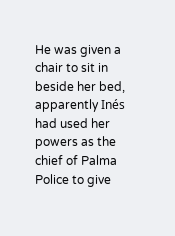He was given a chair to sit in beside her bed, apparently Inés had used her powers as the chief of Palma Police to give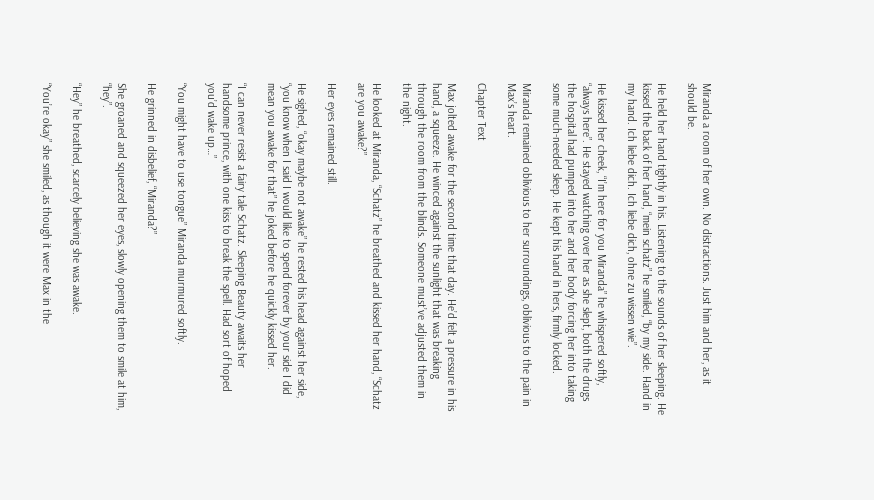Miranda a room of her own. No distractions. Just him and her, as it should be.

He held her hand tightly in his. Listening to the sounds of her sleeping. He kissed the back of her hand, “mein schatz” he smiled, “by my side. Hand in my hand. Ich liebe dich. Ich liebe dich, ohne zu wissen wie”.

He kissed her cheek, “I’m here for you Miranda” he whispered softly, “always here”. He stayed watching over her as she slept, both the drugs the hospital had pumped into her and her body forcing her into taking some much-needed sleep. He kept his hand in hers, firmly locked.

Miranda remained oblivious to her surroundings, oblivious to the pain in Max’s heart.

Chapter Text

Max jolted awake for the second time that day. He’d felt a pressure in his hand, a squeeze. He winced against the sunlight that was breaking through the room from the blinds. Someone must’ve adjusted them in the night.

He looked at Miranda, “Schatz” he breathed and kissed her hand, “Schatz are you awake?”

Her eyes remained still.

He sighed, “okay maybe not awake” he rested his head against her side, “you know when I said I would like to spend forever by your side I did mean you awake for that” he joked before he quickly kissed her.

“I can never resist a fairy tale Schatz. Sleeping Beauty awaits her handsome prince, with one kiss to break the spell. Had sort of hoped you’d wake up…”

“You might have to use tongue” Miranda murmured softly.

He grinned in disbelief, “Miranda?”

She groaned and squeezed her eyes, slowly opening them to smile at him, “hey”.

“Hey” he breathed, scarcely believing she was awake.

“You’re okay” she smiled, as though it were Max in the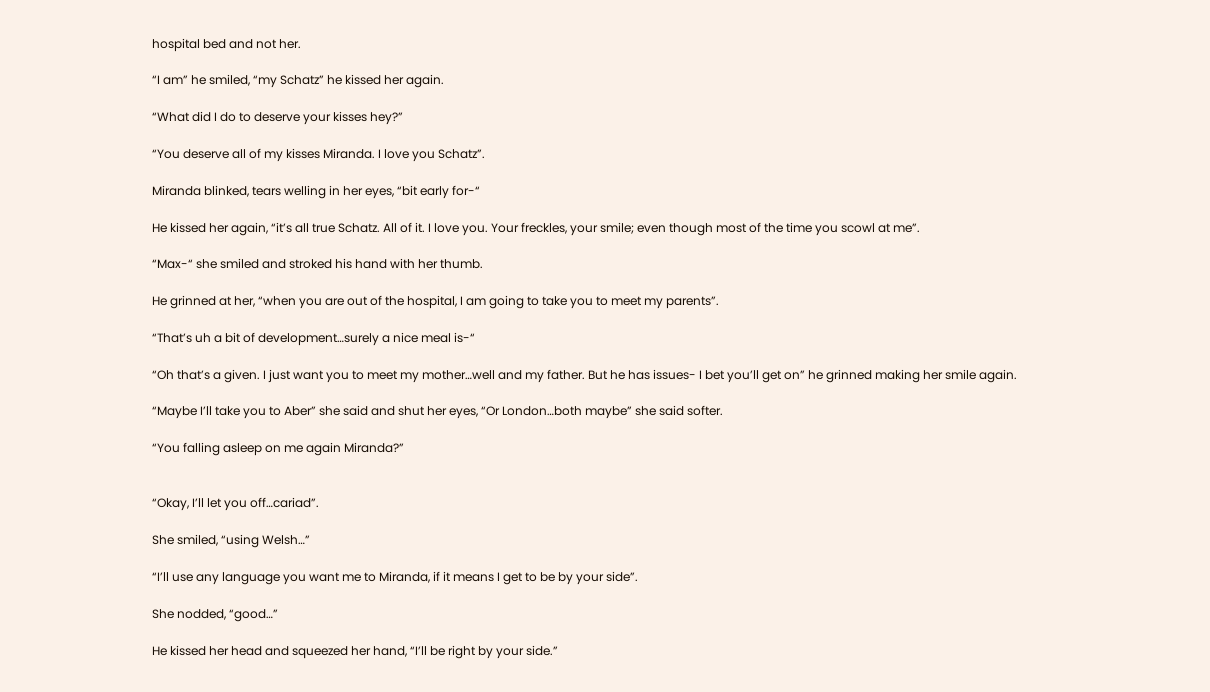hospital bed and not her.

“I am” he smiled, “my Schatz” he kissed her again.

“What did I do to deserve your kisses hey?”

“You deserve all of my kisses Miranda. I love you Schatz”.

Miranda blinked, tears welling in her eyes, “bit early for-“

He kissed her again, “it’s all true Schatz. All of it. I love you. Your freckles, your smile; even though most of the time you scowl at me”.

“Max-“ she smiled and stroked his hand with her thumb.

He grinned at her, “when you are out of the hospital, I am going to take you to meet my parents”.

“That’s uh a bit of development…surely a nice meal is-“

“Oh that’s a given. I just want you to meet my mother…well and my father. But he has issues- I bet you’ll get on” he grinned making her smile again.

“Maybe I’ll take you to Aber” she said and shut her eyes, “Or London…both maybe” she said softer.

“You falling asleep on me again Miranda?”


“Okay, I’ll let you off…cariad”.

She smiled, “using Welsh…”

“I’ll use any language you want me to Miranda, if it means I get to be by your side”.

She nodded, “good…”

He kissed her head and squeezed her hand, “I’ll be right by your side.”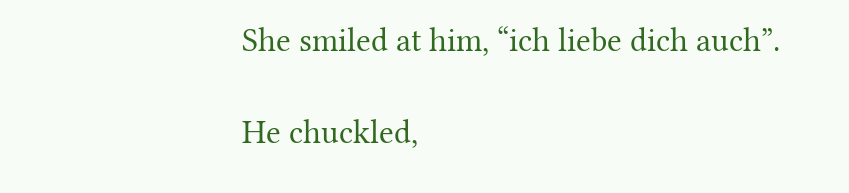She smiled at him, “ich liebe dich auch”.

He chuckled,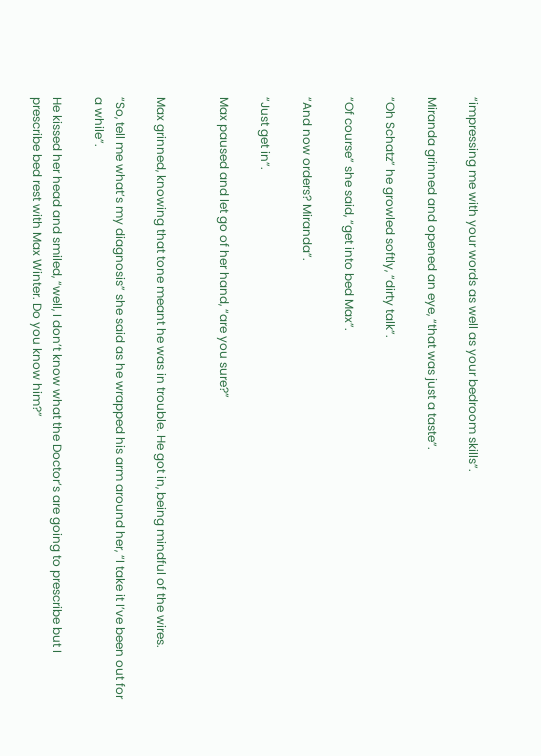“impressing me with your words as well as your bedroom skills”.

Miranda grinned and opened an eye, “that was just a taste”.

“Oh Schatz” he growled softly, “dirty talk”.

“Of course” she said, “get into bed Max”.

“And now orders? Miranda”.

“Just get in”.

Max paused and let go of her hand, “are you sure?”


Max grinned, knowing that tone meant he was in trouble. He got in, being mindful of the wires.

“So, tell me what’s my diagnosis” she said as he wrapped his arm around her, “I take it I’ve been out for a while”.

He kissed her head and smiled, “well, I don’t know what the Doctor’s are going to prescribe but I prescribe bed rest with Max Winter. Do you know him?”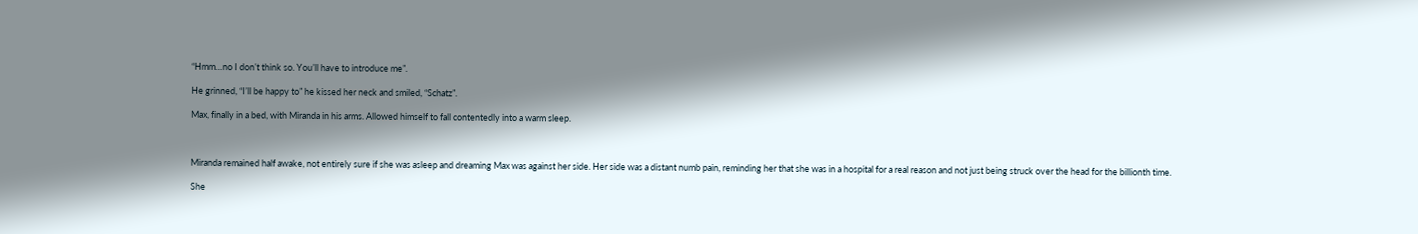“Hmm…no I don’t think so. You’ll have to introduce me”.

He grinned, “I’ll be happy to” he kissed her neck and smiled, “Schatz”.

Max, finally in a bed, with Miranda in his arms. Allowed himself to fall contentedly into a warm sleep.



Miranda remained half awake, not entirely sure if she was asleep and dreaming Max was against her side. Her side was a distant numb pain, reminding her that she was in a hospital for a real reason and not just being struck over the head for the billionth time.

She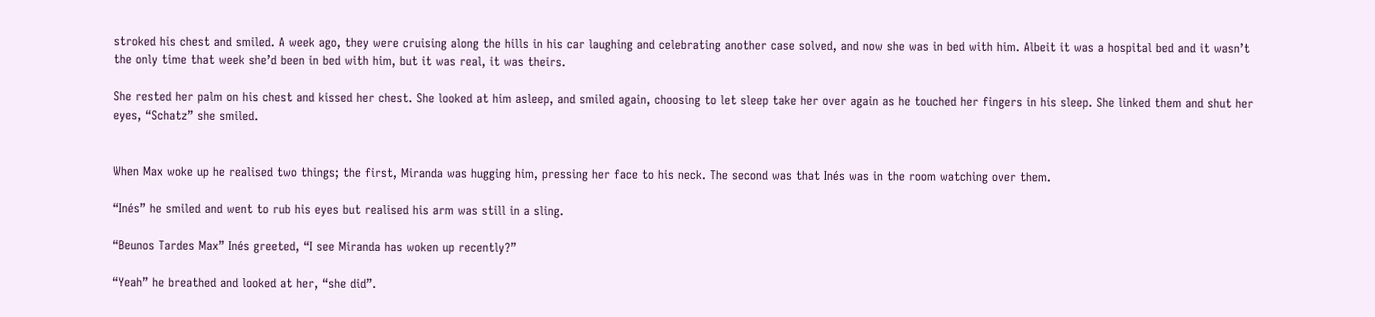stroked his chest and smiled. A week ago, they were cruising along the hills in his car laughing and celebrating another case solved, and now she was in bed with him. Albeit it was a hospital bed and it wasn’t the only time that week she’d been in bed with him, but it was real, it was theirs.

She rested her palm on his chest and kissed her chest. She looked at him asleep, and smiled again, choosing to let sleep take her over again as he touched her fingers in his sleep. She linked them and shut her eyes, “Schatz” she smiled.


When Max woke up he realised two things; the first, Miranda was hugging him, pressing her face to his neck. The second was that Inés was in the room watching over them.

“Inés” he smiled and went to rub his eyes but realised his arm was still in a sling.

“Beunos Tardes Max” Inés greeted, “I see Miranda has woken up recently?”

“Yeah” he breathed and looked at her, “she did”.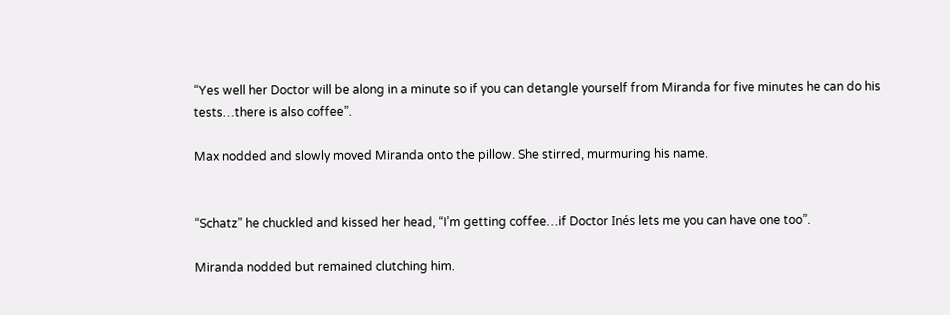“Yes well her Doctor will be along in a minute so if you can detangle yourself from Miranda for five minutes he can do his tests…there is also coffee”.

Max nodded and slowly moved Miranda onto the pillow. She stirred, murmuring his name.


“Schatz” he chuckled and kissed her head, “I’m getting coffee…if Doctor Inés lets me you can have one too”.

Miranda nodded but remained clutching him.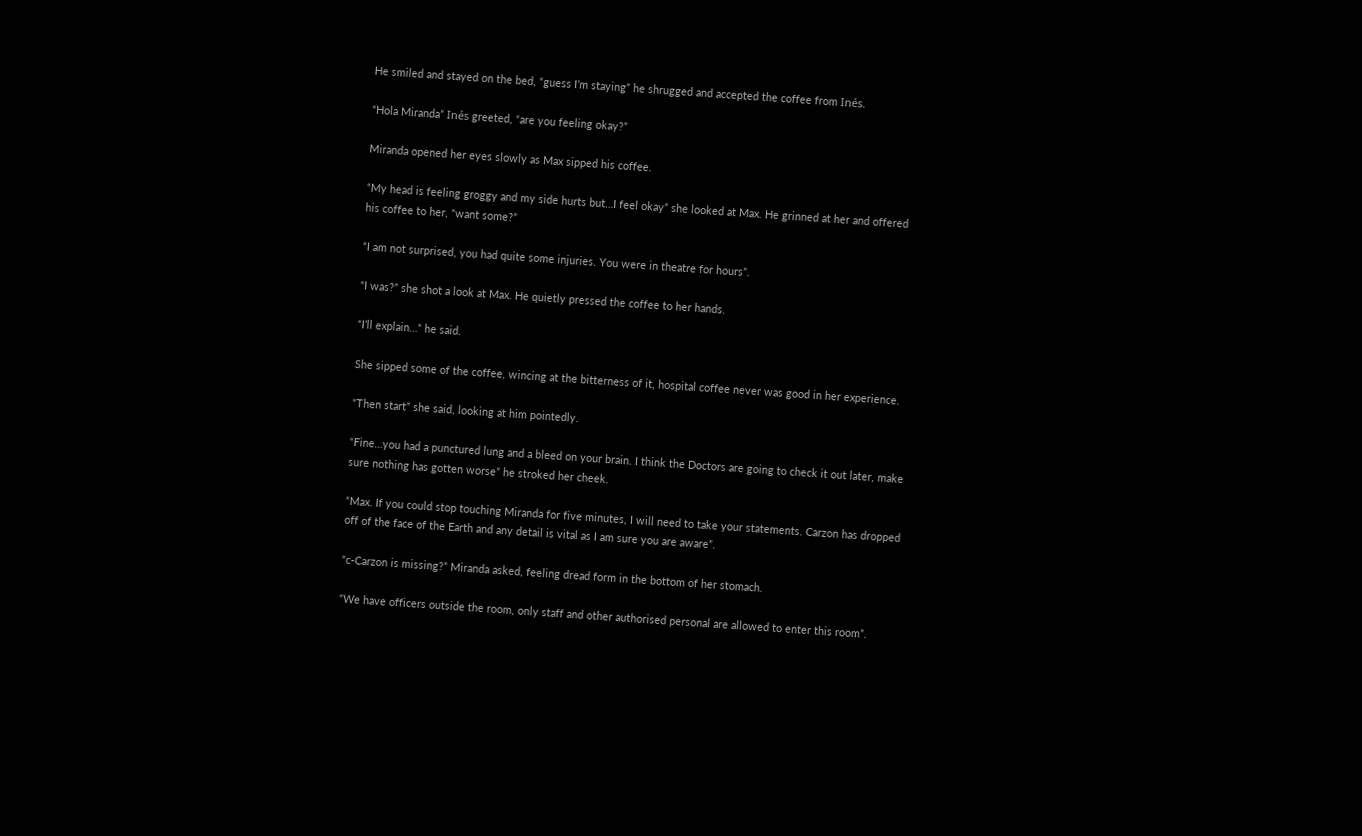He smiled and stayed on the bed, “guess I’m staying” he shrugged and accepted the coffee from Inés.

“Hola Miranda” Inés greeted, “are you feeling okay?”

Miranda opened her eyes slowly as Max sipped his coffee.

“My head is feeling groggy and my side hurts but…I feel okay” she looked at Max. He grinned at her and offered his coffee to her, “want some?”

“I am not surprised, you had quite some injuries. You were in theatre for hours”.

“I was?” she shot a look at Max. He quietly pressed the coffee to her hands.

“I’ll explain…” he said.

She sipped some of the coffee, wincing at the bitterness of it, hospital coffee never was good in her experience.

“Then start” she said, looking at him pointedly.

“Fine…you had a punctured lung and a bleed on your brain. I think the Doctors are going to check it out later, make sure nothing has gotten worse” he stroked her cheek.

“Max. If you could stop touching Miranda for five minutes, I will need to take your statements. Carzon has dropped off of the face of the Earth and any detail is vital as I am sure you are aware”.

“c-Carzon is missing?” Miranda asked, feeling dread form in the bottom of her stomach.

“We have officers outside the room, only staff and other authorised personal are allowed to enter this room”.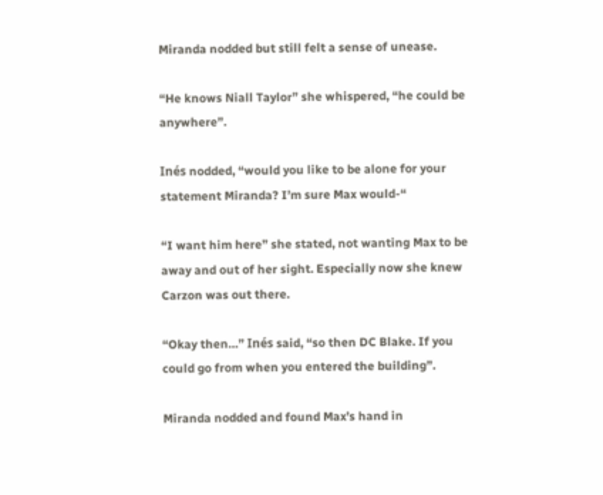Miranda nodded but still felt a sense of unease.

“He knows Niall Taylor” she whispered, “he could be anywhere”.

Inés nodded, “would you like to be alone for your statement Miranda? I’m sure Max would-“

“I want him here” she stated, not wanting Max to be away and out of her sight. Especially now she knew Carzon was out there.

“Okay then…” Inés said, “so then DC Blake. If you could go from when you entered the building”.

Miranda nodded and found Max’s hand in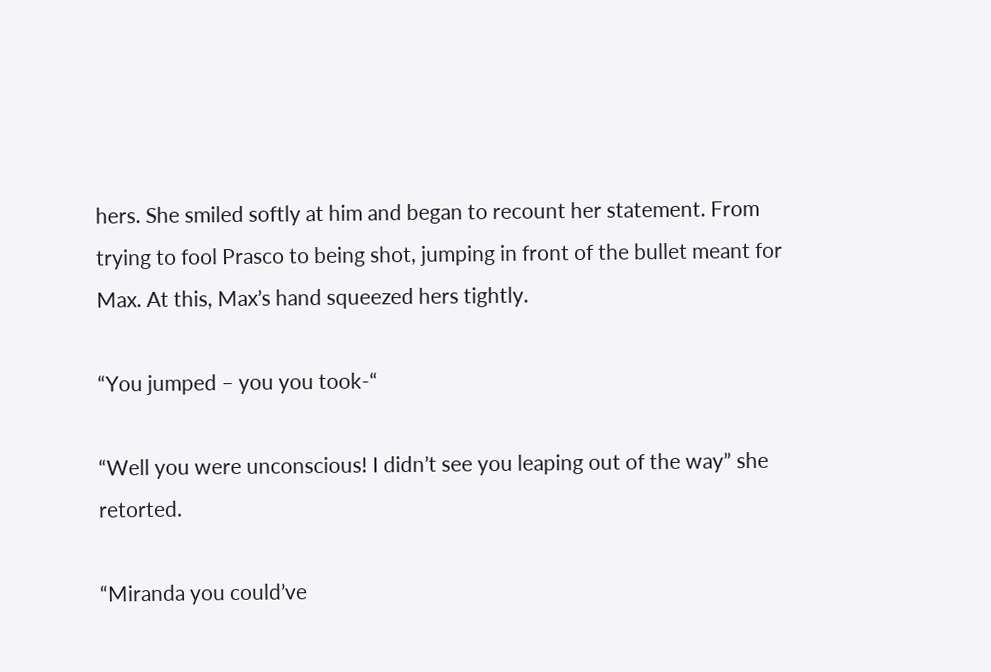hers. She smiled softly at him and began to recount her statement. From trying to fool Prasco to being shot, jumping in front of the bullet meant for Max. At this, Max’s hand squeezed hers tightly.

“You jumped – you you took-“

“Well you were unconscious! I didn’t see you leaping out of the way” she retorted.

“Miranda you could’ve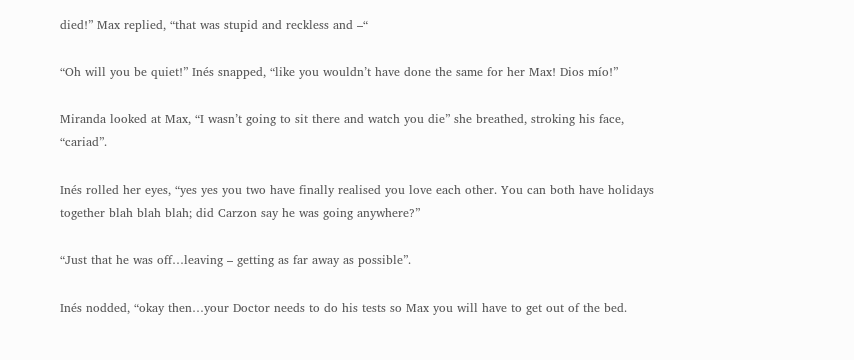died!” Max replied, “that was stupid and reckless and –“

“Oh will you be quiet!” Inés snapped, “like you wouldn’t have done the same for her Max! Dios mío!”

Miranda looked at Max, “I wasn’t going to sit there and watch you die” she breathed, stroking his face, “cariad”.

Inés rolled her eyes, “yes yes you two have finally realised you love each other. You can both have holidays together blah blah blah; did Carzon say he was going anywhere?”

“Just that he was off…leaving – getting as far away as possible”.

Inés nodded, “okay then…your Doctor needs to do his tests so Max you will have to get out of the bed.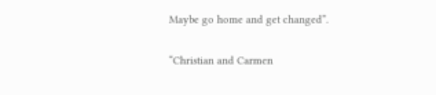Maybe go home and get changed”.

“Christian and Carmen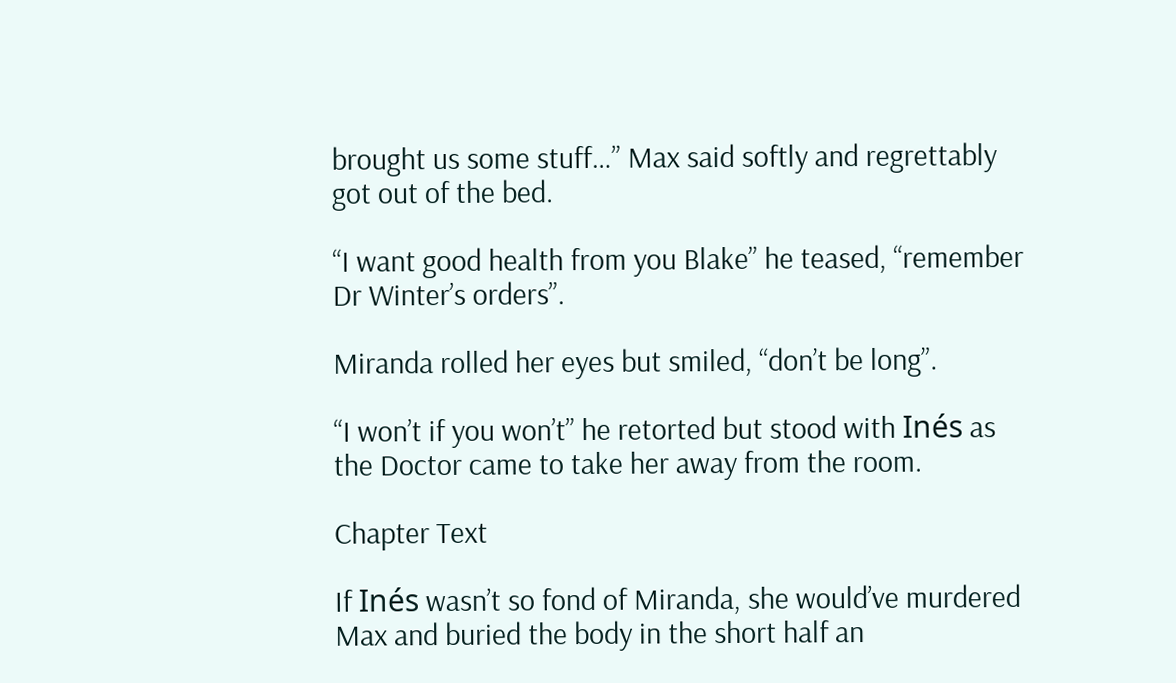brought us some stuff…” Max said softly and regrettably got out of the bed.

“I want good health from you Blake” he teased, “remember Dr Winter’s orders”.

Miranda rolled her eyes but smiled, “don’t be long”.

“I won’t if you won’t” he retorted but stood with Inés as the Doctor came to take her away from the room.

Chapter Text

If Inés wasn’t so fond of Miranda, she would’ve murdered Max and buried the body in the short half an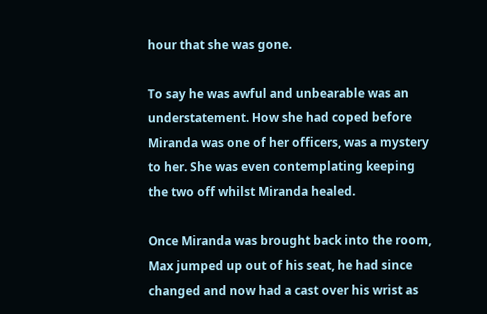hour that she was gone.

To say he was awful and unbearable was an understatement. How she had coped before Miranda was one of her officers, was a mystery to her. She was even contemplating keeping the two off whilst Miranda healed.

Once Miranda was brought back into the room, Max jumped up out of his seat, he had since changed and now had a cast over his wrist as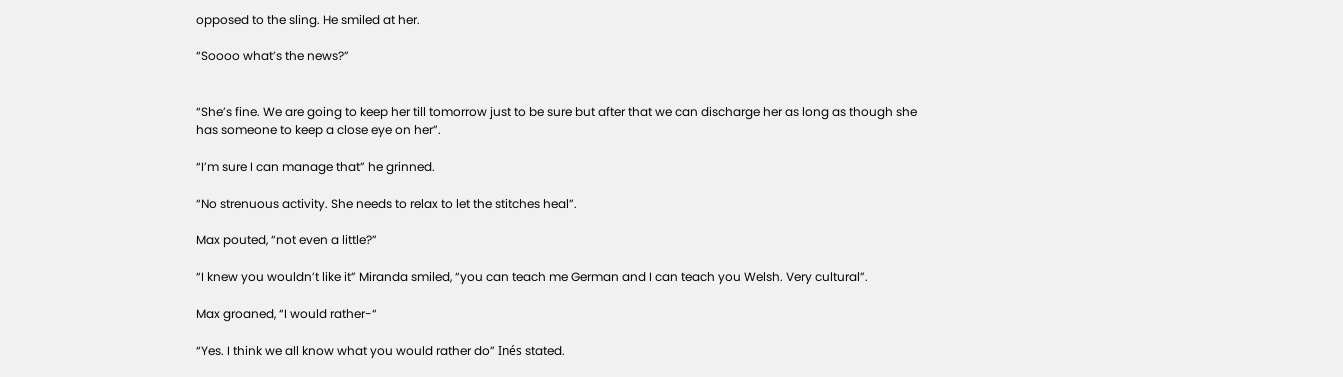opposed to the sling. He smiled at her.

“Soooo what’s the news?”


“She’s fine. We are going to keep her till tomorrow just to be sure but after that we can discharge her as long as though she has someone to keep a close eye on her”.

“I’m sure I can manage that” he grinned.

“No strenuous activity. She needs to relax to let the stitches heal”.

Max pouted, “not even a little?”

“I knew you wouldn’t like it” Miranda smiled, “you can teach me German and I can teach you Welsh. Very cultural”.

Max groaned, “I would rather-“

“Yes. I think we all know what you would rather do” Inés stated.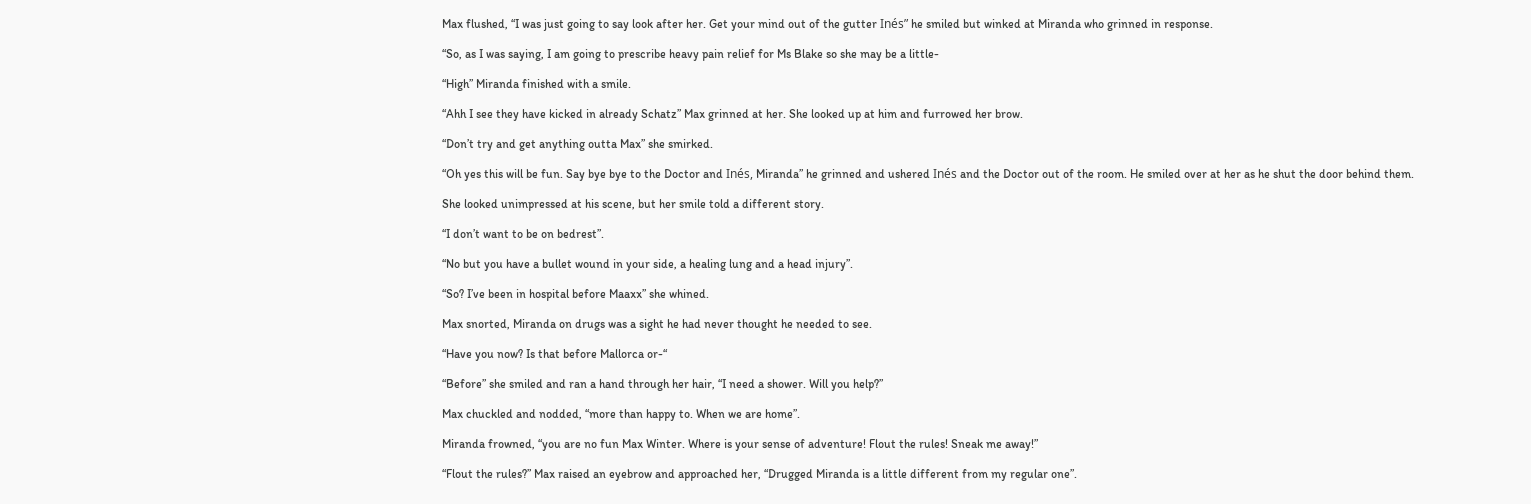Max flushed, “I was just going to say look after her. Get your mind out of the gutter Inés” he smiled but winked at Miranda who grinned in response.

“So, as I was saying, I am going to prescribe heavy pain relief for Ms Blake so she may be a little-

“High” Miranda finished with a smile.

“Ahh I see they have kicked in already Schatz” Max grinned at her. She looked up at him and furrowed her brow.

“Don’t try and get anything outta Max” she smirked.

“Oh yes this will be fun. Say bye bye to the Doctor and Inés, Miranda” he grinned and ushered Inés and the Doctor out of the room. He smiled over at her as he shut the door behind them.

She looked unimpressed at his scene, but her smile told a different story.

“I don’t want to be on bedrest”.

“No but you have a bullet wound in your side, a healing lung and a head injury”.

“So? I’ve been in hospital before Maaxx” she whined.

Max snorted, Miranda on drugs was a sight he had never thought he needed to see.

“Have you now? Is that before Mallorca or-“

“Before” she smiled and ran a hand through her hair, “I need a shower. Will you help?”

Max chuckled and nodded, “more than happy to. When we are home”.

Miranda frowned, “you are no fun Max Winter. Where is your sense of adventure! Flout the rules! Sneak me away!”

“Flout the rules?” Max raised an eyebrow and approached her, “Drugged Miranda is a little different from my regular one”.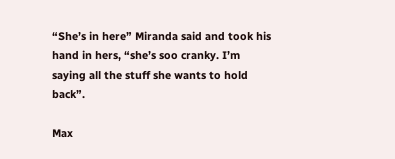“She’s in here” Miranda said and took his hand in hers, “she’s soo cranky. I’m saying all the stuff she wants to hold back”.

Max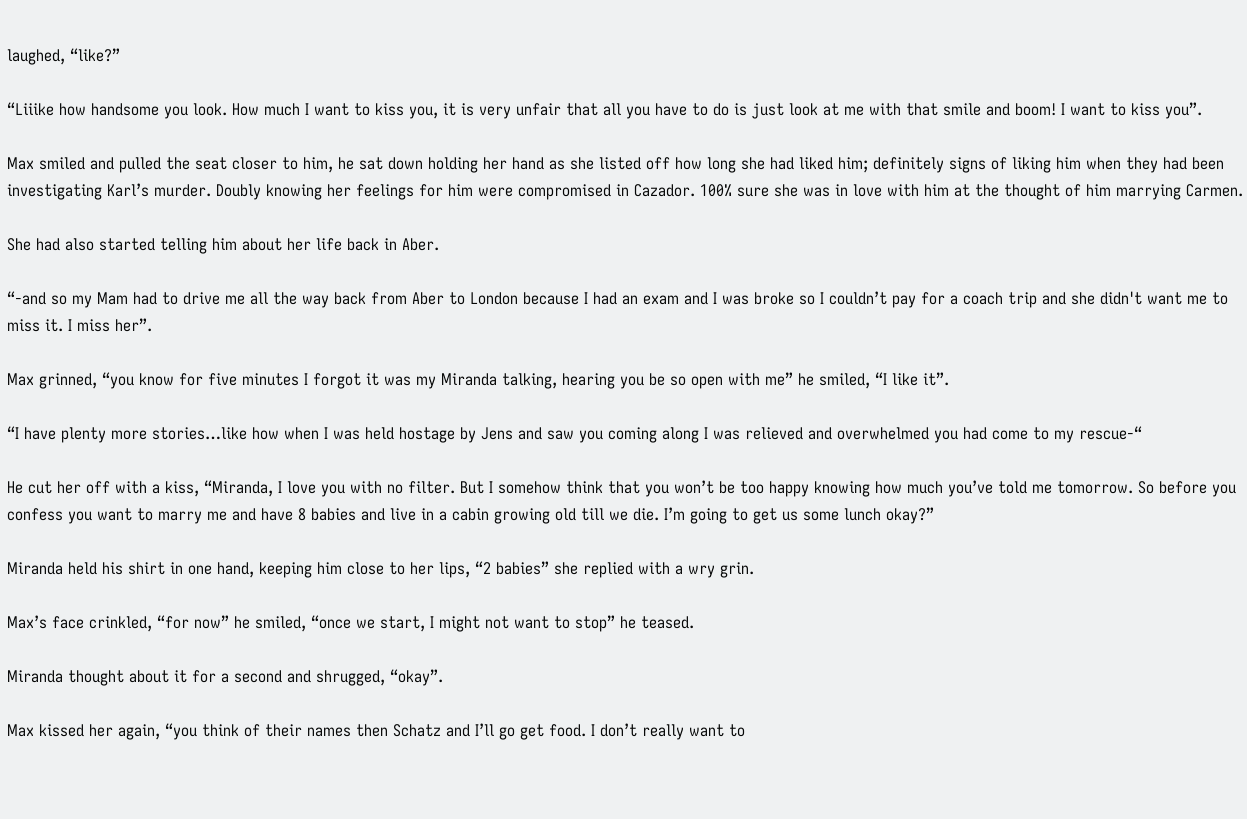laughed, “like?”

“Liiike how handsome you look. How much I want to kiss you, it is very unfair that all you have to do is just look at me with that smile and boom! I want to kiss you”.

Max smiled and pulled the seat closer to him, he sat down holding her hand as she listed off how long she had liked him; definitely signs of liking him when they had been investigating Karl’s murder. Doubly knowing her feelings for him were compromised in Cazador. 100% sure she was in love with him at the thought of him marrying Carmen.

She had also started telling him about her life back in Aber.

“-and so my Mam had to drive me all the way back from Aber to London because I had an exam and I was broke so I couldn’t pay for a coach trip and she didn't want me to miss it. I miss her”.

Max grinned, “you know for five minutes I forgot it was my Miranda talking, hearing you be so open with me” he smiled, “I like it”.

“I have plenty more stories…like how when I was held hostage by Jens and saw you coming along I was relieved and overwhelmed you had come to my rescue-“

He cut her off with a kiss, “Miranda, I love you with no filter. But I somehow think that you won’t be too happy knowing how much you’ve told me tomorrow. So before you confess you want to marry me and have 8 babies and live in a cabin growing old till we die. I’m going to get us some lunch okay?”

Miranda held his shirt in one hand, keeping him close to her lips, “2 babies” she replied with a wry grin.

Max’s face crinkled, “for now” he smiled, “once we start, I might not want to stop” he teased.

Miranda thought about it for a second and shrugged, “okay”.

Max kissed her again, “you think of their names then Schatz and I’ll go get food. I don’t really want to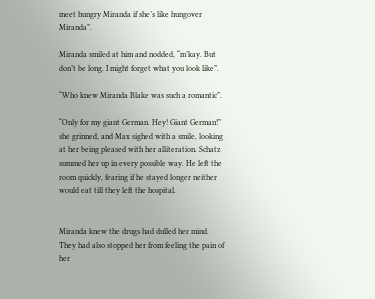meet hungry Miranda if she’s like hungover Miranda”.

Miranda smiled at him and nodded, “m’kay. But don’t be long. I might forget what you look like”.

“Who knew Miranda Blake was such a romantic”.

“Only for my giant German. Hey! Giant German!” she grinned, and Max sighed with a smile, looking at her being pleased with her alliteration. Schatz summed her up in every possible way. He left the room quickly, fearing if he stayed longer neither would eat till they left the hospital.


Miranda knew the drugs had dulled her mind. They had also stopped her from feeling the pain of her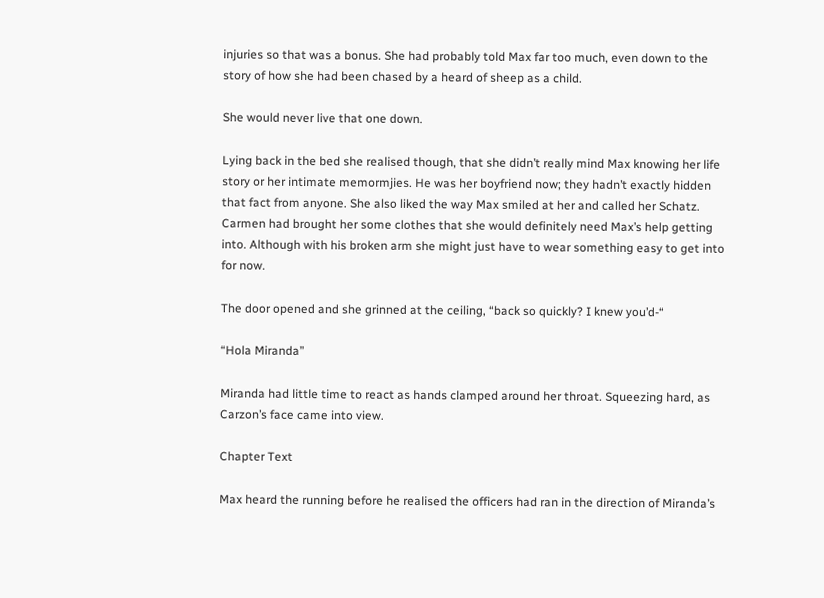injuries so that was a bonus. She had probably told Max far too much, even down to the story of how she had been chased by a heard of sheep as a child.

She would never live that one down.

Lying back in the bed she realised though, that she didn’t really mind Max knowing her life story or her intimate memormjies. He was her boyfriend now; they hadn’t exactly hidden that fact from anyone. She also liked the way Max smiled at her and called her Schatz. Carmen had brought her some clothes that she would definitely need Max’s help getting into. Although with his broken arm she might just have to wear something easy to get into for now.

The door opened and she grinned at the ceiling, “back so quickly? I knew you’d-“

“Hola Miranda”

Miranda had little time to react as hands clamped around her throat. Squeezing hard, as Carzon’s face came into view.

Chapter Text

Max heard the running before he realised the officers had ran in the direction of Miranda’s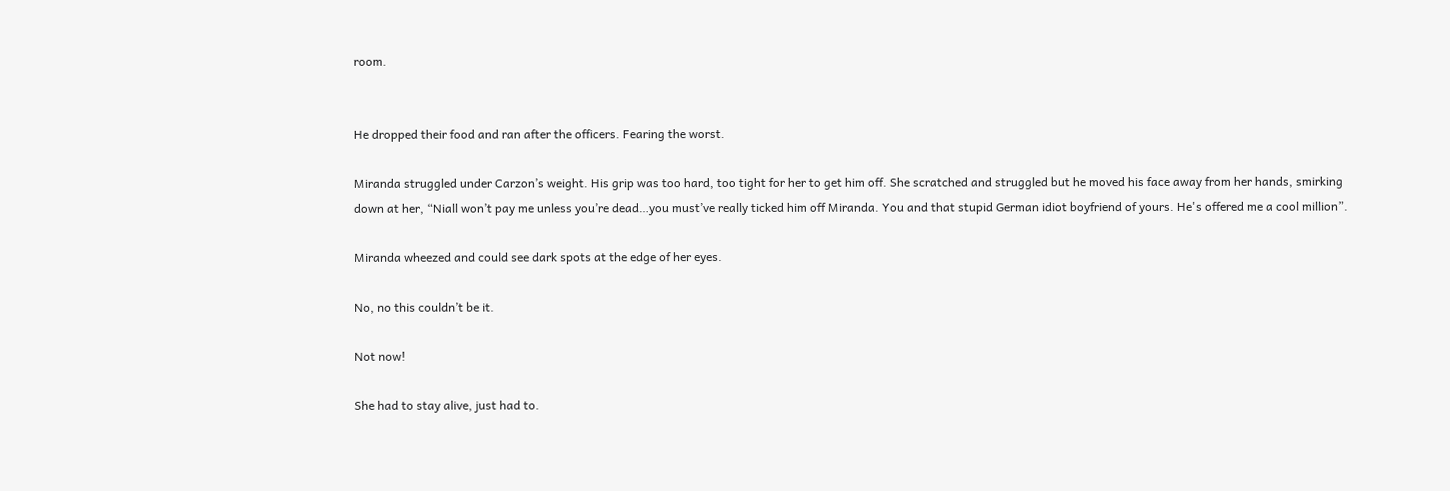room.


He dropped their food and ran after the officers. Fearing the worst.

Miranda struggled under Carzon’s weight. His grip was too hard, too tight for her to get him off. She scratched and struggled but he moved his face away from her hands, smirking down at her, “Niall won’t pay me unless you’re dead…you must’ve really ticked him off Miranda. You and that stupid German idiot boyfriend of yours. He's offered me a cool million”.

Miranda wheezed and could see dark spots at the edge of her eyes.

No, no this couldn’t be it.

Not now!

She had to stay alive, just had to.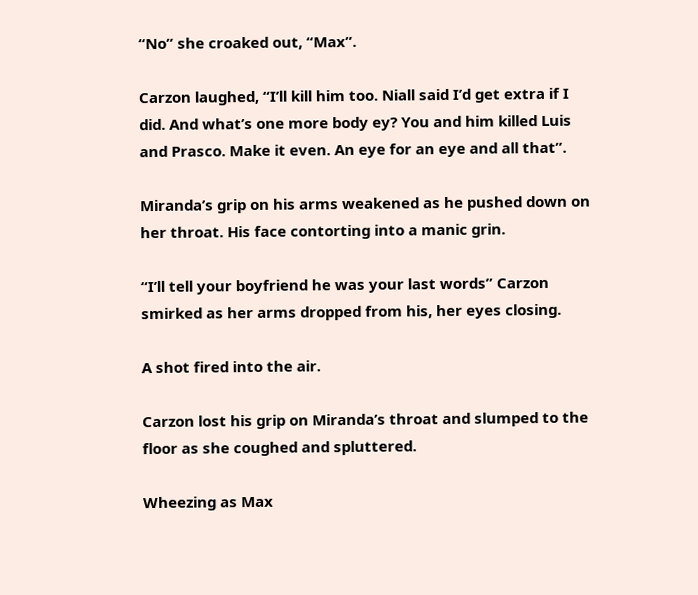“No” she croaked out, “Max”.

Carzon laughed, “I’ll kill him too. Niall said I’d get extra if I did. And what’s one more body ey? You and him killed Luis and Prasco. Make it even. An eye for an eye and all that”.

Miranda’s grip on his arms weakened as he pushed down on her throat. His face contorting into a manic grin.

“I’ll tell your boyfriend he was your last words” Carzon smirked as her arms dropped from his, her eyes closing.

A shot fired into the air.

Carzon lost his grip on Miranda’s throat and slumped to the floor as she coughed and spluttered.

Wheezing as Max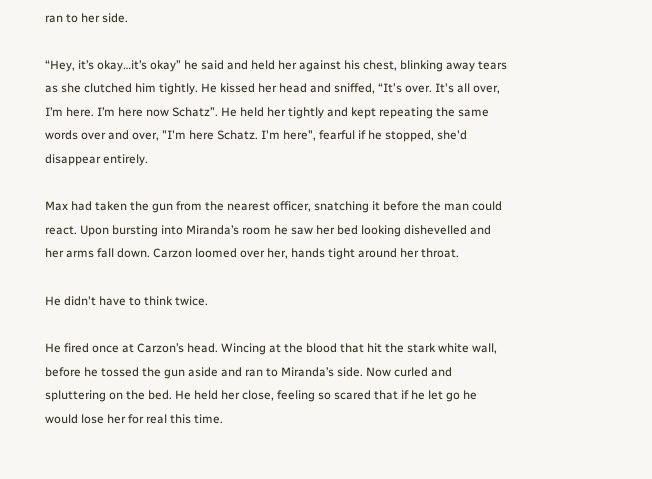ran to her side.

“Hey, it’s okay…it’s okay” he said and held her against his chest, blinking away tears as she clutched him tightly. He kissed her head and sniffed, “It's over. It's all over, I’m here. I’m here now Schatz”. He held her tightly and kept repeating the same words over and over, "I'm here Schatz. I'm here", fearful if he stopped, she'd disappear entirely.

Max had taken the gun from the nearest officer, snatching it before the man could react. Upon bursting into Miranda’s room he saw her bed looking dishevelled and her arms fall down. Carzon loomed over her, hands tight around her throat.

He didn't have to think twice.

He fired once at Carzon’s head. Wincing at the blood that hit the stark white wall, before he tossed the gun aside and ran to Miranda’s side. Now curled and spluttering on the bed. He held her close, feeling so scared that if he let go he would lose her for real this time.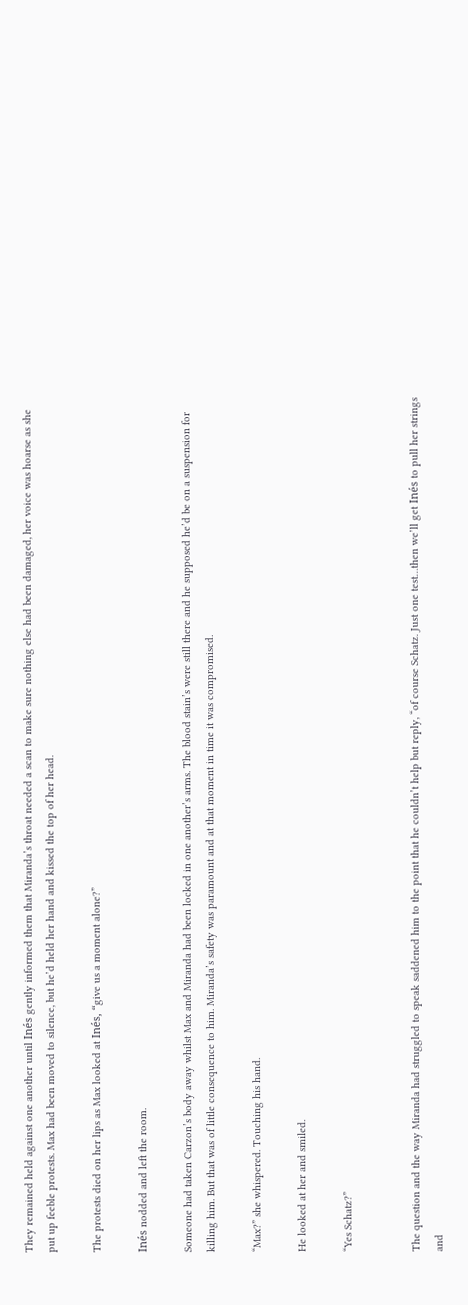They remained held against one another until Inés gently informed them that Miranda’s throat needed a scan to make sure nothing else had been damaged, her voice was hoarse as she put up feeble protests. Max had been moved to silence, but he’d held her hand and kissed the top of her head.

The protests died on her lips as Max looked at Inés, “give us a moment alone?”

Inés nodded and left the room.

Someone had taken Carzon’s body away whilst Max and Miranda had been locked in one another’s arms. The blood stain’s were still there and he supposed he’d be on a suspension for killing him. But that was of little consequence to him. Miranda’s safety was paramount and at that moment in time it was compromised.

“Max?” she whispered. Touching his hand.

He looked at her and smiled.

“Yes Schatz?”


The question and the way Miranda had struggled to speak saddened him to the point that he couldn’t help but reply, “of course Schatz. Just one test…then we’ll get Inés to pull her strings and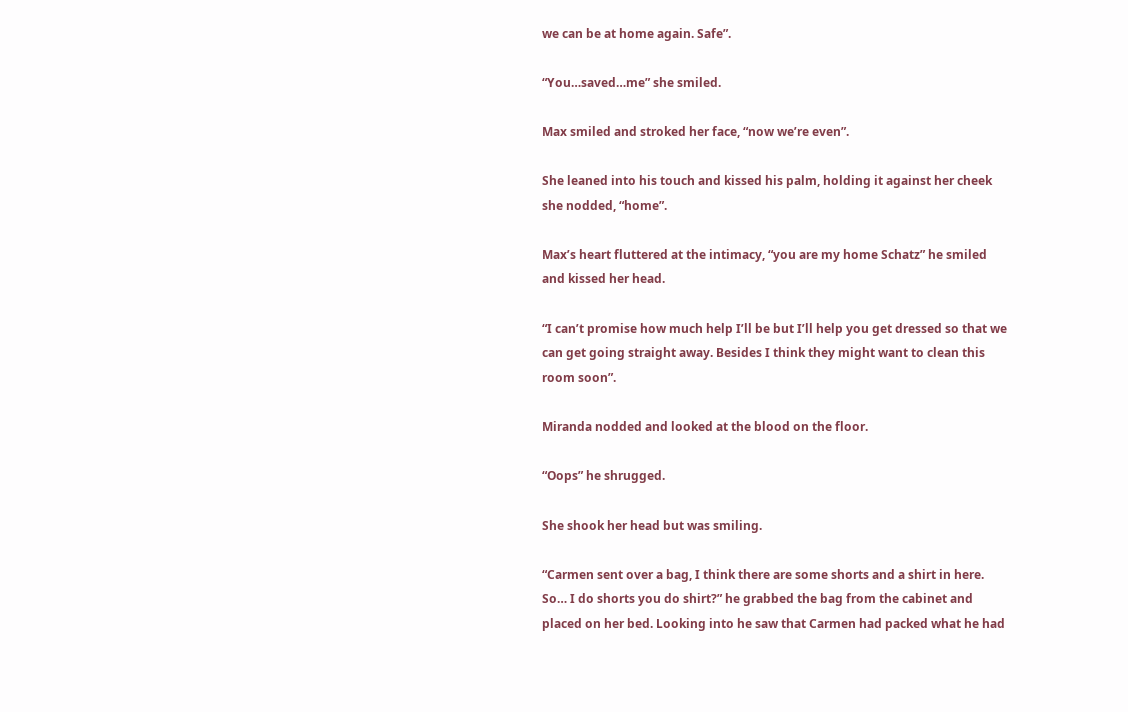we can be at home again. Safe”.

“You…saved…me” she smiled.

Max smiled and stroked her face, “now we’re even”.

She leaned into his touch and kissed his palm, holding it against her cheek she nodded, “home”.

Max’s heart fluttered at the intimacy, “you are my home Schatz” he smiled and kissed her head.

“I can’t promise how much help I’ll be but I’ll help you get dressed so that we can get going straight away. Besides I think they might want to clean this room soon”.

Miranda nodded and looked at the blood on the floor.

“Oops” he shrugged.

She shook her head but was smiling.

“Carmen sent over a bag, I think there are some shorts and a shirt in here. So… I do shorts you do shirt?” he grabbed the bag from the cabinet and placed on her bed. Looking into he saw that Carmen had packed what he had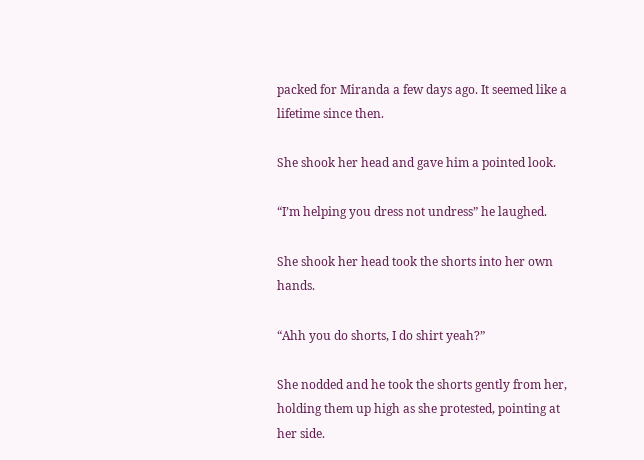packed for Miranda a few days ago. It seemed like a lifetime since then.

She shook her head and gave him a pointed look.

“I’m helping you dress not undress” he laughed.

She shook her head took the shorts into her own hands.

“Ahh you do shorts, I do shirt yeah?”

She nodded and he took the shorts gently from her, holding them up high as she protested, pointing at her side.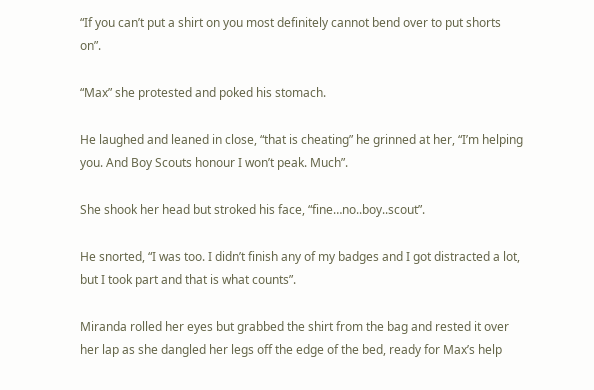“If you can’t put a shirt on you most definitely cannot bend over to put shorts on”.

“Max” she protested and poked his stomach.

He laughed and leaned in close, “that is cheating” he grinned at her, “I’m helping you. And Boy Scouts honour I won’t peak. Much”.

She shook her head but stroked his face, “fine…no..boy..scout”.

He snorted, “I was too. I didn’t finish any of my badges and I got distracted a lot, but I took part and that is what counts”.

Miranda rolled her eyes but grabbed the shirt from the bag and rested it over her lap as she dangled her legs off the edge of the bed, ready for Max’s help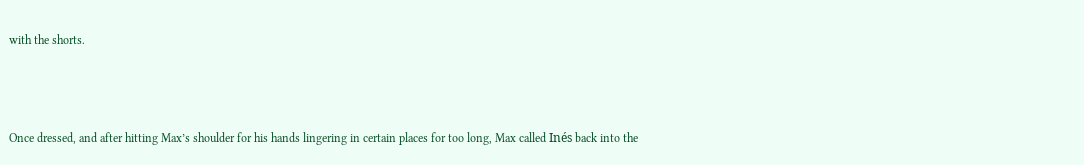with the shorts.



Once dressed, and after hitting Max’s shoulder for his hands lingering in certain places for too long, Max called Inés back into the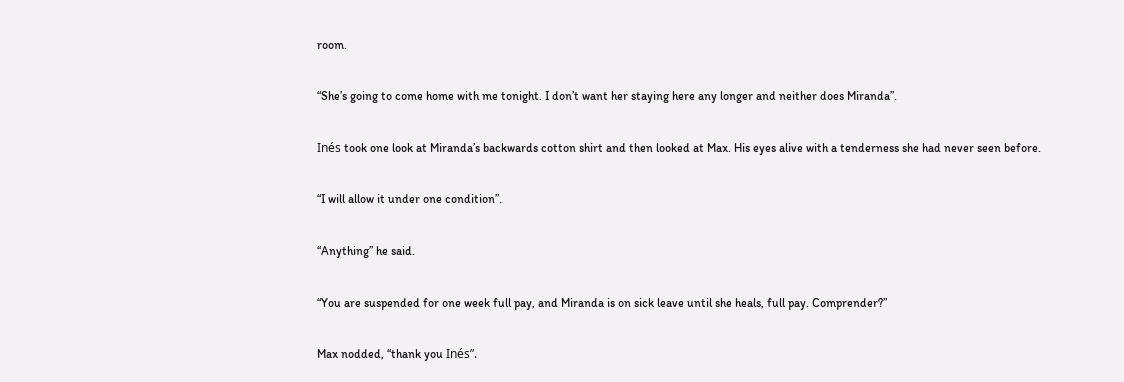room.

“She’s going to come home with me tonight. I don’t want her staying here any longer and neither does Miranda”.

Inés took one look at Miranda’s backwards cotton shirt and then looked at Max. His eyes alive with a tenderness she had never seen before.

“I will allow it under one condition”.

“Anything” he said.

“You are suspended for one week full pay, and Miranda is on sick leave until she heals, full pay. Comprender?”

Max nodded, “thank you Inés”.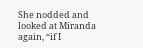She nodded and looked at Miranda again, “if I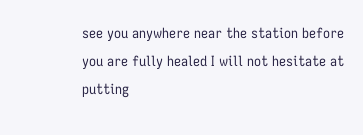see you anywhere near the station before you are fully healed I will not hesitate at putting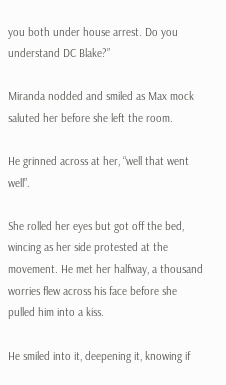you both under house arrest. Do you understand DC Blake?”

Miranda nodded and smiled as Max mock saluted her before she left the room.

He grinned across at her, “well that went well”.

She rolled her eyes but got off the bed, wincing as her side protested at the movement. He met her halfway, a thousand worries flew across his face before she pulled him into a kiss.

He smiled into it, deepening it, knowing if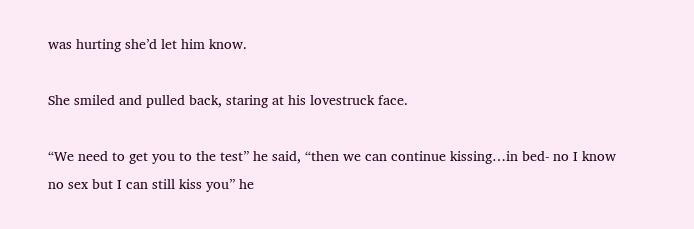was hurting she’d let him know.

She smiled and pulled back, staring at his lovestruck face.

“We need to get you to the test” he said, “then we can continue kissing…in bed- no I know no sex but I can still kiss you” he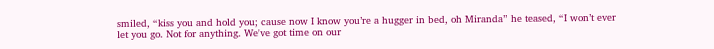smiled, “kiss you and hold you; cause now I know you’re a hugger in bed, oh Miranda” he teased, “I won’t ever let you go. Not for anything. We've got time on our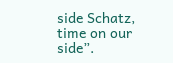side Schatz, time on our side”.